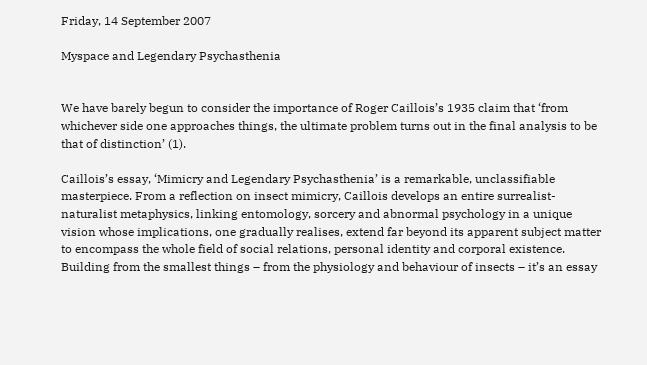Friday, 14 September 2007

Myspace and Legendary Psychasthenia


We have barely begun to consider the importance of Roger Caillois’s 1935 claim that ‘from whichever side one approaches things, the ultimate problem turns out in the final analysis to be that of distinction’ (1).

Caillois’s essay, ‘Mimicry and Legendary Psychasthenia’ is a remarkable, unclassifiable masterpiece. From a reflection on insect mimicry, Caillois develops an entire surrealist-naturalist metaphysics, linking entomology, sorcery and abnormal psychology in a unique vision whose implications, one gradually realises, extend far beyond its apparent subject matter to encompass the whole field of social relations, personal identity and corporal existence. Building from the smallest things – from the physiology and behaviour of insects – it’s an essay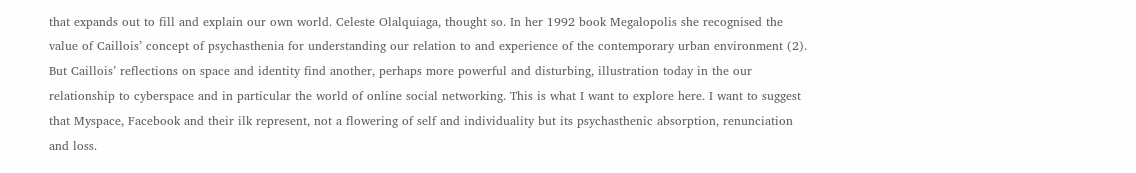that expands out to fill and explain our own world. Celeste Olalquiaga, thought so. In her 1992 book Megalopolis she recognised the value of Caillois’ concept of psychasthenia for understanding our relation to and experience of the contemporary urban environment (2). But Caillois’ reflections on space and identity find another, perhaps more powerful and disturbing, illustration today in the our relationship to cyberspace and in particular the world of online social networking. This is what I want to explore here. I want to suggest that Myspace, Facebook and their ilk represent, not a flowering of self and individuality but its psychasthenic absorption, renunciation and loss.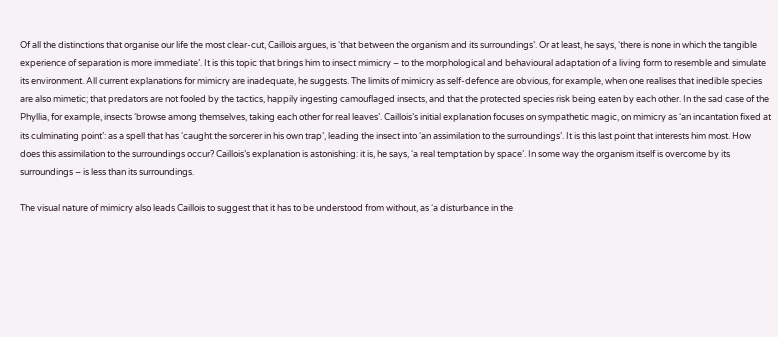Of all the distinctions that organise our life the most clear-cut, Caillois argues, is ‘that between the organism and its surroundings’. Or at least, he says, ‘there is none in which the tangible experience of separation is more immediate’. It is this topic that brings him to insect mimicry – to the morphological and behavioural adaptation of a living form to resemble and simulate its environment. All current explanations for mimicry are inadequate, he suggests. The limits of mimicry as self-defence are obvious, for example, when one realises that inedible species are also mimetic; that predators are not fooled by the tactics, happily ingesting camouflaged insects, and that the protected species risk being eaten by each other. In the sad case of the Phyllia, for example, insects ‘browse among themselves, taking each other for real leaves’. Caillois’s initial explanation focuses on sympathetic magic, on mimicry as ‘an incantation fixed at its culminating point’: as a spell that has ‘caught the sorcerer in his own trap’, leading the insect into ‘an assimilation to the surroundings’. It is this last point that interests him most. How does this assimilation to the surroundings occur? Caillois’s explanation is astonishing: it is, he says, ‘a real temptation by space’. In some way the organism itself is overcome by its surroundings – is less than its surroundings.

The visual nature of mimicry also leads Caillois to suggest that it has to be understood from without, as ‘a disturbance in the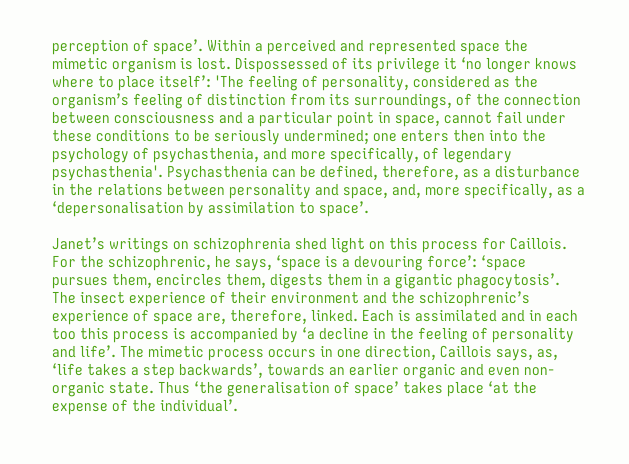perception of space’. Within a perceived and represented space the mimetic organism is lost. Dispossessed of its privilege it ‘no longer knows where to place itself’: 'The feeling of personality, considered as the organism’s feeling of distinction from its surroundings, of the connection between consciousness and a particular point in space, cannot fail under these conditions to be seriously undermined; one enters then into the psychology of psychasthenia, and more specifically, of legendary psychasthenia'. Psychasthenia can be defined, therefore, as a disturbance in the relations between personality and space, and, more specifically, as a ‘depersonalisation by assimilation to space’.

Janet’s writings on schizophrenia shed light on this process for Caillois. For the schizophrenic, he says, ‘space is a devouring force’: ‘space pursues them, encircles them, digests them in a gigantic phagocytosis’. The insect experience of their environment and the schizophrenic’s experience of space are, therefore, linked. Each is assimilated and in each too this process is accompanied by ‘a decline in the feeling of personality and life’. The mimetic process occurs in one direction, Caillois says, as, ‘life takes a step backwards’, towards an earlier organic and even non-organic state. Thus ‘the generalisation of space’ takes place ‘at the expense of the individual’.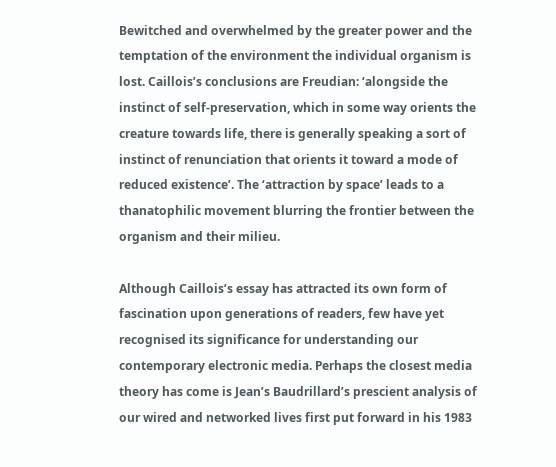Bewitched and overwhelmed by the greater power and the temptation of the environment the individual organism is lost. Caillois’s conclusions are Freudian: ‘alongside the instinct of self-preservation, which in some way orients the creature towards life, there is generally speaking a sort of instinct of renunciation that orients it toward a mode of reduced existence’. The ‘attraction by space’ leads to a thanatophilic movement blurring the frontier between the organism and their milieu.

Although Caillois’s essay has attracted its own form of fascination upon generations of readers, few have yet recognised its significance for understanding our contemporary electronic media. Perhaps the closest media theory has come is Jean’s Baudrillard’s prescient analysis of our wired and networked lives first put forward in his 1983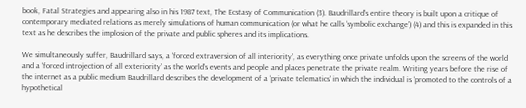book, Fatal Strategies and appearing also in his 1987 text, The Ecstasy of Communication (3). Baudrillard’s entire theory is built upon a critique of contemporary mediated relations as merely simulations of human communication (or what he calls ‘symbolic exchange’) (4) and this is expanded in this text as he describes the implosion of the private and public spheres and its implications.

We simultaneously suffer, Baudrillard says, a ‘forced extraversion of all interiority’, as everything once private unfolds upon the screens of the world and a ‘forced introjection of all exteriority’ as the world’s events and people and places penetrate the private realm. Writing years before the rise of the internet as a public medium Baudrillard describes the development of a ‘private telematics’ in which the individual is ‘promoted to the controls of a hypothetical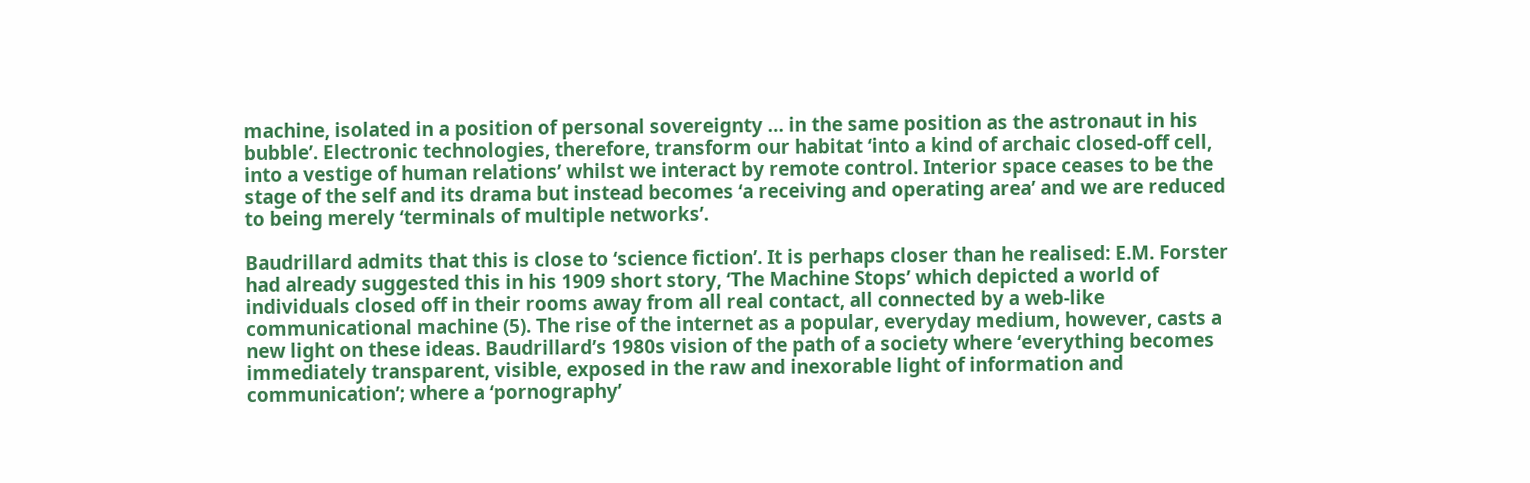machine, isolated in a position of personal sovereignty … in the same position as the astronaut in his bubble’. Electronic technologies, therefore, transform our habitat ‘into a kind of archaic closed-off cell, into a vestige of human relations’ whilst we interact by remote control. Interior space ceases to be the stage of the self and its drama but instead becomes ‘a receiving and operating area’ and we are reduced to being merely ‘terminals of multiple networks’.

Baudrillard admits that this is close to ‘science fiction’. It is perhaps closer than he realised: E.M. Forster had already suggested this in his 1909 short story, ‘The Machine Stops’ which depicted a world of individuals closed off in their rooms away from all real contact, all connected by a web-like communicational machine (5). The rise of the internet as a popular, everyday medium, however, casts a new light on these ideas. Baudrillard’s 1980s vision of the path of a society where ‘everything becomes immediately transparent, visible, exposed in the raw and inexorable light of information and communication’; where a ‘pornography’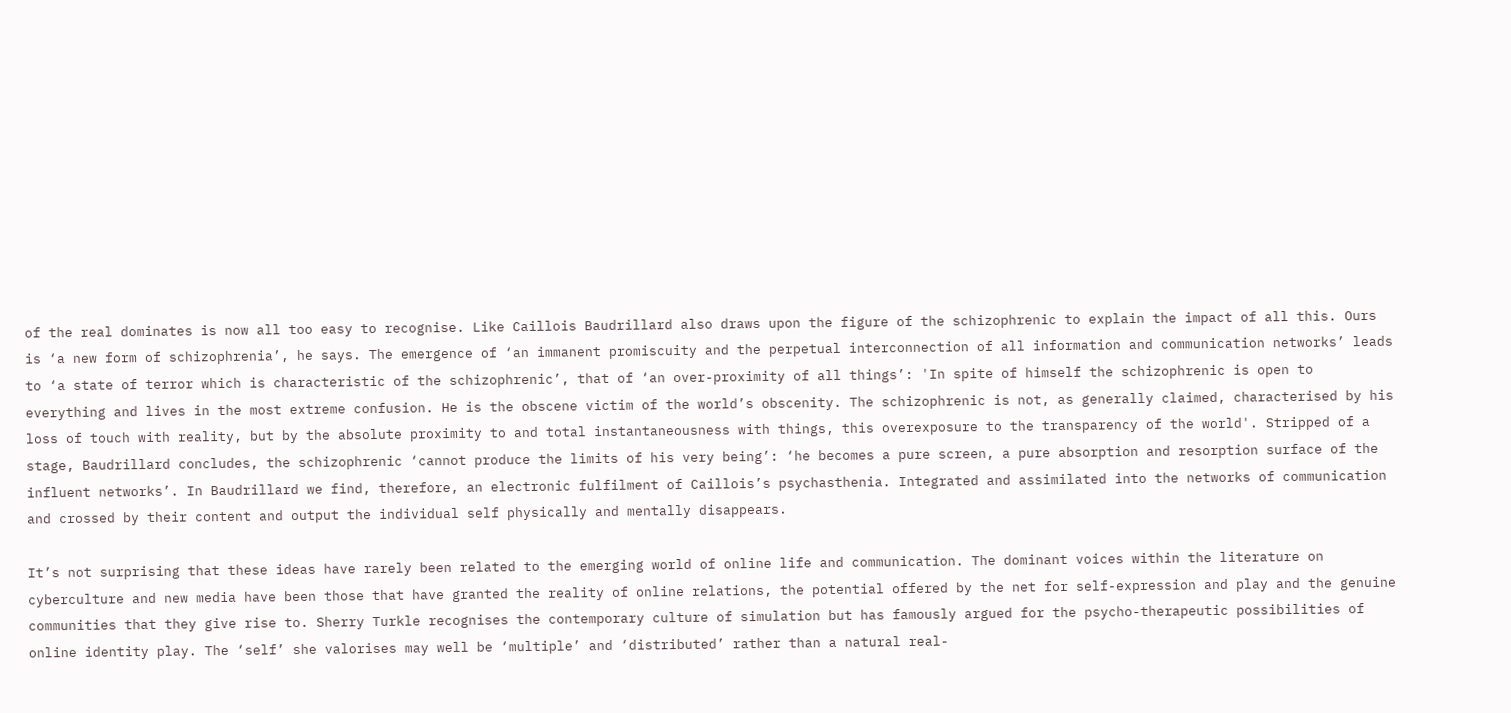of the real dominates is now all too easy to recognise. Like Caillois Baudrillard also draws upon the figure of the schizophrenic to explain the impact of all this. Ours is ‘a new form of schizophrenia’, he says. The emergence of ‘an immanent promiscuity and the perpetual interconnection of all information and communication networks’ leads to ‘a state of terror which is characteristic of the schizophrenic’, that of ‘an over-proximity of all things’: 'In spite of himself the schizophrenic is open to everything and lives in the most extreme confusion. He is the obscene victim of the world’s obscenity. The schizophrenic is not, as generally claimed, characterised by his loss of touch with reality, but by the absolute proximity to and total instantaneousness with things, this overexposure to the transparency of the world'. Stripped of a stage, Baudrillard concludes, the schizophrenic ‘cannot produce the limits of his very being’: ‘he becomes a pure screen, a pure absorption and resorption surface of the influent networks’. In Baudrillard we find, therefore, an electronic fulfilment of Caillois’s psychasthenia. Integrated and assimilated into the networks of communication and crossed by their content and output the individual self physically and mentally disappears.

It’s not surprising that these ideas have rarely been related to the emerging world of online life and communication. The dominant voices within the literature on cyberculture and new media have been those that have granted the reality of online relations, the potential offered by the net for self-expression and play and the genuine communities that they give rise to. Sherry Turkle recognises the contemporary culture of simulation but has famously argued for the psycho-therapeutic possibilities of online identity play. The ‘self’ she valorises may well be ‘multiple’ and ‘distributed’ rather than a natural real-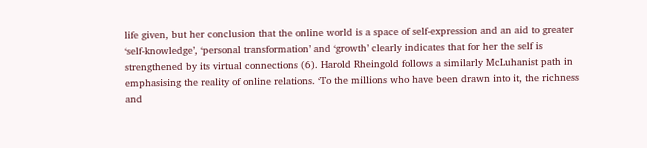life given, but her conclusion that the online world is a space of self-expression and an aid to greater ‘self-knowledge’, ‘personal transformation’ and ‘growth’ clearly indicates that for her the self is strengthened by its virtual connections (6). Harold Rheingold follows a similarly McLuhanist path in emphasising the reality of online relations. ‘To the millions who have been drawn into it, the richness and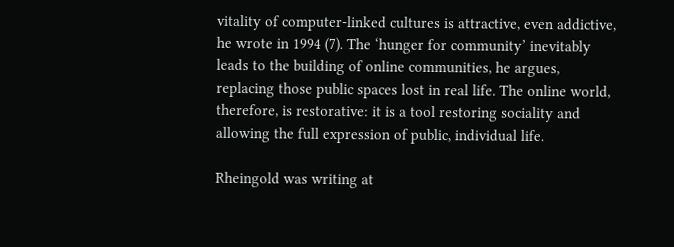vitality of computer-linked cultures is attractive, even addictive, he wrote in 1994 (7). The ‘hunger for community’ inevitably leads to the building of online communities, he argues, replacing those public spaces lost in real life. The online world, therefore, is restorative: it is a tool restoring sociality and allowing the full expression of public, individual life.

Rheingold was writing at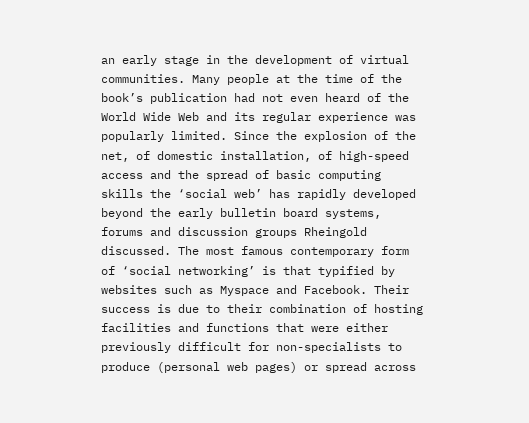an early stage in the development of virtual communities. Many people at the time of the book’s publication had not even heard of the World Wide Web and its regular experience was popularly limited. Since the explosion of the net, of domestic installation, of high-speed access and the spread of basic computing skills the ‘social web’ has rapidly developed beyond the early bulletin board systems, forums and discussion groups Rheingold discussed. The most famous contemporary form of ‘social networking’ is that typified by websites such as Myspace and Facebook. Their success is due to their combination of hosting facilities and functions that were either previously difficult for non-specialists to produce (personal web pages) or spread across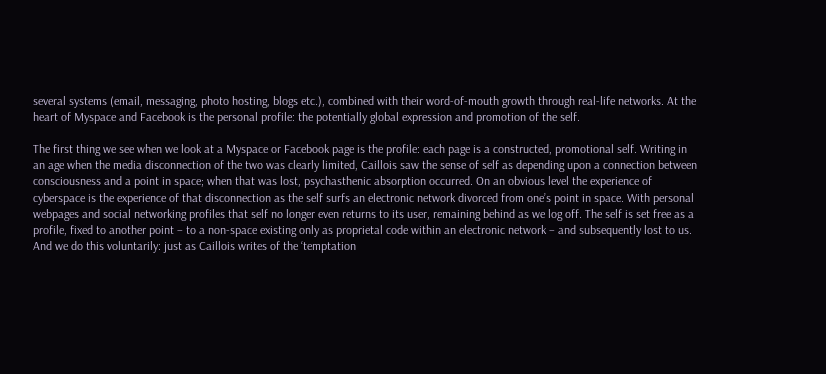several systems (email, messaging, photo hosting, blogs etc.), combined with their word-of-mouth growth through real-life networks. At the heart of Myspace and Facebook is the personal profile: the potentially global expression and promotion of the self.

The first thing we see when we look at a Myspace or Facebook page is the profile: each page is a constructed, promotional self. Writing in an age when the media disconnection of the two was clearly limited, Caillois saw the sense of self as depending upon a connection between consciousness and a point in space; when that was lost, psychasthenic absorption occurred. On an obvious level the experience of cyberspace is the experience of that disconnection as the self surfs an electronic network divorced from one’s point in space. With personal webpages and social networking profiles that self no longer even returns to its user, remaining behind as we log off. The self is set free as a profile, fixed to another point – to a non-space existing only as proprietal code within an electronic network – and subsequently lost to us. And we do this voluntarily: just as Caillois writes of the ‘temptation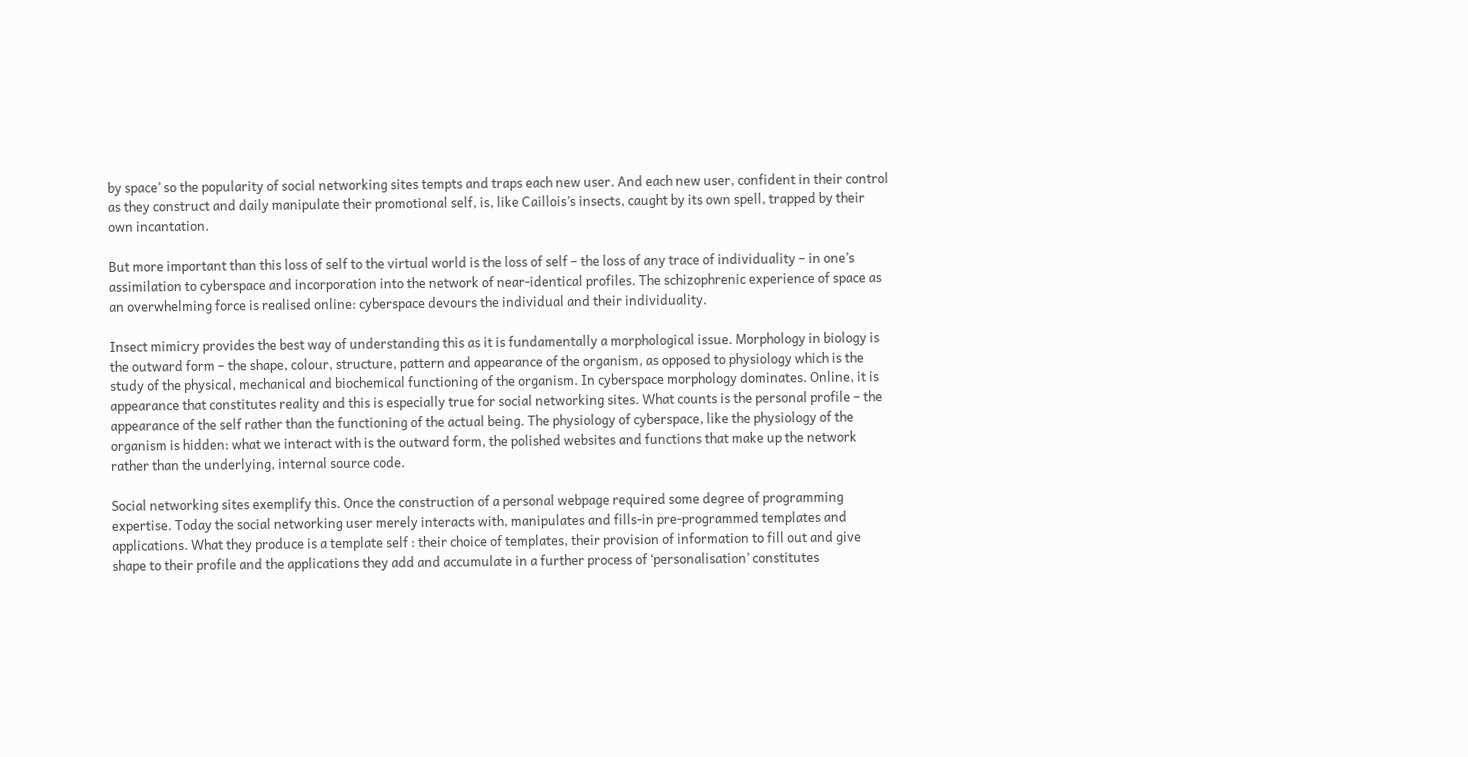by space’ so the popularity of social networking sites tempts and traps each new user. And each new user, confident in their control as they construct and daily manipulate their promotional self, is, like Caillois’s insects, caught by its own spell, trapped by their own incantation.

But more important than this loss of self to the virtual world is the loss of self – the loss of any trace of individuality – in one’s assimilation to cyberspace and incorporation into the network of near-identical profiles. The schizophrenic experience of space as an overwhelming force is realised online: cyberspace devours the individual and their individuality.

Insect mimicry provides the best way of understanding this as it is fundamentally a morphological issue. Morphology in biology is the outward form – the shape, colour, structure, pattern and appearance of the organism, as opposed to physiology which is the study of the physical, mechanical and biochemical functioning of the organism. In cyberspace morphology dominates. Online, it is appearance that constitutes reality and this is especially true for social networking sites. What counts is the personal profile – the appearance of the self rather than the functioning of the actual being. The physiology of cyberspace, like the physiology of the organism is hidden: what we interact with is the outward form, the polished websites and functions that make up the network rather than the underlying, internal source code.

Social networking sites exemplify this. Once the construction of a personal webpage required some degree of programming expertise. Today the social networking user merely interacts with, manipulates and fills-in pre-programmed templates and applications. What they produce is a template self : their choice of templates, their provision of information to fill out and give shape to their profile and the applications they add and accumulate in a further process of ‘personalisation’ constitutes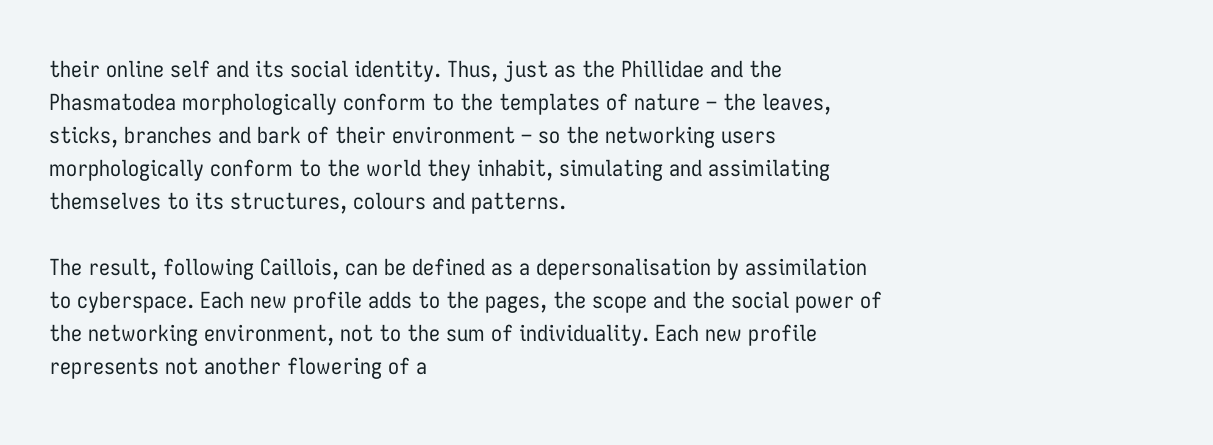their online self and its social identity. Thus, just as the Phillidae and the Phasmatodea morphologically conform to the templates of nature – the leaves, sticks, branches and bark of their environment – so the networking users morphologically conform to the world they inhabit, simulating and assimilating themselves to its structures, colours and patterns.

The result, following Caillois, can be defined as a depersonalisation by assimilation to cyberspace. Each new profile adds to the pages, the scope and the social power of the networking environment, not to the sum of individuality. Each new profile represents not another flowering of a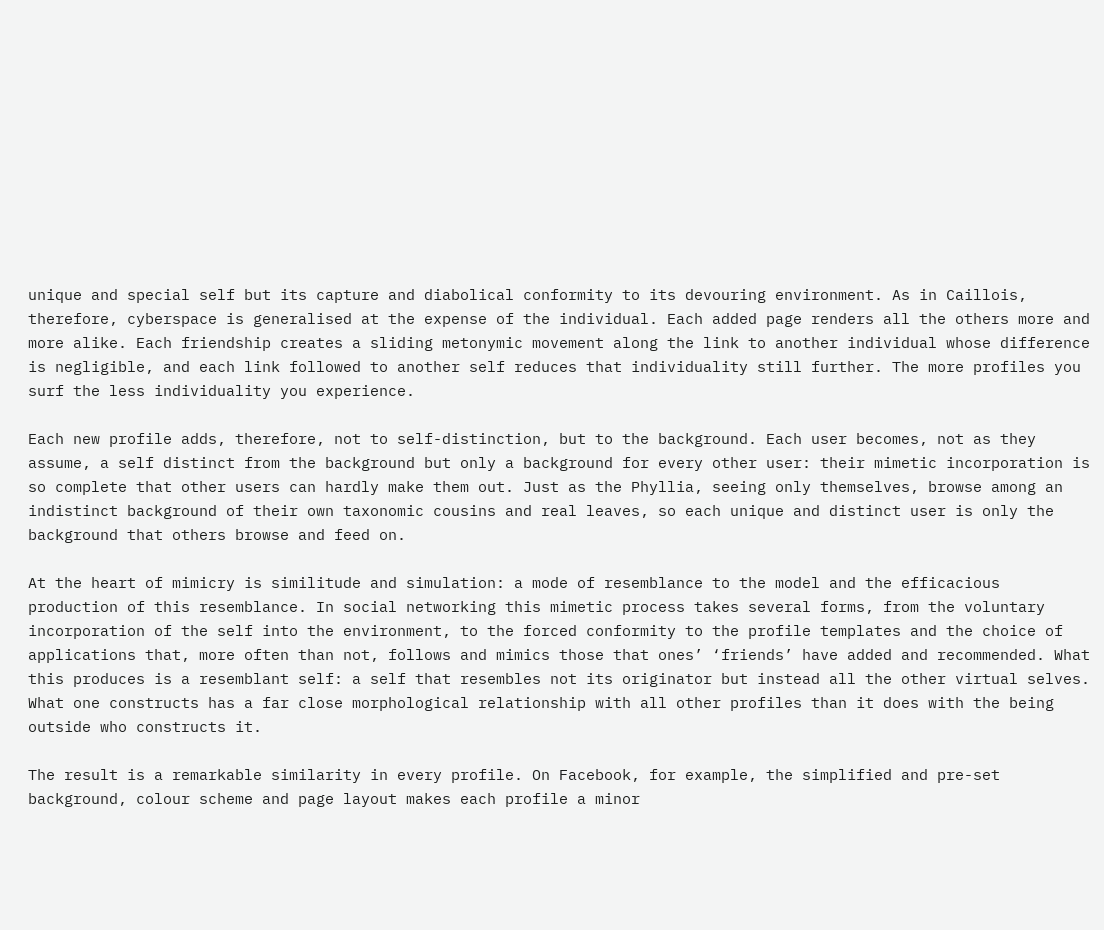unique and special self but its capture and diabolical conformity to its devouring environment. As in Caillois, therefore, cyberspace is generalised at the expense of the individual. Each added page renders all the others more and more alike. Each friendship creates a sliding metonymic movement along the link to another individual whose difference is negligible, and each link followed to another self reduces that individuality still further. The more profiles you surf the less individuality you experience.

Each new profile adds, therefore, not to self-distinction, but to the background. Each user becomes, not as they assume, a self distinct from the background but only a background for every other user: their mimetic incorporation is so complete that other users can hardly make them out. Just as the Phyllia, seeing only themselves, browse among an indistinct background of their own taxonomic cousins and real leaves, so each unique and distinct user is only the background that others browse and feed on.

At the heart of mimicry is similitude and simulation: a mode of resemblance to the model and the efficacious production of this resemblance. In social networking this mimetic process takes several forms, from the voluntary incorporation of the self into the environment, to the forced conformity to the profile templates and the choice of applications that, more often than not, follows and mimics those that ones’ ‘friends’ have added and recommended. What this produces is a resemblant self: a self that resembles not its originator but instead all the other virtual selves. What one constructs has a far close morphological relationship with all other profiles than it does with the being outside who constructs it.

The result is a remarkable similarity in every profile. On Facebook, for example, the simplified and pre-set background, colour scheme and page layout makes each profile a minor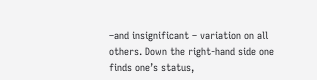–and insignificant – variation on all others. Down the right-hand side one finds one’s status,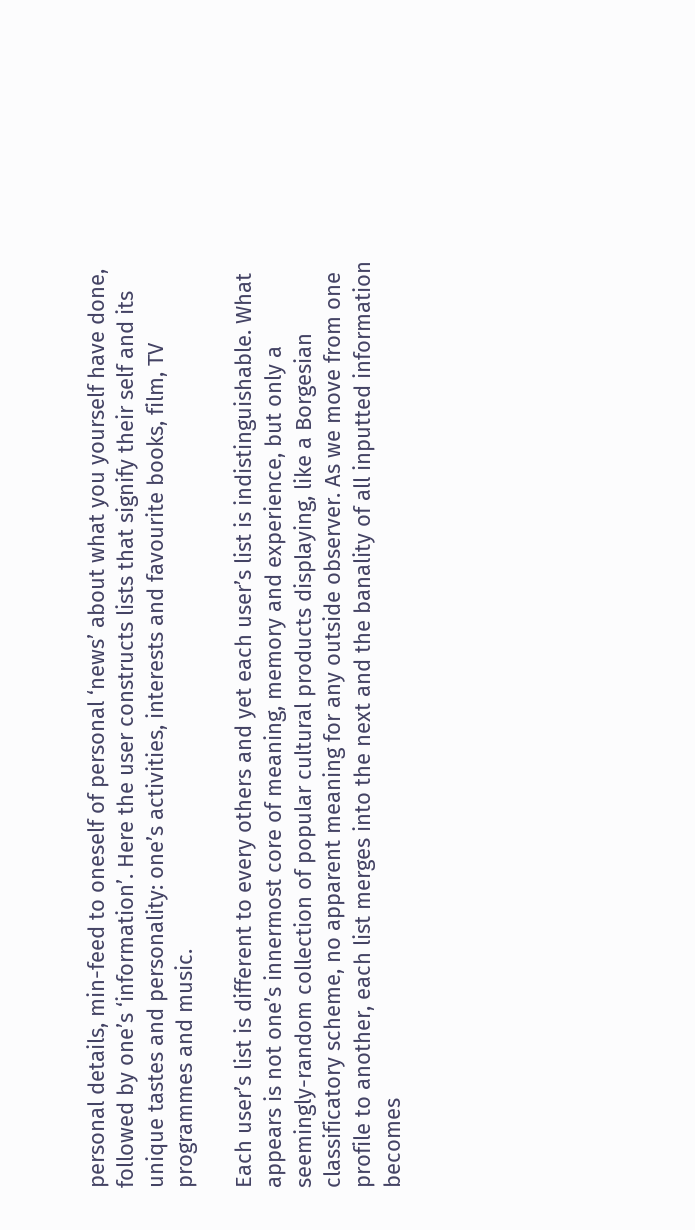personal details, min-feed to oneself of personal ‘news’ about what you yourself have done, followed by one’s ‘information’. Here the user constructs lists that signify their self and its unique tastes and personality: one’s activities, interests and favourite books, film, TV programmes and music.

Each user’s list is different to every others and yet each user’s list is indistinguishable. What appears is not one’s innermost core of meaning, memory and experience, but only a seemingly-random collection of popular cultural products displaying, like a Borgesian classificatory scheme, no apparent meaning for any outside observer. As we move from one profile to another, each list merges into the next and the banality of all inputted information becomes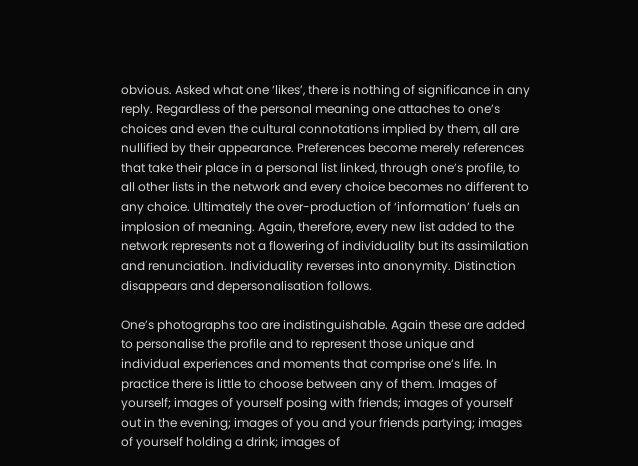obvious. Asked what one ‘likes’, there is nothing of significance in any reply. Regardless of the personal meaning one attaches to one’s choices and even the cultural connotations implied by them, all are nullified by their appearance. Preferences become merely references that take their place in a personal list linked, through one’s profile, to all other lists in the network and every choice becomes no different to any choice. Ultimately the over-production of ‘information’ fuels an implosion of meaning. Again, therefore, every new list added to the network represents not a flowering of individuality but its assimilation and renunciation. Individuality reverses into anonymity. Distinction disappears and depersonalisation follows.

One’s photographs too are indistinguishable. Again these are added to personalise the profile and to represent those unique and individual experiences and moments that comprise one’s life. In practice there is little to choose between any of them. Images of yourself; images of yourself posing with friends; images of yourself out in the evening; images of you and your friends partying; images of yourself holding a drink; images of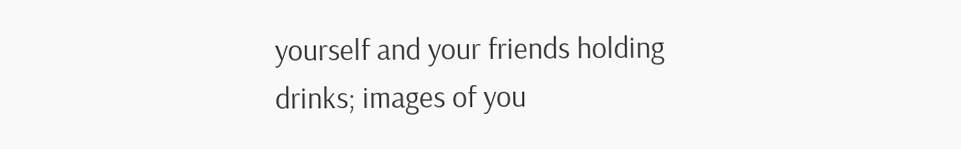yourself and your friends holding drinks; images of you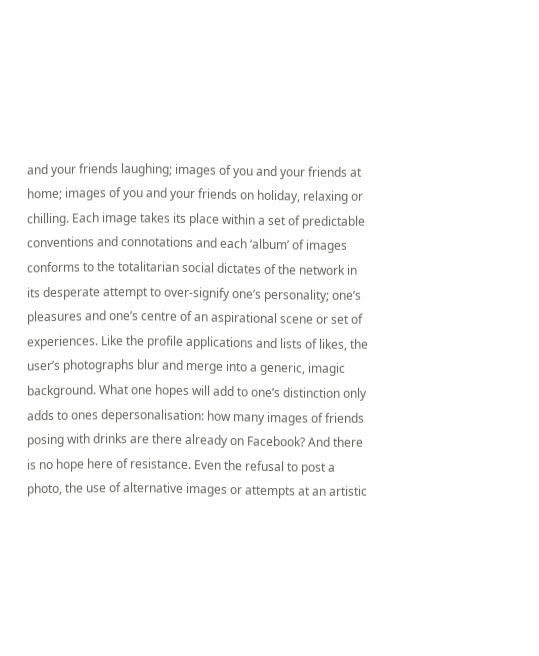and your friends laughing; images of you and your friends at home; images of you and your friends on holiday, relaxing or chilling. Each image takes its place within a set of predictable conventions and connotations and each ‘album’ of images conforms to the totalitarian social dictates of the network in its desperate attempt to over-signify one’s personality; one’s pleasures and one’s centre of an aspirational scene or set of experiences. Like the profile applications and lists of likes, the user’s photographs blur and merge into a generic, imagic background. What one hopes will add to one’s distinction only adds to ones depersonalisation: how many images of friends posing with drinks are there already on Facebook? And there is no hope here of resistance. Even the refusal to post a photo, the use of alternative images or attempts at an artistic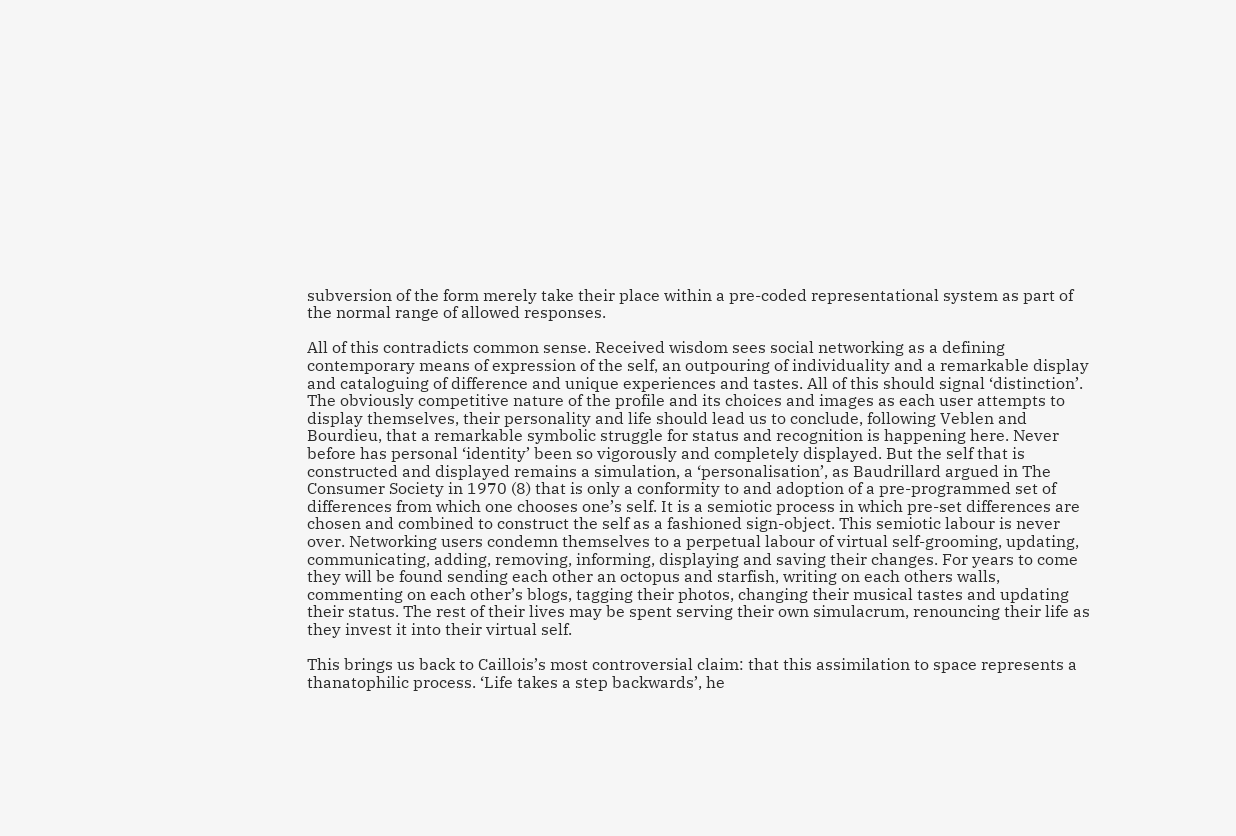subversion of the form merely take their place within a pre-coded representational system as part of the normal range of allowed responses.

All of this contradicts common sense. Received wisdom sees social networking as a defining contemporary means of expression of the self, an outpouring of individuality and a remarkable display and cataloguing of difference and unique experiences and tastes. All of this should signal ‘distinction’. The obviously competitive nature of the profile and its choices and images as each user attempts to display themselves, their personality and life should lead us to conclude, following Veblen and Bourdieu, that a remarkable symbolic struggle for status and recognition is happening here. Never before has personal ‘identity’ been so vigorously and completely displayed. But the self that is constructed and displayed remains a simulation, a ‘personalisation’, as Baudrillard argued in The Consumer Society in 1970 (8) that is only a conformity to and adoption of a pre-programmed set of differences from which one chooses one’s self. It is a semiotic process in which pre-set differences are chosen and combined to construct the self as a fashioned sign-object. This semiotic labour is never over. Networking users condemn themselves to a perpetual labour of virtual self-grooming, updating, communicating, adding, removing, informing, displaying and saving their changes. For years to come they will be found sending each other an octopus and starfish, writing on each others walls, commenting on each other’s blogs, tagging their photos, changing their musical tastes and updating their status. The rest of their lives may be spent serving their own simulacrum, renouncing their life as they invest it into their virtual self.

This brings us back to Caillois’s most controversial claim: that this assimilation to space represents a thanatophilic process. ‘Life takes a step backwards’, he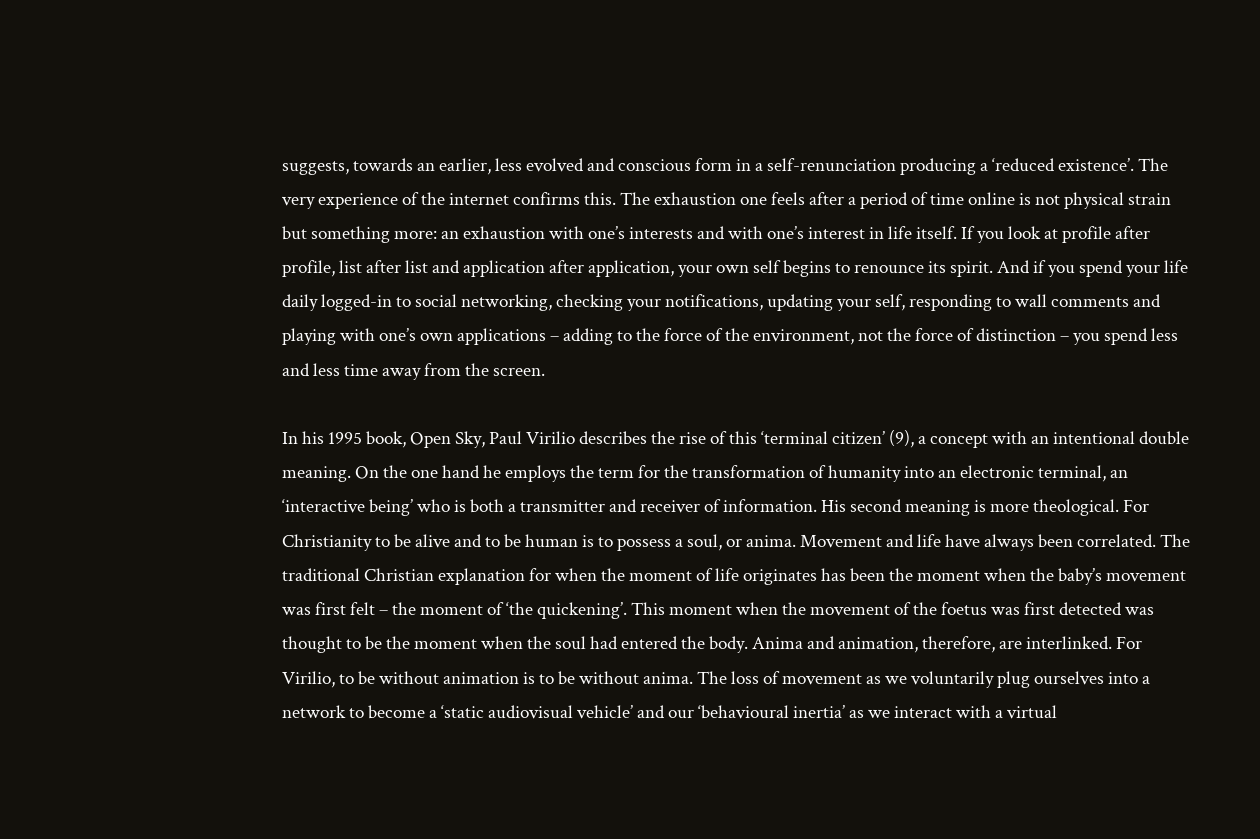suggests, towards an earlier, less evolved and conscious form in a self-renunciation producing a ‘reduced existence’. The very experience of the internet confirms this. The exhaustion one feels after a period of time online is not physical strain but something more: an exhaustion with one’s interests and with one’s interest in life itself. If you look at profile after profile, list after list and application after application, your own self begins to renounce its spirit. And if you spend your life daily logged-in to social networking, checking your notifications, updating your self, responding to wall comments and playing with one’s own applications – adding to the force of the environment, not the force of distinction – you spend less and less time away from the screen.

In his 1995 book, Open Sky, Paul Virilio describes the rise of this ‘terminal citizen’ (9), a concept with an intentional double meaning. On the one hand he employs the term for the transformation of humanity into an electronic terminal, an ‘interactive being’ who is both a transmitter and receiver of information. His second meaning is more theological. For Christianity to be alive and to be human is to possess a soul, or anima. Movement and life have always been correlated. The traditional Christian explanation for when the moment of life originates has been the moment when the baby’s movement was first felt – the moment of ‘the quickening’. This moment when the movement of the foetus was first detected was thought to be the moment when the soul had entered the body. Anima and animation, therefore, are interlinked. For Virilio, to be without animation is to be without anima. The loss of movement as we voluntarily plug ourselves into a network to become a ‘static audiovisual vehicle’ and our ‘behavioural inertia’ as we interact with a virtual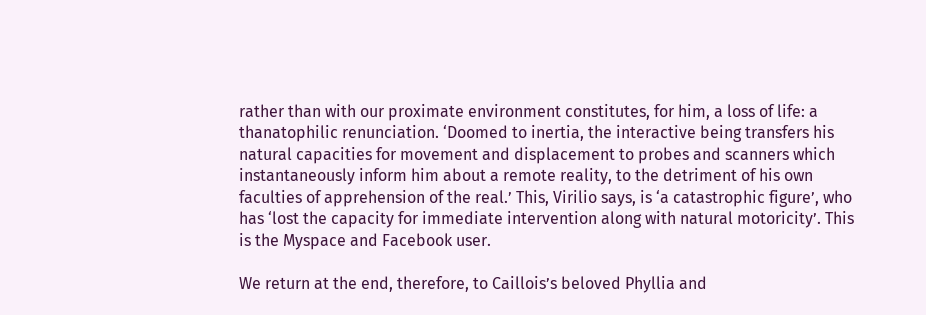rather than with our proximate environment constitutes, for him, a loss of life: a thanatophilic renunciation. ‘Doomed to inertia, the interactive being transfers his natural capacities for movement and displacement to probes and scanners which instantaneously inform him about a remote reality, to the detriment of his own faculties of apprehension of the real.’ This, Virilio says, is ‘a catastrophic figure’, who has ‘lost the capacity for immediate intervention along with natural motoricity’. This is the Myspace and Facebook user.

We return at the end, therefore, to Caillois’s beloved Phyllia and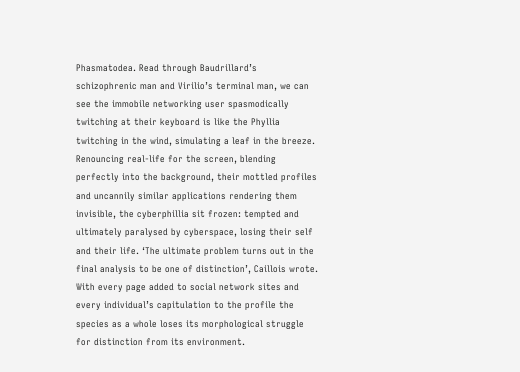Phasmatodea. Read through Baudrillard’s schizophrenic man and Virilio’s terminal man, we can see the immobile networking user spasmodically twitching at their keyboard is like the Phyllia twitching in the wind, simulating a leaf in the breeze. Renouncing real-life for the screen, blending perfectly into the background, their mottled profiles and uncannily similar applications rendering them invisible, the cyberphillia sit frozen: tempted and ultimately paralysed by cyberspace, losing their self and their life. ‘The ultimate problem turns out in the final analysis to be one of distinction’, Caillois wrote. With every page added to social network sites and every individual’s capitulation to the profile the species as a whole loses its morphological struggle for distinction from its environment.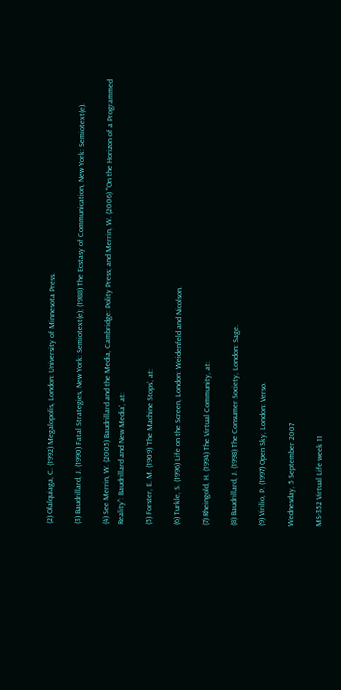(2) Olalquiaga, C. (1992) Megalopolis, London: University of Minnesota Press.

(3) Baudrillard, J. (1990) Fatal Strategies, New York: Semiotext(e); (1988) The Ecstasy of Communication, New York: Semiotext(e).

(4) See Merrin, W. (2005) Baudrillard and the Media, Cambridge: Polity Press; and Merrin, W. (2006) ‘“On the Horizon of a Programmed Reality”: Baudrillard and New Media’, at:

(5) Forster, E. M. (1909) ‘The Machine Stops’, at:

(6) Turkle, S. (1996) Life on the Screen, London: Weidenfeld and Nicolson.

(7) Rheingold, H. (1994) The Virtual Community, at:

(8) Baudrillard, J. (1998) The Consumer Society, London: Sage.

(9) Virilio, P. (1997) Open Sky, London: Verso.

Wednesday, 5 September 2007

MS-352 Virtual Life week 11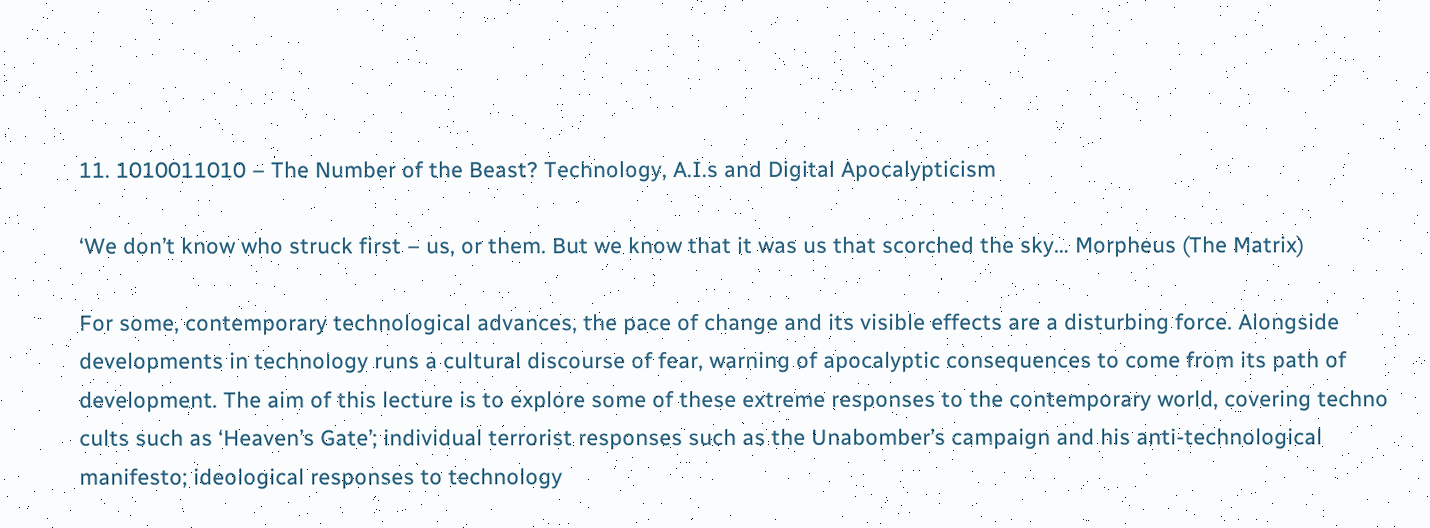11. 1010011010 – The Number of the Beast? Technology, A.I.s and Digital Apocalypticism

‘We don’t know who struck first – us, or them. But we know that it was us that scorched the sky… Morpheus (The Matrix)

For some, contemporary technological advances, the pace of change and its visible effects are a disturbing force. Alongside developments in technology runs a cultural discourse of fear, warning of apocalyptic consequences to come from its path of development. The aim of this lecture is to explore some of these extreme responses to the contemporary world, covering techno cults such as ‘Heaven’s Gate’; individual terrorist responses such as the Unabomber’s campaign and his anti-technological manifesto; ideological responses to technology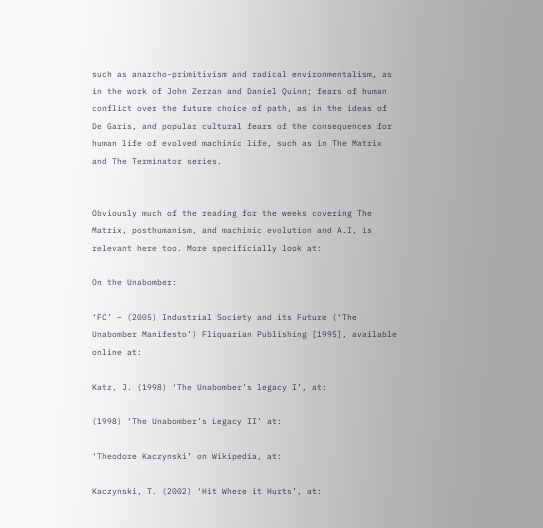such as anarcho-primitivism and radical environmentalism, as in the work of John Zerzan and Daniel Quinn; fears of human conflict over the future choice of path, as in the ideas of De Garis, and popular cultural fears of the consequences for human life of evolved machinic life, such as in The Matrix and The Terminator series.


Obviously much of the reading for the weeks covering The Matrix, posthumanism, and machinic evolution and A.I, is relevant here too. More specificially look at:

On the Unabomber:

‘FC’ – (2005) Industrial Society and its Future (‘The Unabomber Manifesto’) Fliquarian Publishing [1995], available online at:

Katz, J. (1998) ‘The Unabomber’s legacy I’, at:

(1998) ‘The Unabomber’s Legacy II’ at:

‘Theodore Kaczynski’ on Wikipedia, at:

Kaczynski, T. (2002) ‘Hit Where it Hurts’, at: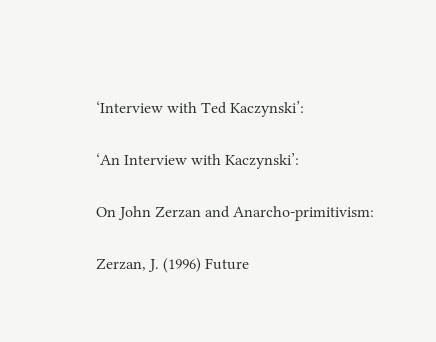‘Interview with Ted Kaczynski’:

‘An Interview with Kaczynski’:

On John Zerzan and Anarcho-primitivism:

Zerzan, J. (1996) Future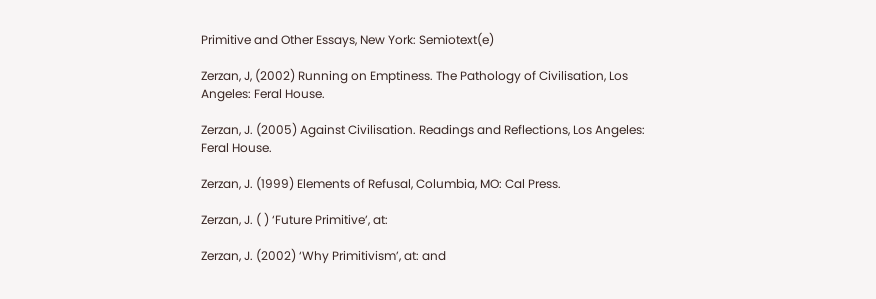Primitive and Other Essays, New York: Semiotext(e)

Zerzan, J, (2002) Running on Emptiness. The Pathology of Civilisation, Los Angeles: Feral House.

Zerzan, J. (2005) Against Civilisation. Readings and Reflections, Los Angeles: Feral House.

Zerzan, J. (1999) Elements of Refusal, Columbia, MO: Cal Press.

Zerzan, J. ( ) ‘Future Primitive’, at:

Zerzan, J. (2002) ‘Why Primitivism’, at: and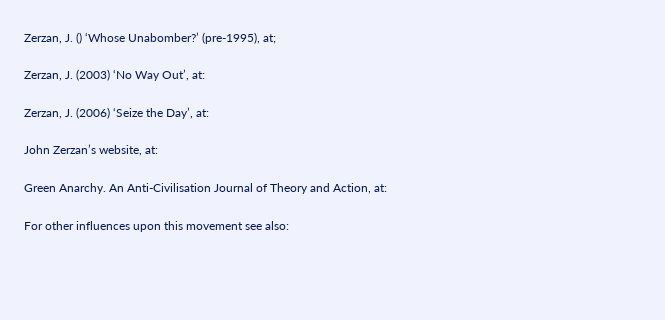Zerzan, J. () ‘Whose Unabomber?’ (pre-1995), at;

Zerzan, J. (2003) ‘No Way Out’, at:

Zerzan, J. (2006) ‘Seize the Day’, at:

John Zerzan’s website, at:

Green Anarchy. An Anti-Civilisation Journal of Theory and Action, at:

For other influences upon this movement see also: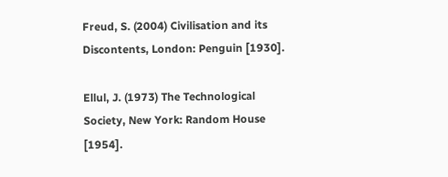Freud, S. (2004) Civilisation and its Discontents, London: Penguin [1930].

Ellul, J. (1973) The Technological Society, New York: Random House [1954].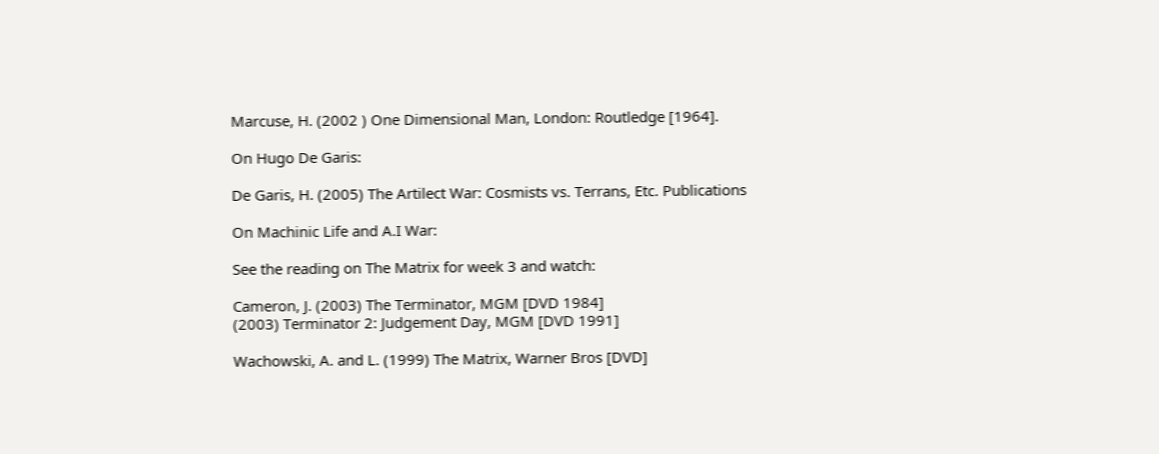Marcuse, H. (2002 ) One Dimensional Man, London: Routledge [1964].

On Hugo De Garis:

De Garis, H. (2005) The Artilect War: Cosmists vs. Terrans, Etc. Publications

On Machinic Life and A.I War:

See the reading on The Matrix for week 3 and watch:

Cameron, J. (2003) The Terminator, MGM [DVD 1984]
(2003) Terminator 2: Judgement Day, MGM [DVD 1991]

Wachowski, A. and L. (1999) The Matrix, Warner Bros [DVD]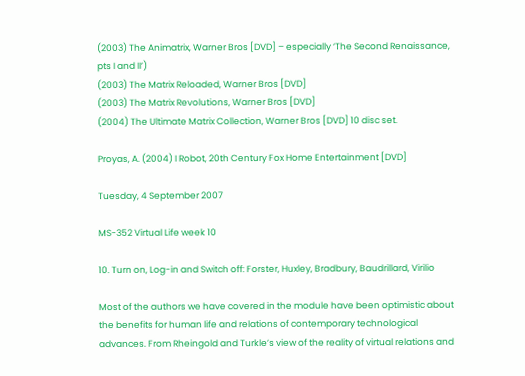(2003) The Animatrix, Warner Bros [DVD] – especially ‘The Second Renaissance, pts I and II’)
(2003) The Matrix Reloaded, Warner Bros [DVD]
(2003) The Matrix Revolutions, Warner Bros [DVD]
(2004) The Ultimate Matrix Collection, Warner Bros [DVD] 10 disc set.

Proyas, A. (2004) I Robot, 20th Century Fox Home Entertainment [DVD]

Tuesday, 4 September 2007

MS-352 Virtual Life week 10

10. Turn on, Log-in and Switch off: Forster, Huxley, Bradbury, Baudrillard, Virilio

Most of the authors we have covered in the module have been optimistic about the benefits for human life and relations of contemporary technological advances. From Rheingold and Turkle’s view of the reality of virtual relations and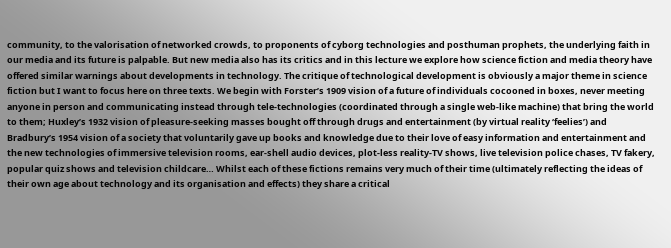community, to the valorisation of networked crowds, to proponents of cyborg technologies and posthuman prophets, the underlying faith in our media and its future is palpable. But new media also has its critics and in this lecture we explore how science fiction and media theory have offered similar warnings about developments in technology. The critique of technological development is obviously a major theme in science fiction but I want to focus here on three texts. We begin with Forster’s 1909 vision of a future of individuals cocooned in boxes, never meeting anyone in person and communicating instead through tele-technologies (coordinated through a single web-like machine) that bring the world to them; Huxley’s 1932 vision of pleasure-seeking masses bought off through drugs and entertainment (by virtual reality ‘feelies’) and Bradbury’s 1954 vision of a society that voluntarily gave up books and knowledge due to their love of easy information and entertainment and the new technologies of immersive television rooms, ear-shell audio devices, plot-less reality-TV shows, live television police chases, TV fakery, popular quiz shows and television childcare… Whilst each of these fictions remains very much of their time (ultimately reflecting the ideas of their own age about technology and its organisation and effects) they share a critical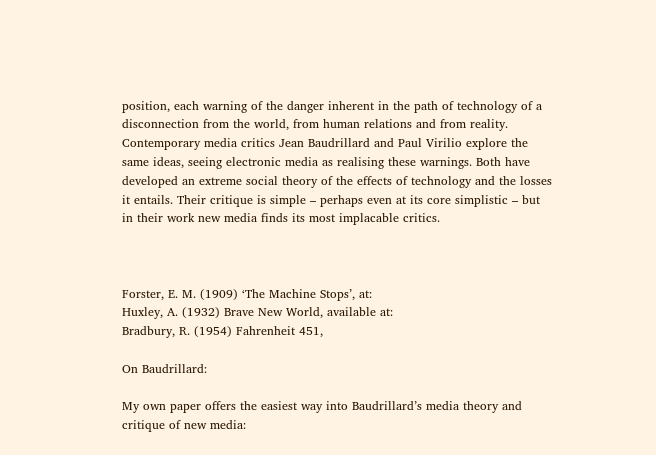position, each warning of the danger inherent in the path of technology of a disconnection from the world, from human relations and from reality. Contemporary media critics Jean Baudrillard and Paul Virilio explore the same ideas, seeing electronic media as realising these warnings. Both have developed an extreme social theory of the effects of technology and the losses it entails. Their critique is simple – perhaps even at its core simplistic – but in their work new media finds its most implacable critics.



Forster, E. M. (1909) ‘The Machine Stops’, at:
Huxley, A. (1932) Brave New World, available at:
Bradbury, R. (1954) Fahrenheit 451,

On Baudrillard:

My own paper offers the easiest way into Baudrillard’s media theory and critique of new media: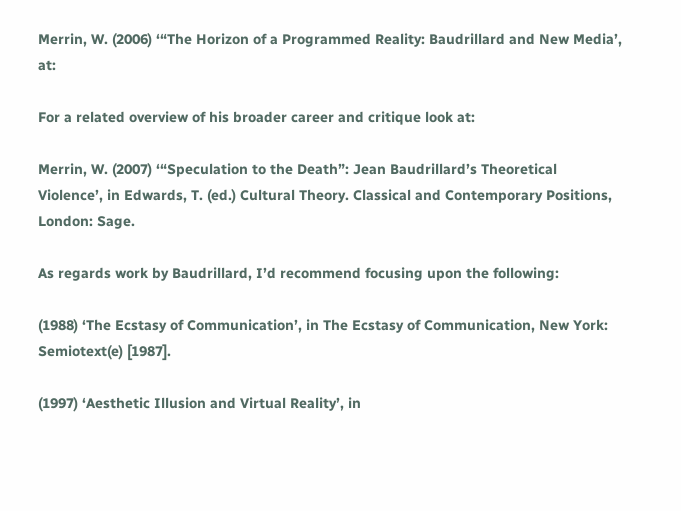Merrin, W. (2006) ‘“The Horizon of a Programmed Reality: Baudrillard and New Media’, at:

For a related overview of his broader career and critique look at:

Merrin, W. (2007) ‘“Speculation to the Death”: Jean Baudrillard’s Theoretical Violence’, in Edwards, T. (ed.) Cultural Theory. Classical and Contemporary Positions, London: Sage.

As regards work by Baudrillard, I’d recommend focusing upon the following:

(1988) ‘The Ecstasy of Communication’, in The Ecstasy of Communication, New York:
Semiotext(e) [1987].

(1997) ‘Aesthetic Illusion and Virtual Reality’, in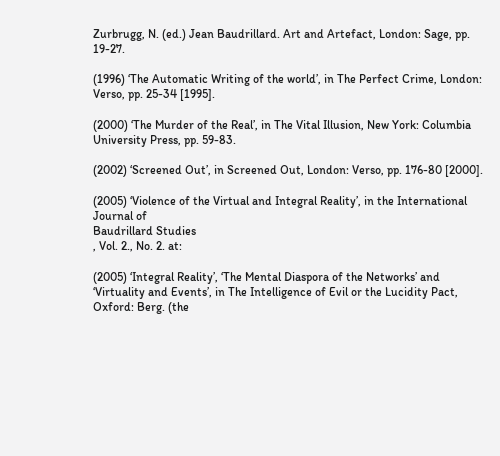Zurbrugg, N. (ed.) Jean Baudrillard. Art and Artefact, London: Sage, pp. 19-27.

(1996) ‘The Automatic Writing of the world’, in The Perfect Crime, London: Verso, pp. 25-34 [1995].

(2000) ‘The Murder of the Real’, in The Vital Illusion, New York: Columbia University Press, pp. 59-83.

(2002) ‘Screened Out’, in Screened Out, London: Verso, pp. 176-80 [2000].

(2005) ‘Violence of the Virtual and Integral Reality’, in the International Journal of
Baudrillard Studies
, Vol. 2., No. 2. at:

(2005) ‘Integral Reality’, ‘The Mental Diaspora of the Networks’ and ‘Virtuality and Events’, in The Intelligence of Evil or the Lucidity Pact, Oxford: Berg. (the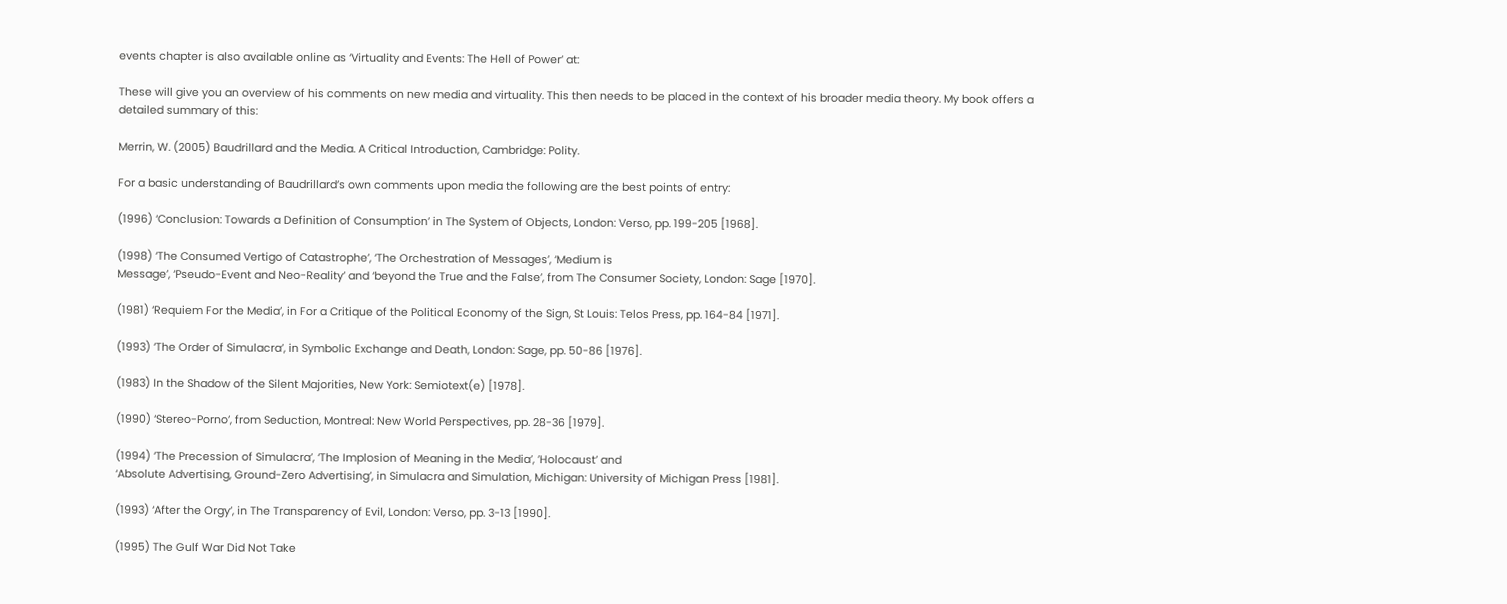events chapter is also available online as ‘Virtuality and Events: The Hell of Power’ at:

These will give you an overview of his comments on new media and virtuality. This then needs to be placed in the context of his broader media theory. My book offers a detailed summary of this:

Merrin, W. (2005) Baudrillard and the Media. A Critical Introduction, Cambridge: Polity.

For a basic understanding of Baudrillard’s own comments upon media the following are the best points of entry:

(1996) ‘Conclusion: Towards a Definition of Consumption’ in The System of Objects, London: Verso, pp. 199-205 [1968].

(1998) ‘The Consumed Vertigo of Catastrophe’, ‘The Orchestration of Messages’, ‘Medium is
Message’, ‘Pseudo-Event and Neo-Reality’ and ‘beyond the True and the False’, from The Consumer Society, London: Sage [1970].

(1981) ‘Requiem For the Media’, in For a Critique of the Political Economy of the Sign, St Louis: Telos Press, pp. 164-84 [1971].

(1993) ‘The Order of Simulacra’, in Symbolic Exchange and Death, London: Sage, pp. 50-86 [1976].

(1983) In the Shadow of the Silent Majorities, New York: Semiotext(e) [1978].

(1990) ‘Stereo-Porno’, from Seduction, Montreal: New World Perspectives, pp. 28-36 [1979].

(1994) ‘The Precession of Simulacra’, ‘The Implosion of Meaning in the Media’, ’Holocaust’ and
‘Absolute Advertising, Ground-Zero Advertising’, in Simulacra and Simulation, Michigan: University of Michigan Press [1981].

(1993) ‘After the Orgy’, in The Transparency of Evil, London: Verso, pp. 3-13 [1990].

(1995) The Gulf War Did Not Take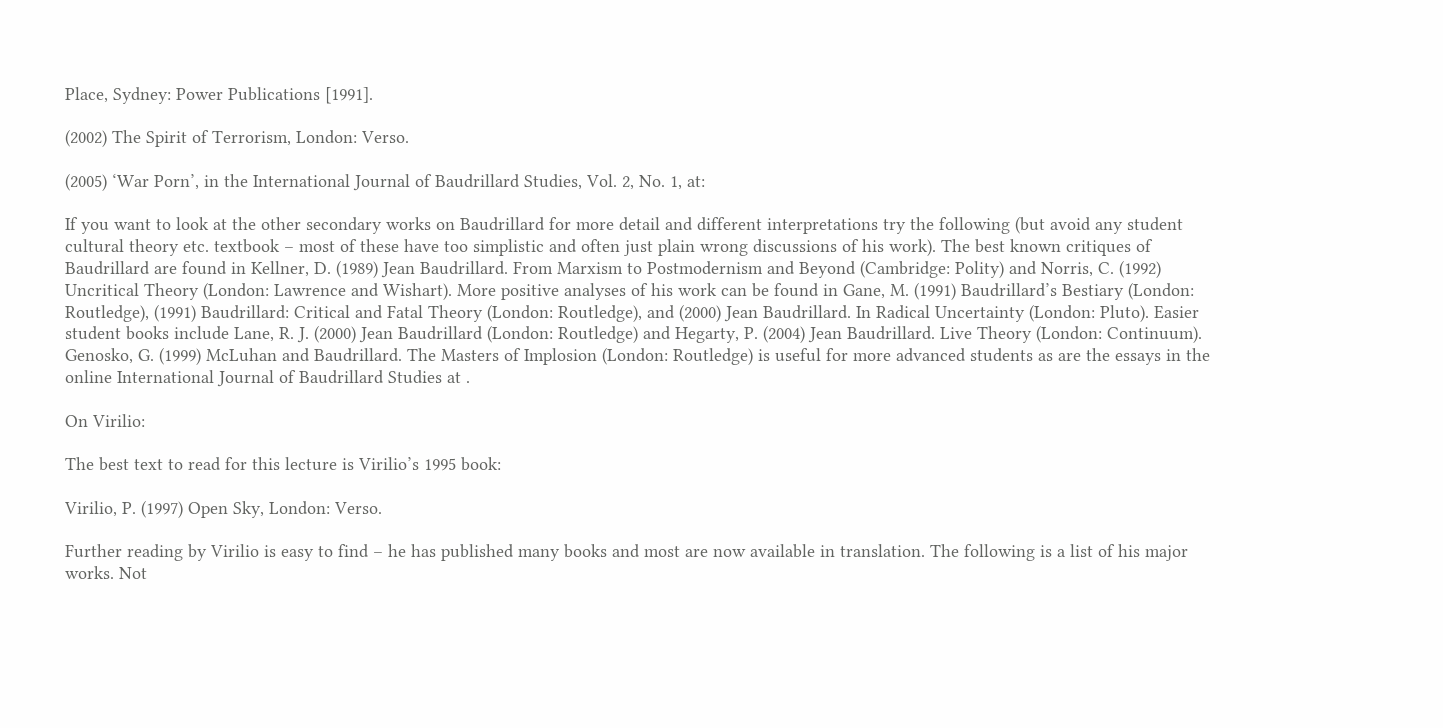Place, Sydney: Power Publications [1991].

(2002) The Spirit of Terrorism, London: Verso.

(2005) ‘War Porn’, in the International Journal of Baudrillard Studies, Vol. 2, No. 1, at:

If you want to look at the other secondary works on Baudrillard for more detail and different interpretations try the following (but avoid any student cultural theory etc. textbook – most of these have too simplistic and often just plain wrong discussions of his work). The best known critiques of Baudrillard are found in Kellner, D. (1989) Jean Baudrillard. From Marxism to Postmodernism and Beyond (Cambridge: Polity) and Norris, C. (1992) Uncritical Theory (London: Lawrence and Wishart). More positive analyses of his work can be found in Gane, M. (1991) Baudrillard’s Bestiary (London: Routledge), (1991) Baudrillard: Critical and Fatal Theory (London: Routledge), and (2000) Jean Baudrillard. In Radical Uncertainty (London: Pluto). Easier student books include Lane, R. J. (2000) Jean Baudrillard (London: Routledge) and Hegarty, P. (2004) Jean Baudrillard. Live Theory (London: Continuum). Genosko, G. (1999) McLuhan and Baudrillard. The Masters of Implosion (London: Routledge) is useful for more advanced students as are the essays in the online International Journal of Baudrillard Studies at .

On Virilio:

The best text to read for this lecture is Virilio’s 1995 book:

Virilio, P. (1997) Open Sky, London: Verso.

Further reading by Virilio is easy to find – he has published many books and most are now available in translation. The following is a list of his major works. Not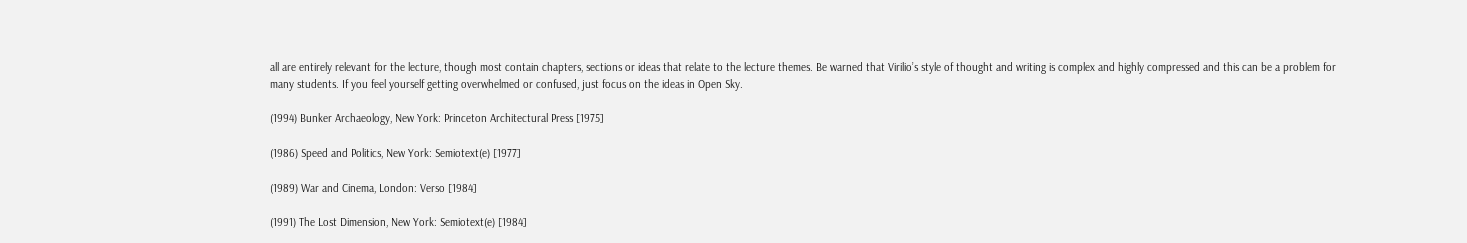all are entirely relevant for the lecture, though most contain chapters, sections or ideas that relate to the lecture themes. Be warned that Virilio’s style of thought and writing is complex and highly compressed and this can be a problem for many students. If you feel yourself getting overwhelmed or confused, just focus on the ideas in Open Sky.

(1994) Bunker Archaeology, New York: Princeton Architectural Press [1975]

(1986) Speed and Politics, New York: Semiotext(e) [1977]

(1989) War and Cinema, London: Verso [1984]

(1991) The Lost Dimension, New York: Semiotext(e) [1984]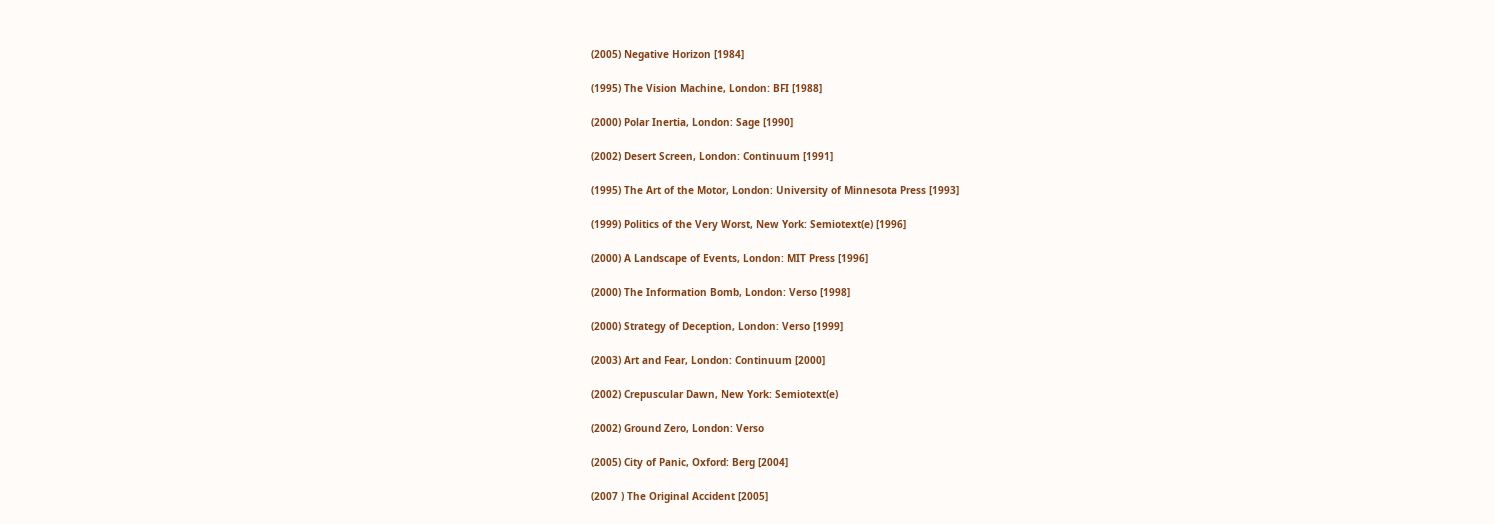(2005) Negative Horizon [1984]

(1995) The Vision Machine, London: BFI [1988]

(2000) Polar Inertia, London: Sage [1990]

(2002) Desert Screen, London: Continuum [1991]

(1995) The Art of the Motor, London: University of Minnesota Press [1993]

(1999) Politics of the Very Worst, New York: Semiotext(e) [1996]

(2000) A Landscape of Events, London: MIT Press [1996]

(2000) The Information Bomb, London: Verso [1998]

(2000) Strategy of Deception, London: Verso [1999]

(2003) Art and Fear, London: Continuum [2000]

(2002) Crepuscular Dawn, New York: Semiotext(e)

(2002) Ground Zero, London: Verso

(2005) City of Panic, Oxford: Berg [2004]

(2007 ) The Original Accident [2005]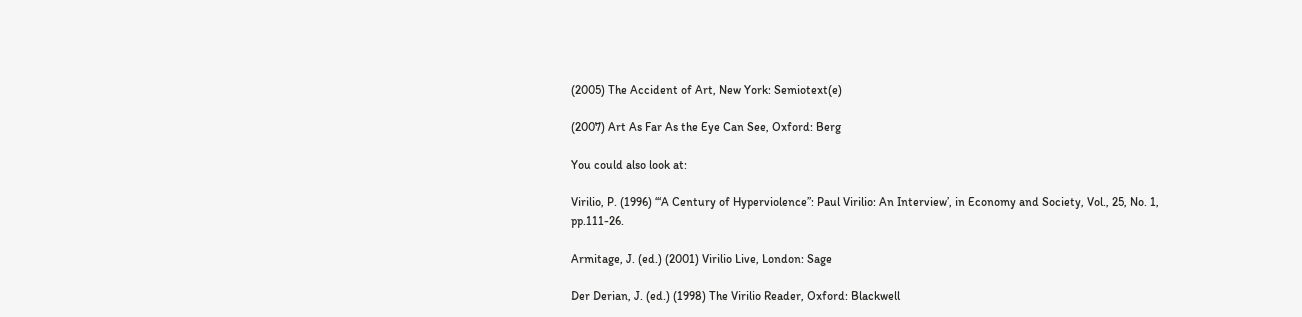(2005) The Accident of Art, New York: Semiotext(e)

(2007) Art As Far As the Eye Can See, Oxford: Berg

You could also look at:

Virilio, P. (1996) ‘“A Century of Hyperviolence”: Paul Virilio: An Interview’, in Economy and Society, Vol., 25, No. 1, pp.111-26.

Armitage, J. (ed.) (2001) Virilio Live, London: Sage

Der Derian, J. (ed.) (1998) The Virilio Reader, Oxford: Blackwell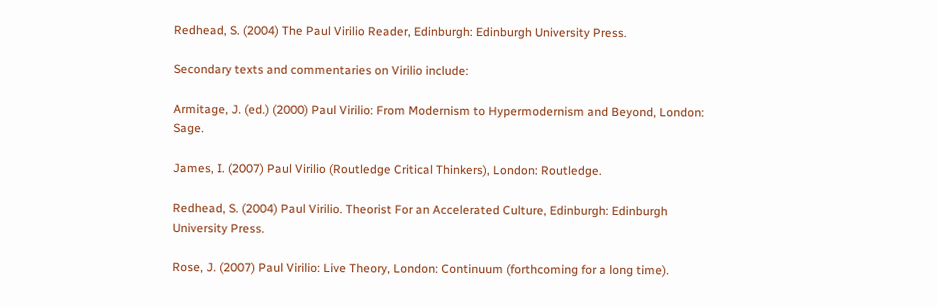Redhead, S. (2004) The Paul Virilio Reader, Edinburgh: Edinburgh University Press.

Secondary texts and commentaries on Virilio include:

Armitage, J. (ed.) (2000) Paul Virilio: From Modernism to Hypermodernism and Beyond, London: Sage.

James, I. (2007) Paul Virilio (Routledge Critical Thinkers), London: Routledge.

Redhead, S. (2004) Paul Virilio. Theorist For an Accelerated Culture, Edinburgh: Edinburgh
University Press.

Rose, J. (2007) Paul Virilio: Live Theory, London: Continuum (forthcoming for a long time).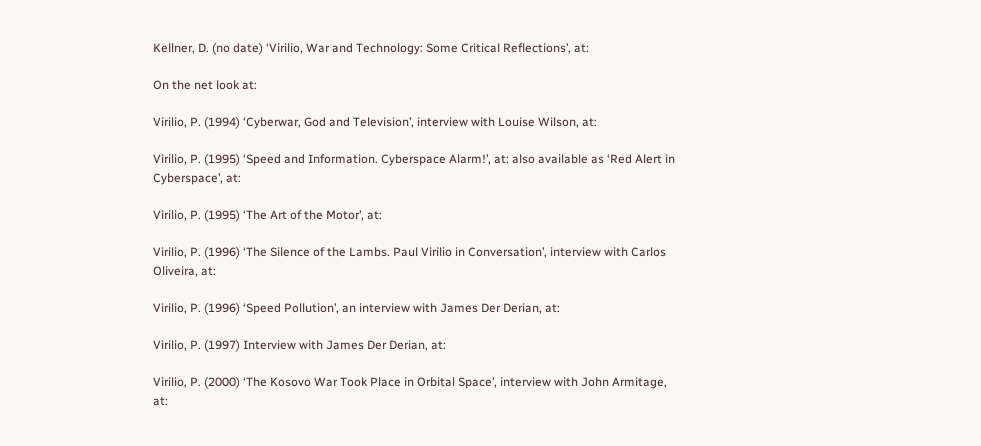Kellner, D. (no date) ‘Virilio, War and Technology: Some Critical Reflections’, at:

On the net look at:

Virilio, P. (1994) ‘Cyberwar, God and Television’, interview with Louise Wilson, at:

Virilio, P. (1995) ‘Speed and Information. Cyberspace Alarm!’, at: also available as ‘Red Alert in Cyberspace’, at:

Virilio, P. (1995) ‘The Art of the Motor’, at:

Virilio, P. (1996) ‘The Silence of the Lambs. Paul Virilio in Conversation’, interview with Carlos
Oliveira, at:

Virilio, P. (1996) ‘Speed Pollution’, an interview with James Der Derian, at:

Virilio, P. (1997) Interview with James Der Derian, at:

Virilio, P. (2000) ‘The Kosovo War Took Place in Orbital Space’, interview with John Armitage, at: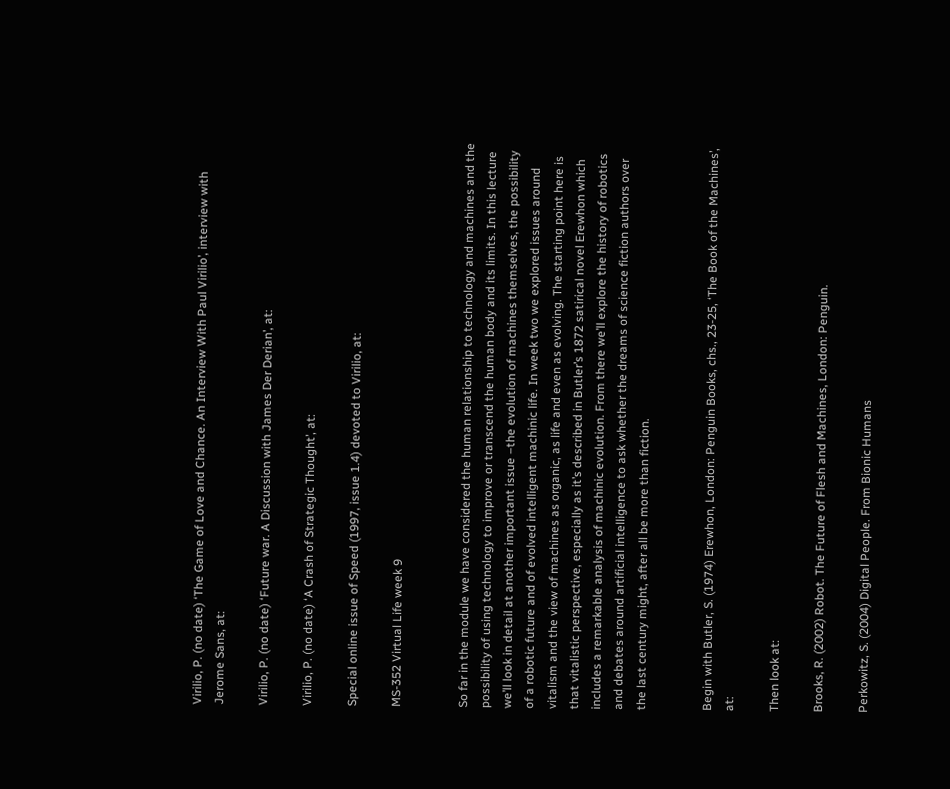Virilio, P. (no date) ‘The Game of Love and Chance. An Interview With Paul Virilio’, interview with Jerome Sans, at:

Virilio, P. (no date) ‘Future war. A Discussion with James Der Derian’, at:

Virilio, P. (no date) ‘A Crash of Strategic Thought’, at:

Special online issue of Speed (1997, issue 1.4) devoted to Virilio, at:

MS-352 Virtual Life week 9


So far in the module we have considered the human relationship to technology and machines and the possibility of using technology to improve or transcend the human body and its limits. In this lecture we’ll look in detail at another important issue –the evolution of machines themselves, the possibility of a robotic future and of evolved intelligent machinic life. In week two we explored issues around vitalism and the view of machines as organic, as life and even as evolving. The starting point here is that vitalistic perspective, especially as it’s described in Butler’s 1872 satirical novel Erewhon which includes a remarkable analysis of machinic evolution. From there we’ll explore the history of robotics and debates around artificial intelligence to ask whether the dreams of science fiction authors over the last century might, after all be more than fiction.


Begin with Butler, S. (1974) Erewhon, London: Penguin Books, chs., 23-25, ‘The Book of the Machines’, at:

Then look at:

Brooks, R. (2002) Robot. The Future of Flesh and Machines, London: Penguin.

Perkowitz, S. (2004) Digital People. From Bionic Humans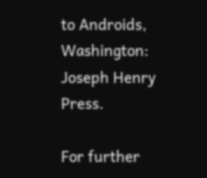to Androids, Washington: Joseph Henry Press.

For further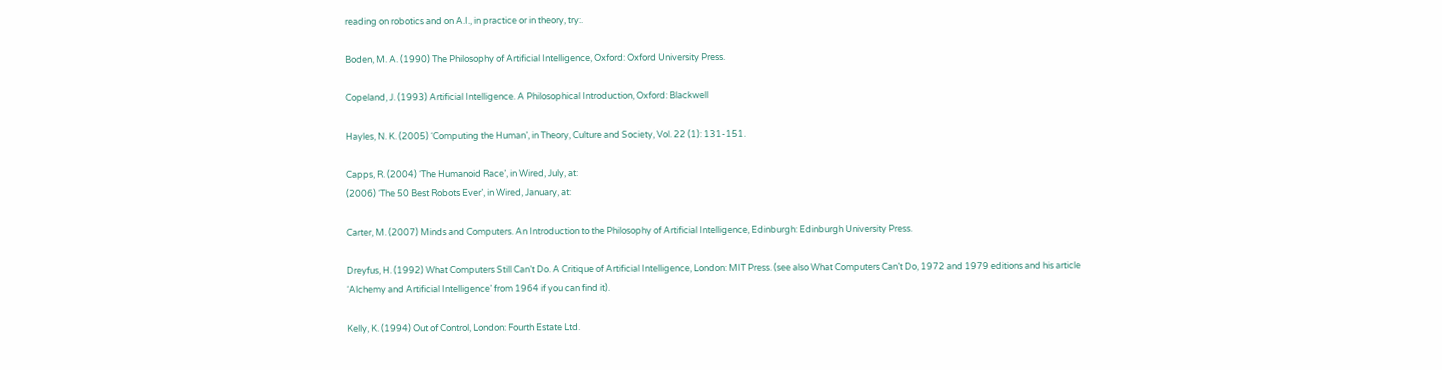reading on robotics and on A.I., in practice or in theory, try:.

Boden, M. A. (1990) The Philosophy of Artificial Intelligence, Oxford: Oxford University Press.

Copeland, J. (1993) Artificial Intelligence. A Philosophical Introduction, Oxford: Blackwell

Hayles, N. K. (2005) ‘Computing the Human’, in Theory, Culture and Society, Vol. 22 (1): 131-151.

Capps, R. (2004) ‘The Humanoid Race’, in Wired, July, at:
(2006) ‘The 50 Best Robots Ever’, in Wired, January, at:

Carter, M. (2007) Minds and Computers. An Introduction to the Philosophy of Artificial Intelligence, Edinburgh: Edinburgh University Press.

Dreyfus, H. (1992) What Computers Still Can’t Do. A Critique of Artificial Intelligence, London: MIT Press. (see also What Computers Can’t Do, 1972 and 1979 editions and his article
‘Alchemy and Artificial Intelligence’ from 1964 if you can find it).

Kelly, K. (1994) Out of Control, London: Fourth Estate Ltd.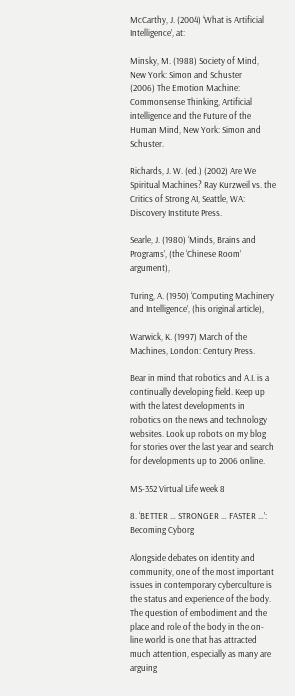McCarthy, J. (2004) ‘What is Artificial Intelligence’, at:

Minsky, M. (1988) Society of Mind, New York: Simon and Schuster
(2006) The Emotion Machine: Commonsense Thinking, Artificial intelligence and the Future of the Human Mind, New York: Simon and Schuster.

Richards, J. W. (ed.) (2002) Are We Spiritual Machines? Ray Kurzweil vs. the Critics of Strong AI, Seattle, WA: Discovery Institute Press.

Searle, J. (1980) ‘Minds, Brains and Programs’, (the ‘Chinese Room’ argument),

Turing, A. (1950) ‘Computing Machinery and Intelligence’, (his original article),

Warwick, K. (1997) March of the Machines, London: Century Press.

Bear in mind that robotics and A.I. is a continually developing field. Keep up with the latest developments in robotics on the news and technology websites. Look up robots on my blog for stories over the last year and search for developments up to 2006 online.

MS-352 Virtual Life week 8

8. ‘BETTER … STRONGER … FASTER …’: Becoming Cyborg

Alongside debates on identity and community, one of the most important issues in contemporary cyberculture is the status and experience of the body. The question of embodiment and the place and role of the body in the on-line world is one that has attracted much attention, especially as many are arguing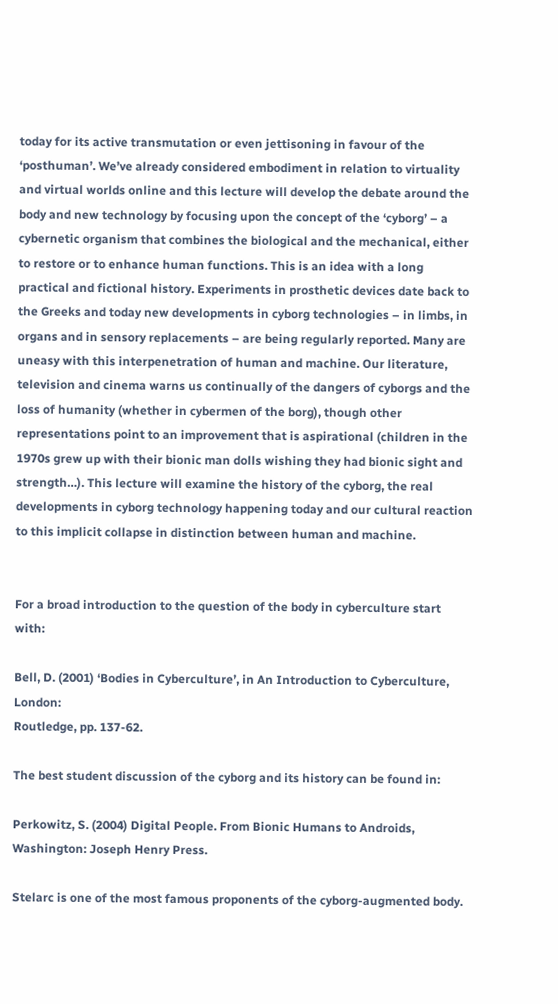today for its active transmutation or even jettisoning in favour of the ‘posthuman’. We’ve already considered embodiment in relation to virtuality and virtual worlds online and this lecture will develop the debate around the body and new technology by focusing upon the concept of the ‘cyborg’ – a cybernetic organism that combines the biological and the mechanical, either to restore or to enhance human functions. This is an idea with a long practical and fictional history. Experiments in prosthetic devices date back to the Greeks and today new developments in cyborg technologies – in limbs, in organs and in sensory replacements – are being regularly reported. Many are uneasy with this interpenetration of human and machine. Our literature, television and cinema warns us continually of the dangers of cyborgs and the loss of humanity (whether in cybermen of the borg), though other representations point to an improvement that is aspirational (children in the 1970s grew up with their bionic man dolls wishing they had bionic sight and strength…). This lecture will examine the history of the cyborg, the real developments in cyborg technology happening today and our cultural reaction to this implicit collapse in distinction between human and machine.


For a broad introduction to the question of the body in cyberculture start with:

Bell, D. (2001) ‘Bodies in Cyberculture’, in An Introduction to Cyberculture, London:
Routledge, pp. 137-62.

The best student discussion of the cyborg and its history can be found in:

Perkowitz, S. (2004) Digital People. From Bionic Humans to Androids, Washington: Joseph Henry Press.

Stelarc is one of the most famous proponents of the cyborg-augmented body.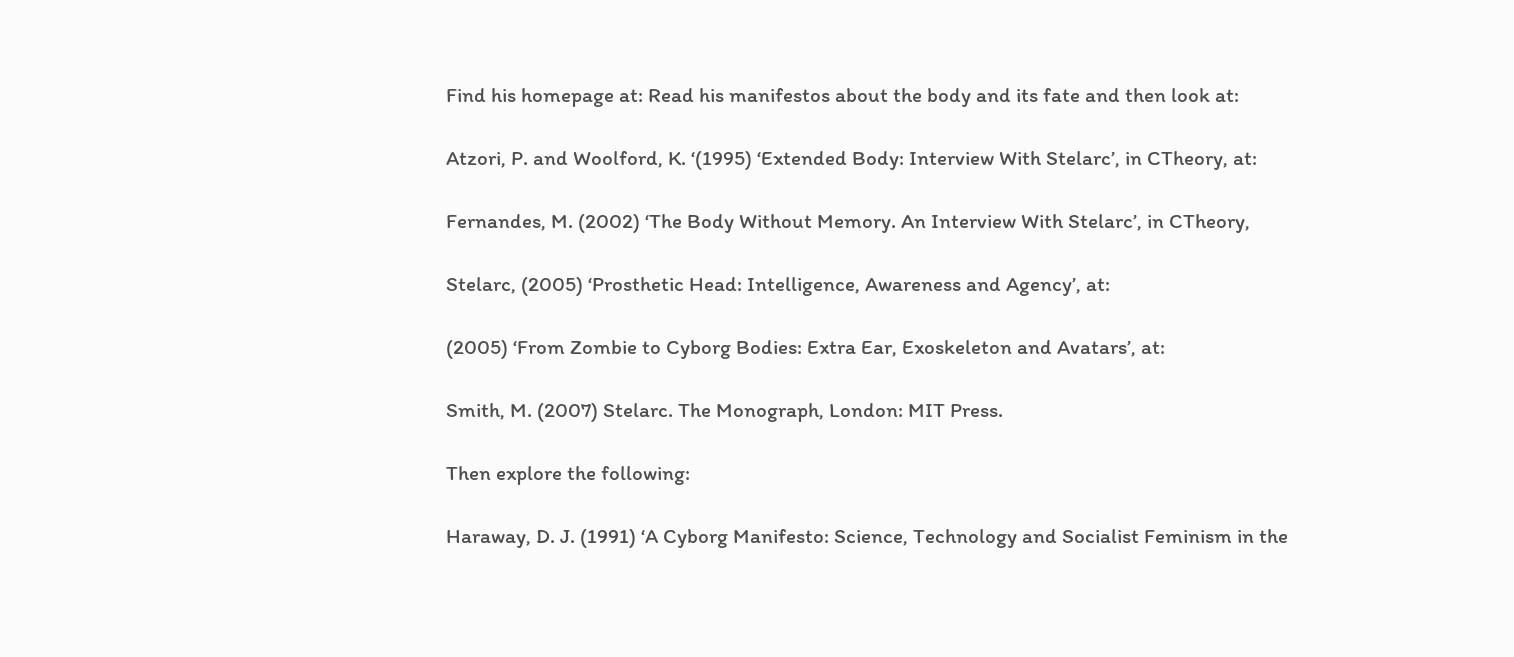Find his homepage at: Read his manifestos about the body and its fate and then look at:

Atzori, P. and Woolford, K. ‘(1995) ‘Extended Body: Interview With Stelarc’, in CTheory, at:

Fernandes, M. (2002) ‘The Body Without Memory. An Interview With Stelarc’, in CTheory,

Stelarc, (2005) ‘Prosthetic Head: Intelligence, Awareness and Agency’, at:

(2005) ‘From Zombie to Cyborg Bodies: Extra Ear, Exoskeleton and Avatars’, at:

Smith, M. (2007) Stelarc. The Monograph, London: MIT Press.

Then explore the following:

Haraway, D. J. (1991) ‘A Cyborg Manifesto: Science, Technology and Socialist Feminism in the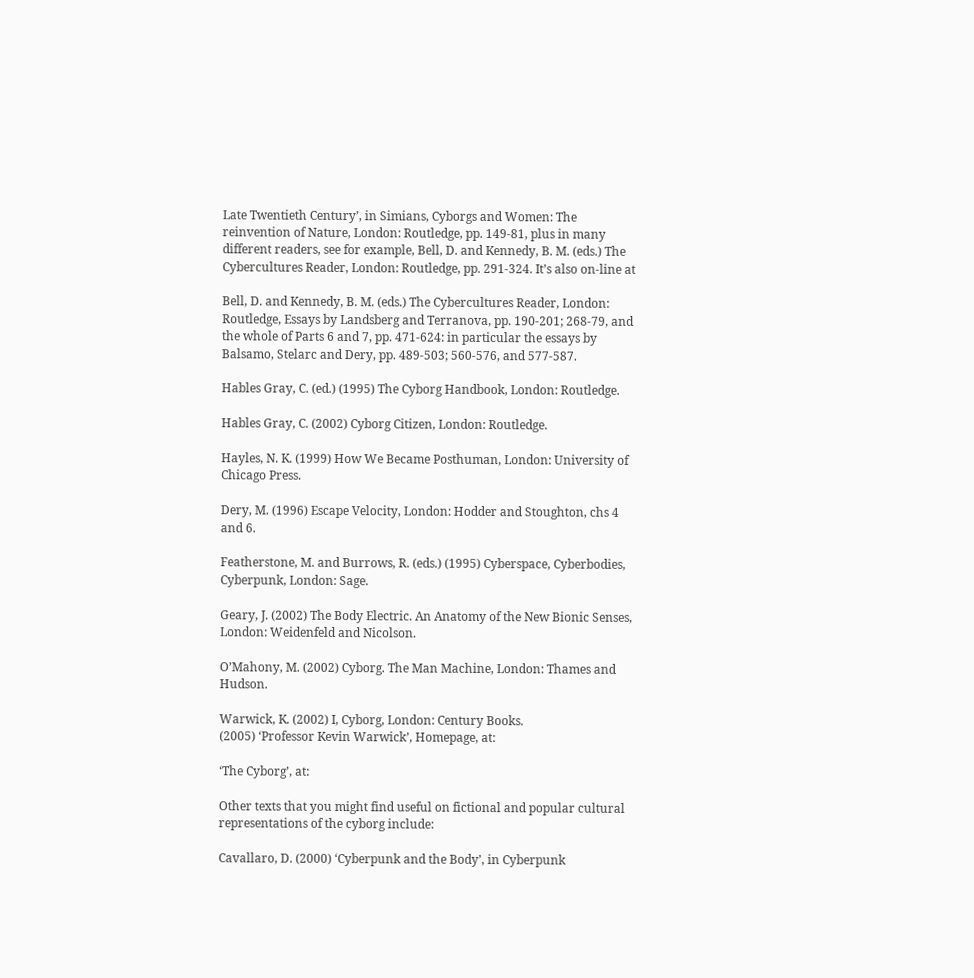Late Twentieth Century’, in Simians, Cyborgs and Women: The reinvention of Nature, London: Routledge, pp. 149-81, plus in many different readers, see for example, Bell, D. and Kennedy, B. M. (eds.) The Cybercultures Reader, London: Routledge, pp. 291-324. It’s also on-line at

Bell, D. and Kennedy, B. M. (eds.) The Cybercultures Reader, London: Routledge, Essays by Landsberg and Terranova, pp. 190-201; 268-79, and the whole of Parts 6 and 7, pp. 471-624: in particular the essays by Balsamo, Stelarc and Dery, pp. 489-503; 560-576, and 577-587.

Hables Gray, C. (ed.) (1995) The Cyborg Handbook, London: Routledge.

Hables Gray, C. (2002) Cyborg Citizen, London: Routledge.

Hayles, N. K. (1999) How We Became Posthuman, London: University of Chicago Press.

Dery, M. (1996) Escape Velocity, London: Hodder and Stoughton, chs 4 and 6.

Featherstone, M. and Burrows, R. (eds.) (1995) Cyberspace, Cyberbodies, Cyberpunk, London: Sage.

Geary, J. (2002) The Body Electric. An Anatomy of the New Bionic Senses, London: Weidenfeld and Nicolson.

O’Mahony, M. (2002) Cyborg. The Man Machine, London: Thames and Hudson.

Warwick, K. (2002) I, Cyborg, London: Century Books.
(2005) ‘Professor Kevin Warwick’, Homepage, at:

‘The Cyborg’, at:

Other texts that you might find useful on fictional and popular cultural representations of the cyborg include:

Cavallaro, D. (2000) ‘Cyberpunk and the Body’, in Cyberpunk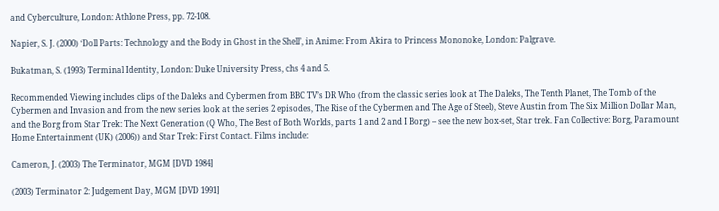and Cyberculture, London: Athlone Press, pp. 72-108.

Napier, S. J. (2000) ‘Doll Parts: Technology and the Body in Ghost in the Shell’, in Anime: From Akira to Princess Mononoke, London: Palgrave.

Bukatman, S. (1993) Terminal Identity, London: Duke University Press, chs 4 and 5.

Recommended Viewing includes clips of the Daleks and Cybermen from BBC TV’s DR Who (from the classic series look at The Daleks, The Tenth Planet, The Tomb of the Cybermen and Invasion and from the new series look at the series 2 episodes, The Rise of the Cybermen and The Age of Steel), Steve Austin from The Six Million Dollar Man, and the Borg from Star Trek: The Next Generation (Q Who, The Best of Both Worlds, parts 1 and 2 and I Borg) – see the new box-set, Star trek. Fan Collective: Borg, Paramount Home Entertainment (UK) (2006)) and Star Trek: First Contact. Films include:

Cameron, J. (2003) The Terminator, MGM [DVD 1984]

(2003) Terminator 2: Judgement Day, MGM [DVD 1991]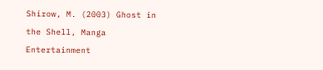Shirow, M. (2003) Ghost in the Shell, Manga Entertainment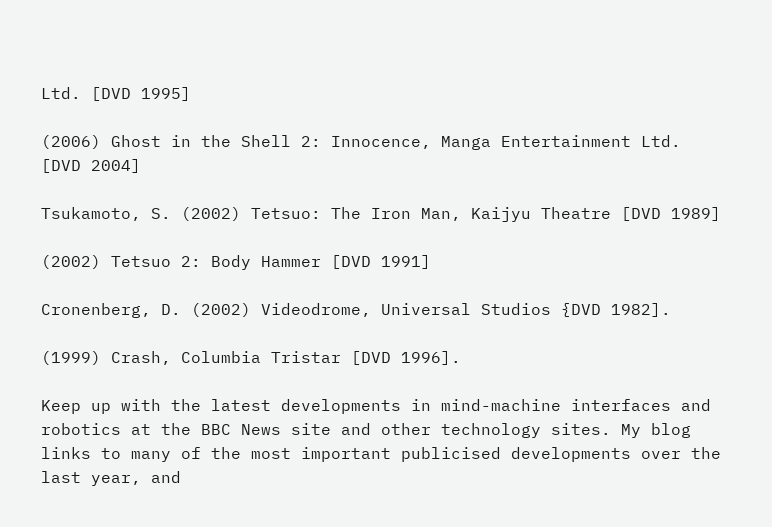Ltd. [DVD 1995]

(2006) Ghost in the Shell 2: Innocence, Manga Entertainment Ltd. [DVD 2004]

Tsukamoto, S. (2002) Tetsuo: The Iron Man, Kaijyu Theatre [DVD 1989]

(2002) Tetsuo 2: Body Hammer [DVD 1991]

Cronenberg, D. (2002) Videodrome, Universal Studios {DVD 1982].

(1999) Crash, Columbia Tristar [DVD 1996].

Keep up with the latest developments in mind-machine interfaces and robotics at the BBC News site and other technology sites. My blog links to many of the most important publicised developments over the last year, and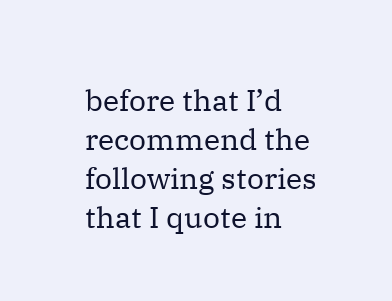before that I’d recommend the following stories that I quote in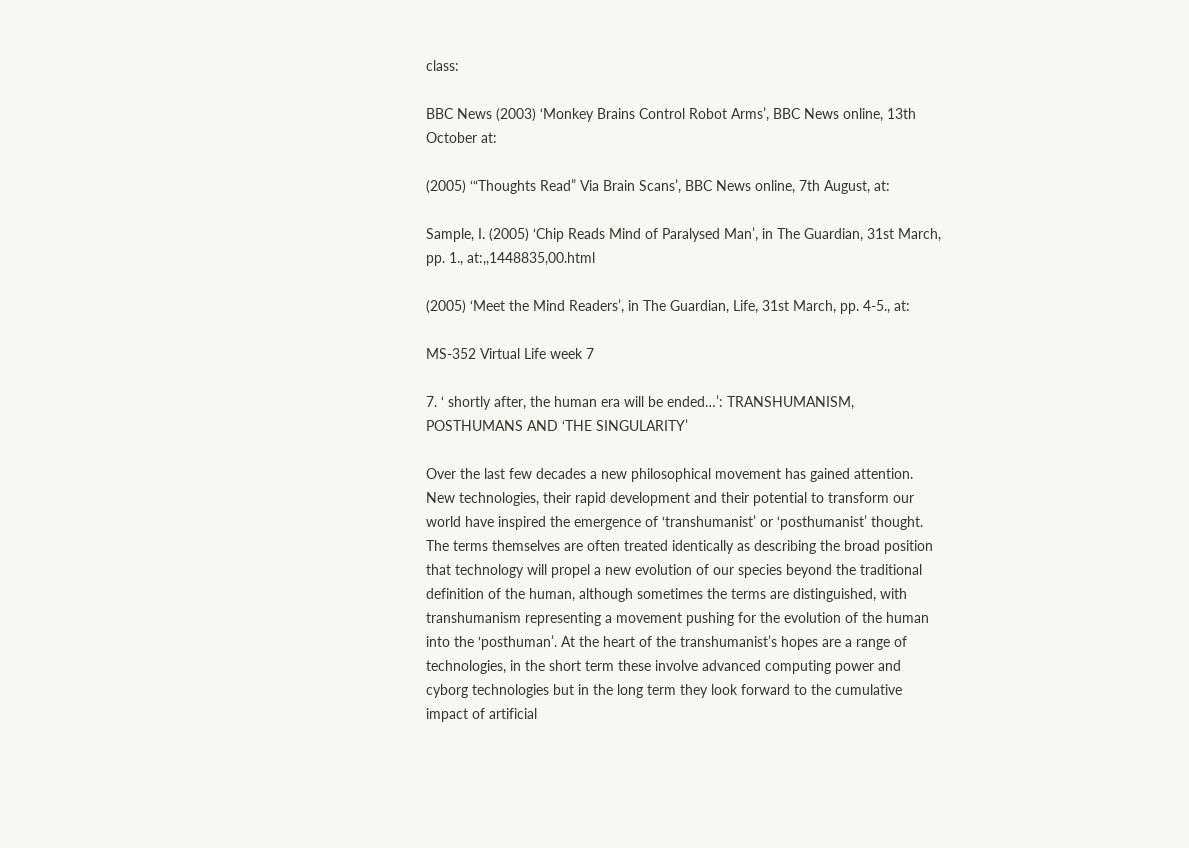class:

BBC News (2003) ‘Monkey Brains Control Robot Arms’, BBC News online, 13th October at:

(2005) ‘“Thoughts Read” Via Brain Scans’, BBC News online, 7th August, at:

Sample, I. (2005) ‘Chip Reads Mind of Paralysed Man’, in The Guardian, 31st March, pp. 1., at:,,1448835,00.html

(2005) ‘Meet the Mind Readers’, in The Guardian, Life, 31st March, pp. 4-5., at:

MS-352 Virtual Life week 7

7. ‘ shortly after, the human era will be ended…’: TRANSHUMANISM, POSTHUMANS AND ‘THE SINGULARITY’

Over the last few decades a new philosophical movement has gained attention. New technologies, their rapid development and their potential to transform our world have inspired the emergence of ‘transhumanist’ or ‘posthumanist’ thought. The terms themselves are often treated identically as describing the broad position that technology will propel a new evolution of our species beyond the traditional definition of the human, although sometimes the terms are distinguished, with transhumanism representing a movement pushing for the evolution of the human into the ‘posthuman’. At the heart of the transhumanist’s hopes are a range of technologies, in the short term these involve advanced computing power and cyborg technologies but in the long term they look forward to the cumulative impact of artificial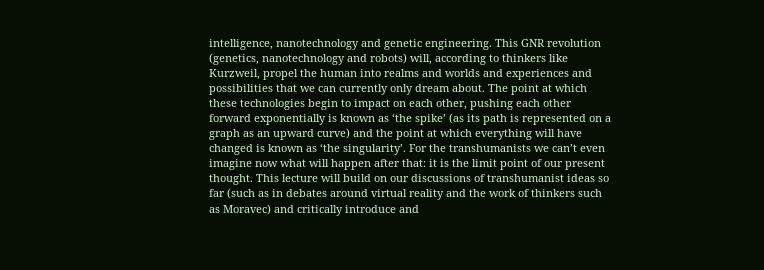intelligence, nanotechnology and genetic engineering. This GNR revolution (genetics, nanotechnology and robots) will, according to thinkers like Kurzweil, propel the human into realms and worlds and experiences and possibilities that we can currently only dream about. The point at which these technologies begin to impact on each other, pushing each other forward exponentially is known as ‘the spike’ (as its path is represented on a graph as an upward curve) and the point at which everything will have changed is known as ‘the singularity’. For the transhumanists we can’t even imagine now what will happen after that: it is the limit point of our present thought. This lecture will build on our discussions of transhumanist ideas so far (such as in debates around virtual reality and the work of thinkers such as Moravec) and critically introduce and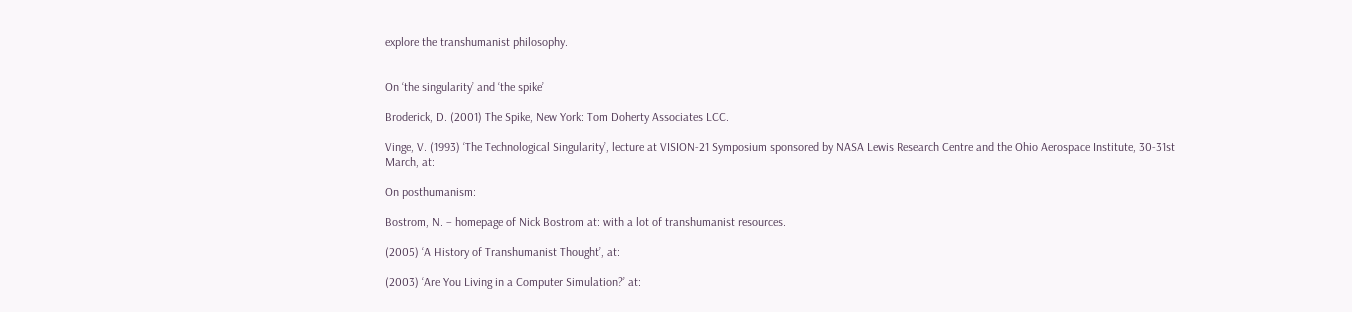explore the transhumanist philosophy.


On ‘the singularity’ and ‘the spike’

Broderick, D. (2001) The Spike, New York: Tom Doherty Associates LCC.

Vinge, V. (1993) ‘The Technological Singularity’, lecture at VISION-21 Symposium sponsored by NASA Lewis Research Centre and the Ohio Aerospace Institute, 30-31st March, at:

On posthumanism:

Bostrom, N. – homepage of Nick Bostrom at: with a lot of transhumanist resources.

(2005) ‘A History of Transhumanist Thought’, at:

(2003) ‘Are You Living in a Computer Simulation?’ at: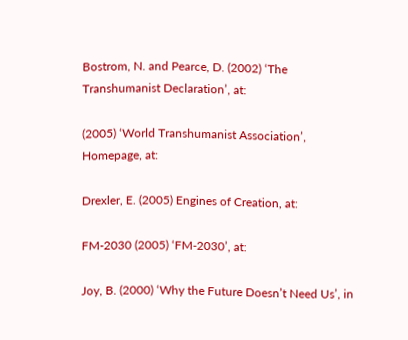Bostrom, N. and Pearce, D. (2002) ‘The Transhumanist Declaration’, at:

(2005) ‘World Transhumanist Association’, Homepage, at:

Drexler, E. (2005) Engines of Creation, at:

FM-2030 (2005) ‘FM-2030’, at:

Joy, B. (2000) ‘Why the Future Doesn’t Need Us’, in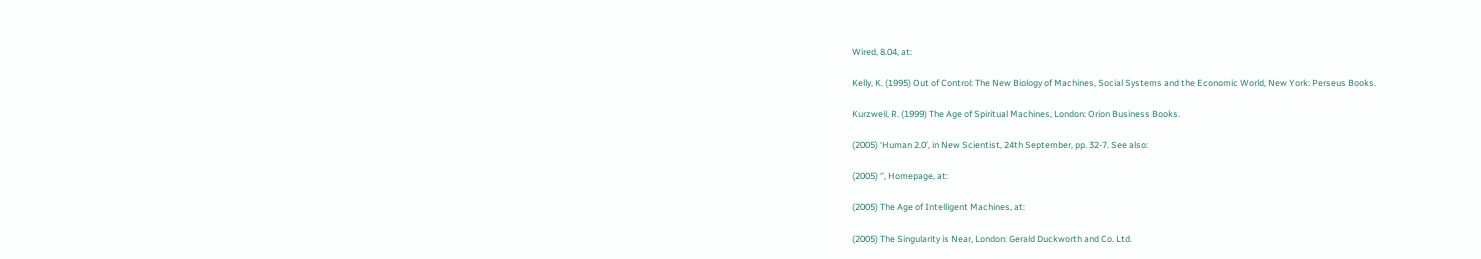Wired, 8.04, at:

Kelly, K. (1995) Out of Control: The New Biology of Machines, Social Systems and the Economic World, New York: Perseus Books.

Kurzweil, R. (1999) The Age of Spiritual Machines, London: Orion Business Books.

(2005) ‘Human 2.0’, in New Scientist, 24th September, pp. 32-7. See also:

(2005) ‘’, Homepage, at:

(2005) The Age of Intelligent Machines, at:

(2005) The Singularity is Near, London: Gerald Duckworth and Co. Ltd.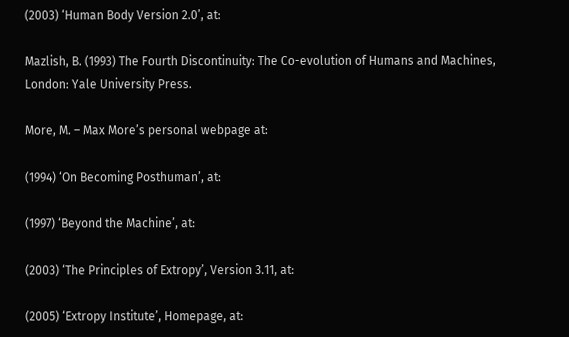(2003) ‘Human Body Version 2.0’, at:

Mazlish, B. (1993) The Fourth Discontinuity: The Co-evolution of Humans and Machines, London: Yale University Press.

More, M. – Max More’s personal webpage at:

(1994) ‘On Becoming Posthuman’, at:

(1997) ‘Beyond the Machine’, at:

(2003) ‘The Principles of Extropy’, Version 3.11, at:

(2005) ‘Extropy Institute’, Homepage, at: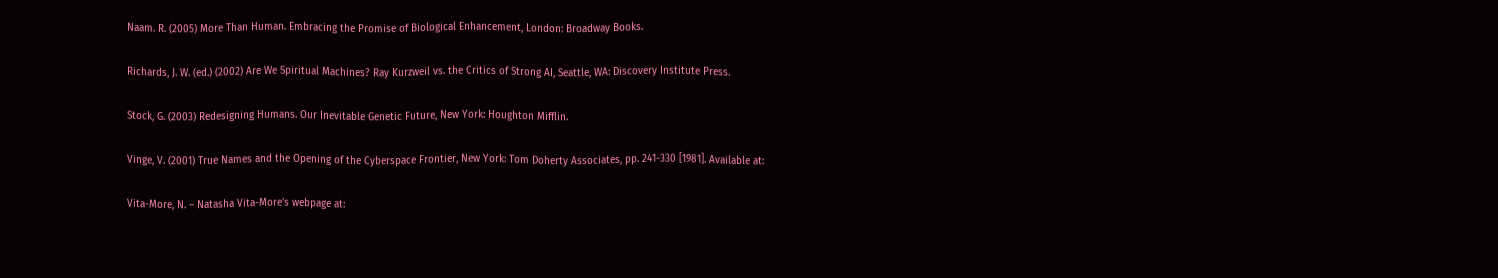Naam. R. (2005) More Than Human. Embracing the Promise of Biological Enhancement, London: Broadway Books.

Richards, J. W. (ed.) (2002) Are We Spiritual Machines? Ray Kurzweil vs. the Critics of Strong AI, Seattle, WA: Discovery Institute Press.

Stock, G. (2003) Redesigning Humans. Our Inevitable Genetic Future, New York: Houghton Mifflin.

Vinge, V. (2001) True Names and the Opening of the Cyberspace Frontier, New York: Tom Doherty Associates, pp. 241-330 [1981]. Available at:

Vita-More, N. – Natasha Vita-More’s webpage at: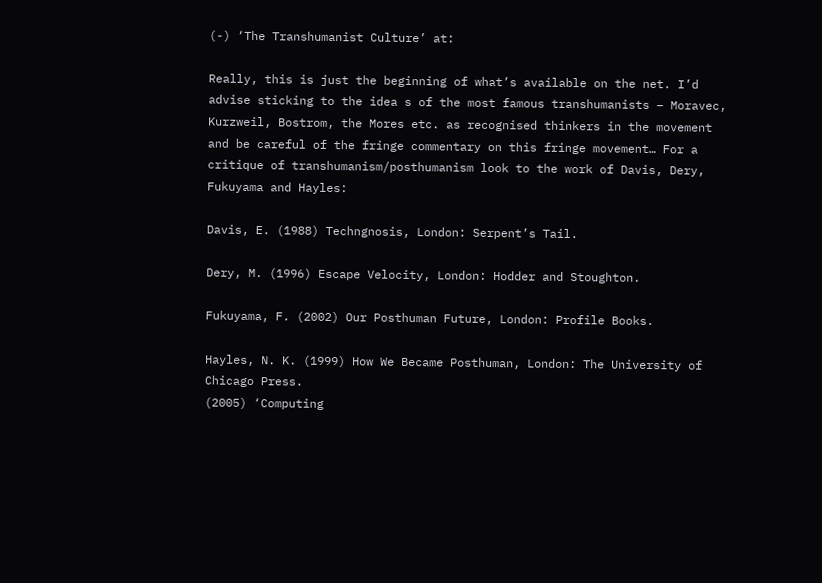(-) ‘The Transhumanist Culture’ at:

Really, this is just the beginning of what’s available on the net. I’d advise sticking to the idea s of the most famous transhumanists – Moravec, Kurzweil, Bostrom, the Mores etc. as recognised thinkers in the movement and be careful of the fringe commentary on this fringe movement… For a critique of transhumanism/posthumanism look to the work of Davis, Dery, Fukuyama and Hayles:

Davis, E. (1988) Techngnosis, London: Serpent’s Tail.

Dery, M. (1996) Escape Velocity, London: Hodder and Stoughton.

Fukuyama, F. (2002) Our Posthuman Future, London: Profile Books.

Hayles, N. K. (1999) How We Became Posthuman, London: The University of Chicago Press.
(2005) ‘Computing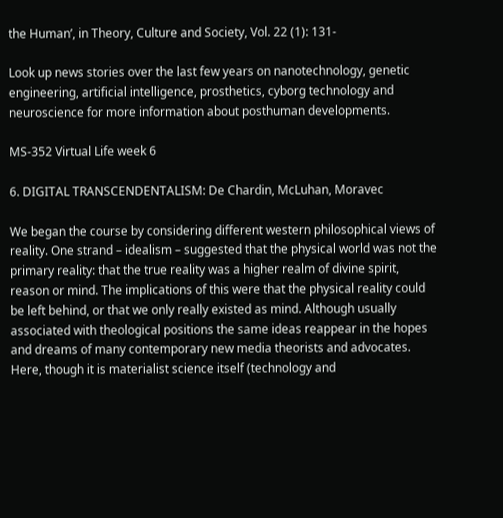the Human’, in Theory, Culture and Society, Vol. 22 (1): 131-

Look up news stories over the last few years on nanotechnology, genetic engineering, artificial intelligence, prosthetics, cyborg technology and neuroscience for more information about posthuman developments.

MS-352 Virtual Life week 6

6. DIGITAL TRANSCENDENTALISM: De Chardin, McLuhan, Moravec

We began the course by considering different western philosophical views of reality. One strand – idealism – suggested that the physical world was not the primary reality: that the true reality was a higher realm of divine spirit, reason or mind. The implications of this were that the physical reality could be left behind, or that we only really existed as mind. Although usually associated with theological positions the same ideas reappear in the hopes and dreams of many contemporary new media theorists and advocates. Here, though it is materialist science itself (technology and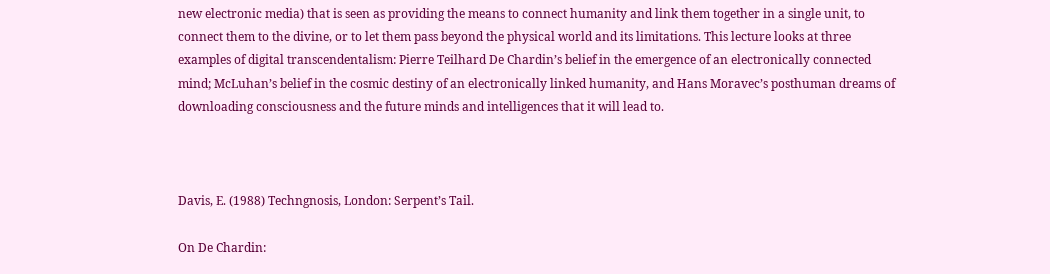new electronic media) that is seen as providing the means to connect humanity and link them together in a single unit, to connect them to the divine, or to let them pass beyond the physical world and its limitations. This lecture looks at three examples of digital transcendentalism: Pierre Teilhard De Chardin’s belief in the emergence of an electronically connected mind; McLuhan’s belief in the cosmic destiny of an electronically linked humanity, and Hans Moravec’s posthuman dreams of downloading consciousness and the future minds and intelligences that it will lead to.



Davis, E. (1988) Techngnosis, London: Serpent’s Tail.

On De Chardin: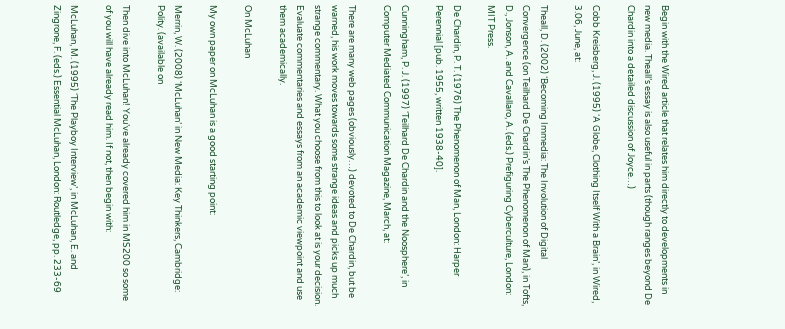Begin with the Wired article that relates him directly to developments in new media. Theall’s essay is also useful in parts (though ranges beyond De Chardin into a detailed discussion of Joyce…)

Cobb Kreisberg, J. (1995) ‘A Globe, Clothing Itself With a Brain’, in Wired, 3.06, June, at:

Theall, D. (2002) ‘Becoming Immedia: The Involution of Digital Convergence (on Teilhard De Chardin’s The Phenomenon of Man), in Tofts, D., Jonson, A. and Cavallaro, A. (eds.) Prefiguring Cyberculture, London: MIT Press.

De Chardin, P. T. (1976) The Phenomenon of Man, London: Harper Perennial [pub. 1955, written 1938-40].

Cunningham, P. J. (1997) ‘Teilhard De Chardin and the Noosphere’, in Computer Mediated Communication Magazine, March, at:

There are many web pages (obviously…) devoted to De Chardin, but be warned, his work moves towards some strange ideas and picks up much strange commentary. What you choose from this to look at is your decision. Evaluate commentaries and essays from an academic viewpoint and use them academically.

On McLuhan

My own paper on McLuhan is a good starting point:

Merrin, W. (2008) ‘McLuhan’ in New Media: Key Thinkers, Cambridge: Polity. (available on

Then dive into McLuhan! You’ve already covered him in MS200 so some of you will have already read him. If not, then begin with:

McLuhan, M. (1995) ‘The Playboy Interview’, in McLuhan, E. and Zingrone, F. (eds.) Essential McLuhan, London: Routledge, pp. 233-69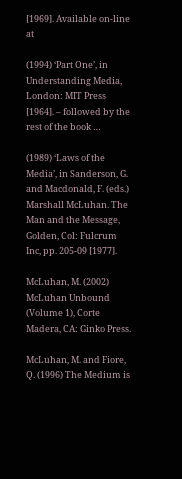[1969]. Available on-line at

(1994) ‘Part One’, in Understanding Media, London: MIT Press [1964]. – followed by the rest of the book …

(1989) ‘Laws of the Media’, in Sanderson, G. and Macdonald, F. (eds.) Marshall McLuhan. The Man and the Message, Golden, Col: Fulcrum Inc, pp. 205-09 [1977].

McLuhan, M. (2002) McLuhan Unbound (Volume 1), Corte Madera, CA: Ginko Press.

McLuhan, M. and Fiore, Q. (1996) The Medium is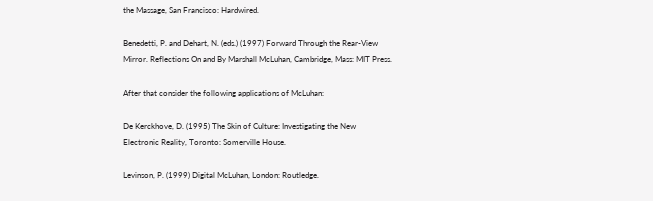the Massage, San Francisco: Hardwired.

Benedetti, P. and Dehart, N. (eds.) (1997) Forward Through the Rear-View Mirror. Reflections On and By Marshall McLuhan, Cambridge, Mass: MIT Press.

After that consider the following applications of McLuhan:

De Kerckhove, D. (1995) The Skin of Culture: Investigating the New Electronic Reality, Toronto: Somerville House.

Levinson, P. (1999) Digital McLuhan, London: Routledge.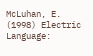McLuhan, E. (1998) Electric Language: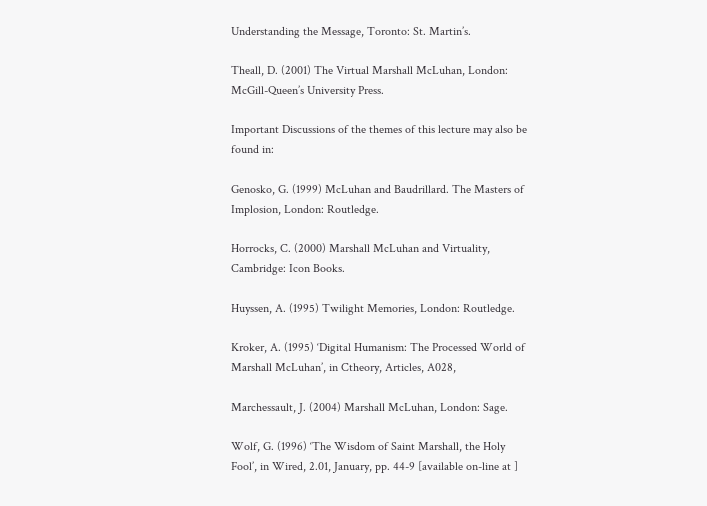Understanding the Message, Toronto: St. Martin’s.

Theall, D. (2001) The Virtual Marshall McLuhan, London: McGill-Queen’s University Press.

Important Discussions of the themes of this lecture may also be found in:

Genosko, G. (1999) McLuhan and Baudrillard. The Masters of Implosion, London: Routledge.

Horrocks, C. (2000) Marshall McLuhan and Virtuality, Cambridge: Icon Books.

Huyssen, A. (1995) Twilight Memories, London: Routledge.

Kroker, A. (1995) ‘Digital Humanism: The Processed World of Marshall McLuhan’, in Ctheory, Articles, A028,

Marchessault, J. (2004) Marshall McLuhan, London: Sage.

Wolf, G. (1996) ‘The Wisdom of Saint Marshall, the Holy Fool’, in Wired, 2.01, January, pp. 44-9 [available on-line at ]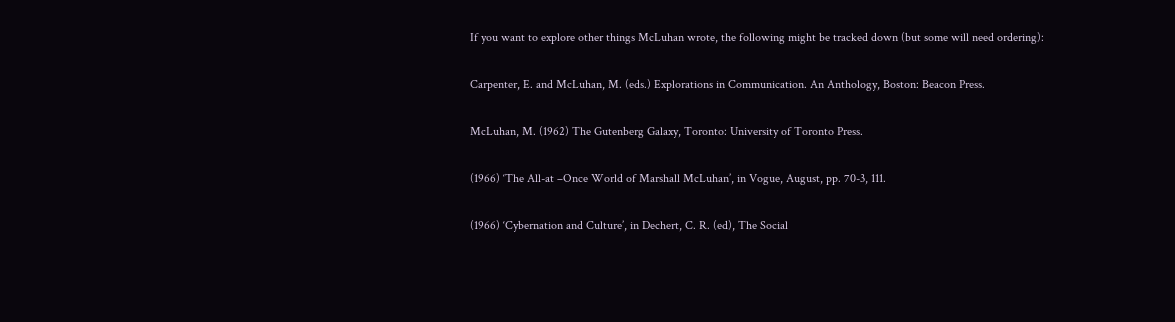If you want to explore other things McLuhan wrote, the following might be tracked down (but some will need ordering):

Carpenter, E. and McLuhan, M. (eds.) Explorations in Communication. An Anthology, Boston: Beacon Press.

McLuhan, M. (1962) The Gutenberg Galaxy, Toronto: University of Toronto Press.

(1966) ‘The All-at –Once World of Marshall McLuhan’, in Vogue, August, pp. 70-3, 111.

(1966) ‘Cybernation and Culture’, in Dechert, C. R. (ed), The Social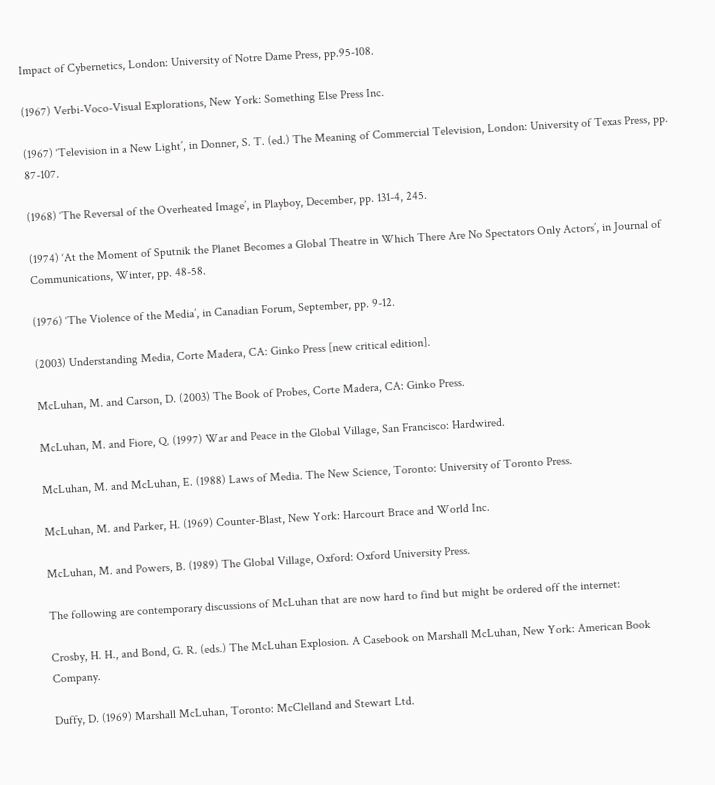Impact of Cybernetics, London: University of Notre Dame Press, pp.95-108.

(1967) Verbi-Voco-Visual Explorations, New York: Something Else Press Inc.

(1967) ‘Television in a New Light’, in Donner, S. T. (ed.) The Meaning of Commercial Television, London: University of Texas Press, pp. 87-107.

(1968) ‘The Reversal of the Overheated Image’, in Playboy, December, pp. 131-4, 245.

(1974) ‘At the Moment of Sputnik the Planet Becomes a Global Theatre in Which There Are No Spectators Only Actors’, in Journal of Communications, Winter, pp. 48-58.

(1976) ‘The Violence of the Media’, in Canadian Forum, September, pp. 9-12.

(2003) Understanding Media, Corte Madera, CA: Ginko Press [new critical edition].

McLuhan, M. and Carson, D. (2003) The Book of Probes, Corte Madera, CA: Ginko Press.

McLuhan, M. and Fiore, Q. (1997) War and Peace in the Global Village, San Francisco: Hardwired.

McLuhan, M. and McLuhan, E. (1988) Laws of Media. The New Science, Toronto: University of Toronto Press.

McLuhan, M. and Parker, H. (1969) Counter-Blast, New York: Harcourt Brace and World Inc.

McLuhan, M. and Powers, B. (1989) The Global Village, Oxford: Oxford University Press.

The following are contemporary discussions of McLuhan that are now hard to find but might be ordered off the internet:

Crosby, H. H., and Bond, G. R. (eds.) The McLuhan Explosion. A Casebook on Marshall McLuhan, New York: American Book Company.

Duffy, D. (1969) Marshall McLuhan, Toronto: McClelland and Stewart Ltd.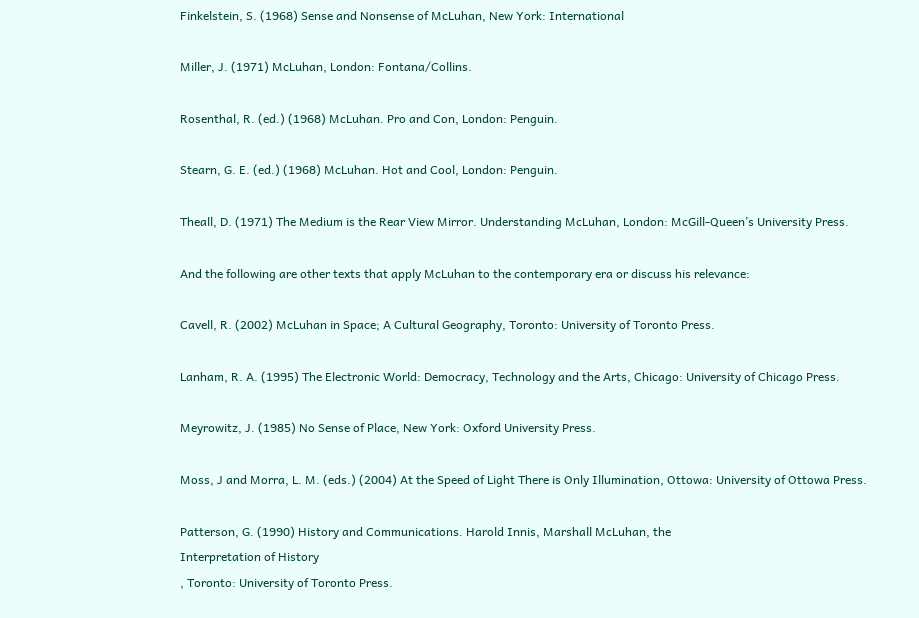Finkelstein, S. (1968) Sense and Nonsense of McLuhan, New York: International

Miller, J. (1971) McLuhan, London: Fontana/Collins.

Rosenthal, R. (ed.) (1968) McLuhan. Pro and Con, London: Penguin.

Stearn, G. E. (ed.) (1968) McLuhan. Hot and Cool, London: Penguin.

Theall, D. (1971) The Medium is the Rear View Mirror. Understanding McLuhan, London: McGill-Queen’s University Press.

And the following are other texts that apply McLuhan to the contemporary era or discuss his relevance:

Cavell, R. (2002) McLuhan in Space; A Cultural Geography, Toronto: University of Toronto Press.

Lanham, R. A. (1995) The Electronic World: Democracy, Technology and the Arts, Chicago: University of Chicago Press.

Meyrowitz, J. (1985) No Sense of Place, New York: Oxford University Press.

Moss, J and Morra, L. M. (eds.) (2004) At the Speed of Light There is Only Illumination, Ottowa: University of Ottowa Press.

Patterson, G. (1990) History and Communications. Harold Innis, Marshall McLuhan, the
Interpretation of History
, Toronto: University of Toronto Press.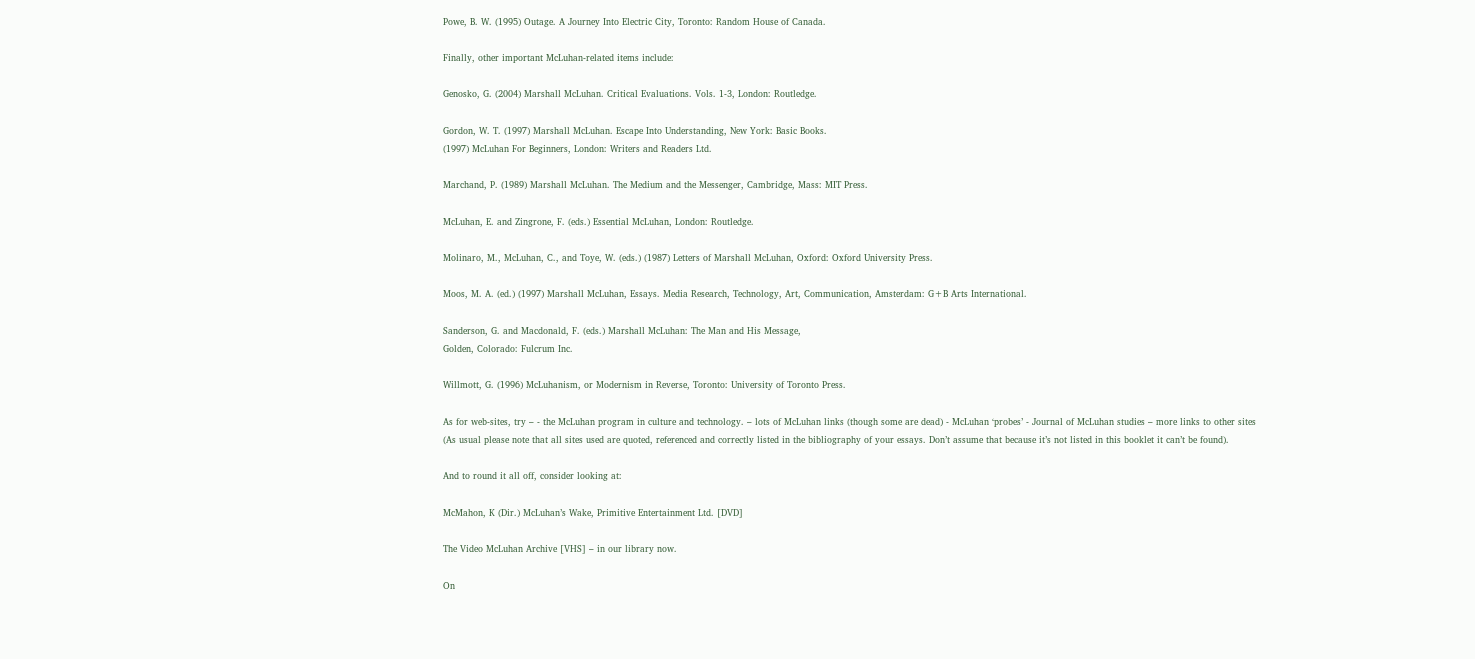Powe, B. W. (1995) Outage. A Journey Into Electric City, Toronto: Random House of Canada.

Finally, other important McLuhan-related items include:

Genosko, G. (2004) Marshall McLuhan. Critical Evaluations. Vols. 1-3, London: Routledge.

Gordon, W. T. (1997) Marshall McLuhan. Escape Into Understanding, New York: Basic Books.
(1997) McLuhan For Beginners, London: Writers and Readers Ltd.

Marchand, P. (1989) Marshall McLuhan. The Medium and the Messenger, Cambridge, Mass: MIT Press.

McLuhan, E. and Zingrone, F. (eds.) Essential McLuhan, London: Routledge.

Molinaro, M., McLuhan, C., and Toye, W. (eds.) (1987) Letters of Marshall McLuhan, Oxford: Oxford University Press.

Moos, M. A. (ed.) (1997) Marshall McLuhan, Essays. Media Research, Technology, Art, Communication, Amsterdam: G+B Arts International.

Sanderson, G. and Macdonald, F. (eds.) Marshall McLuhan: The Man and His Message,
Golden, Colorado: Fulcrum Inc.

Willmott, G. (1996) McLuhanism, or Modernism in Reverse, Toronto: University of Toronto Press.

As for web-sites, try – - the McLuhan program in culture and technology. – lots of McLuhan links (though some are dead) - McLuhan ‘probes’ - Journal of McLuhan studies – more links to other sites
(As usual please note that all sites used are quoted, referenced and correctly listed in the bibliography of your essays. Don’t assume that because it’s not listed in this booklet it can’t be found).

And to round it all off, consider looking at:

McMahon, K (Dir.) McLuhan’s Wake, Primitive Entertainment Ltd. [DVD]

The Video McLuhan Archive [VHS] – in our library now.

On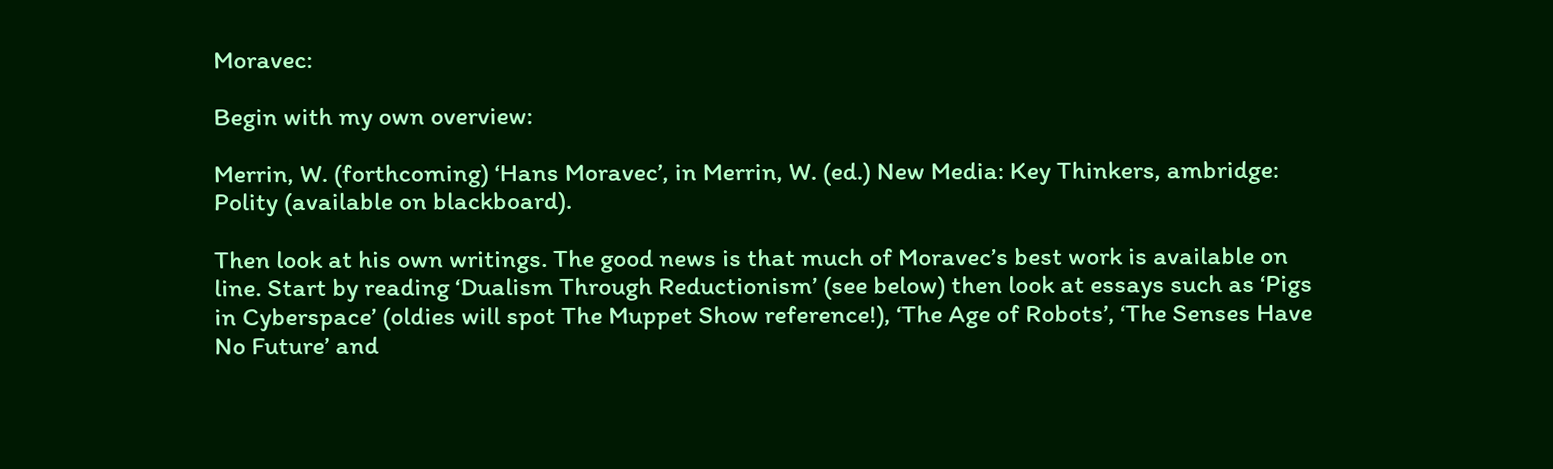Moravec:

Begin with my own overview:

Merrin, W. (forthcoming) ‘Hans Moravec’, in Merrin, W. (ed.) New Media: Key Thinkers, ambridge: Polity (available on blackboard).

Then look at his own writings. The good news is that much of Moravec’s best work is available on line. Start by reading ‘Dualism Through Reductionism’ (see below) then look at essays such as ‘Pigs in Cyberspace’ (oldies will spot The Muppet Show reference!), ‘The Age of Robots’, ‘The Senses Have No Future’ and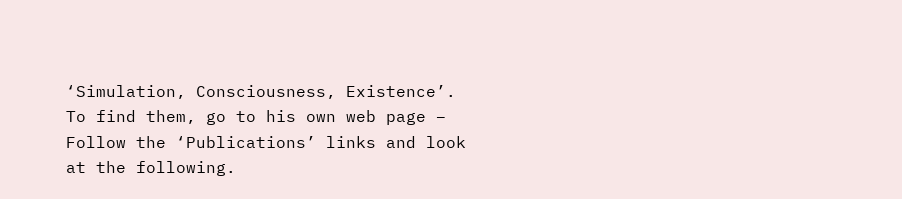‘Simulation, Consciousness, Existence’. To find them, go to his own web page – Follow the ‘Publications’ links and look at the following.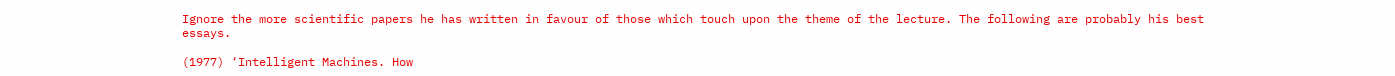Ignore the more scientific papers he has written in favour of those which touch upon the theme of the lecture. The following are probably his best essays.

(1977) ‘Intelligent Machines. How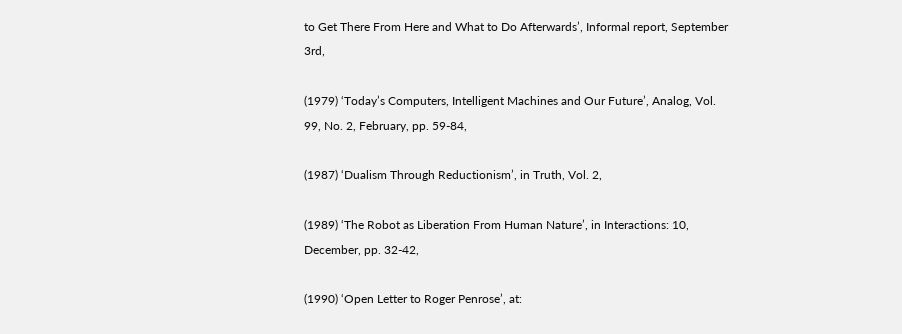to Get There From Here and What to Do Afterwards’, Informal report, September 3rd,

(1979) ‘Today’s Computers, Intelligent Machines and Our Future’, Analog, Vol. 99, No. 2, February, pp. 59-84,

(1987) ‘Dualism Through Reductionism’, in Truth, Vol. 2,

(1989) ‘The Robot as Liberation From Human Nature’, in Interactions: 10, December, pp. 32-42,

(1990) ‘Open Letter to Roger Penrose’, at: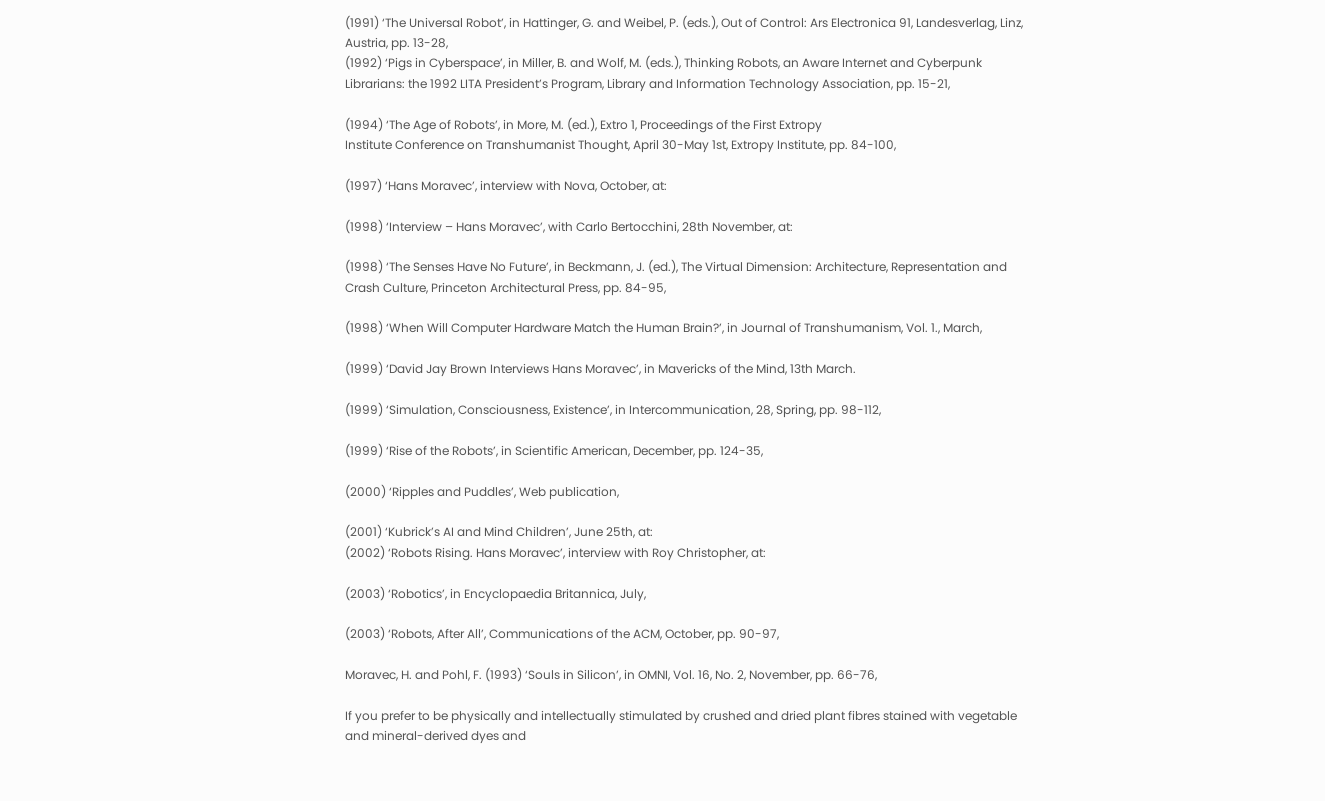(1991) ‘The Universal Robot’, in Hattinger, G. and Weibel, P. (eds.), Out of Control: Ars Electronica 91, Landesverlag, Linz, Austria, pp. 13-28,
(1992) ‘Pigs in Cyberspace’, in Miller, B. and Wolf, M. (eds.), Thinking Robots, an Aware Internet and Cyberpunk Librarians: the 1992 LITA President’s Program, Library and Information Technology Association, pp. 15-21,

(1994) ‘The Age of Robots’, in More, M. (ed.), Extro 1, Proceedings of the First Extropy
Institute Conference on Transhumanist Thought, April 30-May 1st, Extropy Institute, pp. 84-100,

(1997) ‘Hans Moravec’, interview with Nova, October, at:

(1998) ‘Interview – Hans Moravec’, with Carlo Bertocchini, 28th November, at:

(1998) ‘The Senses Have No Future’, in Beckmann, J. (ed.), The Virtual Dimension: Architecture, Representation and Crash Culture, Princeton Architectural Press, pp. 84-95,

(1998) ‘When Will Computer Hardware Match the Human Brain?’, in Journal of Transhumanism, Vol. 1., March,

(1999) ‘David Jay Brown Interviews Hans Moravec’, in Mavericks of the Mind, 13th March.

(1999) ‘Simulation, Consciousness, Existence’, in Intercommunication, 28, Spring, pp. 98-112,

(1999) ‘Rise of the Robots’, in Scientific American, December, pp. 124-35,

(2000) ‘Ripples and Puddles’, Web publication,

(2001) ‘Kubrick’s AI and Mind Children’, June 25th, at:
(2002) ‘Robots Rising. Hans Moravec’, interview with Roy Christopher, at:

(2003) ‘Robotics’, in Encyclopaedia Britannica, July,

(2003) ‘Robots, After All’, Communications of the ACM, October, pp. 90-97,

Moravec, H. and Pohl, F. (1993) ‘Souls in Silicon’, in OMNI, Vol. 16, No. 2, November, pp. 66-76,

If you prefer to be physically and intellectually stimulated by crushed and dried plant fibres stained with vegetable and mineral-derived dyes and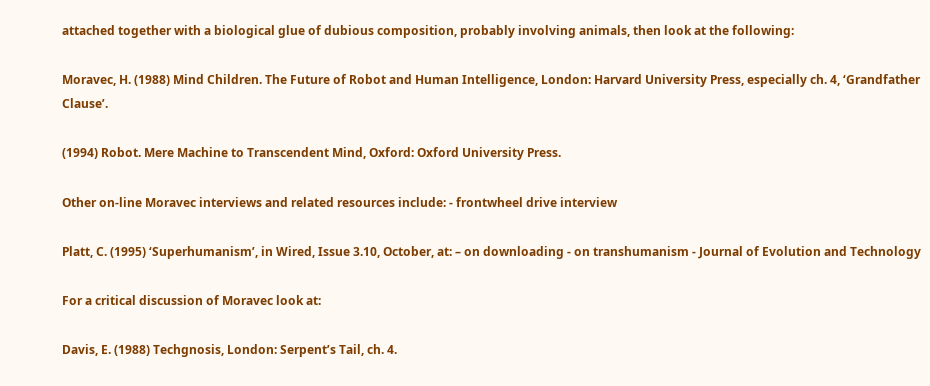attached together with a biological glue of dubious composition, probably involving animals, then look at the following:

Moravec, H. (1988) Mind Children. The Future of Robot and Human Intelligence, London: Harvard University Press, especially ch. 4, ‘Grandfather Clause’.

(1994) Robot. Mere Machine to Transcendent Mind, Oxford: Oxford University Press.

Other on-line Moravec interviews and related resources include: - frontwheel drive interview

Platt, C. (1995) ‘Superhumanism’, in Wired, Issue 3.10, October, at: – on downloading - on transhumanism - Journal of Evolution and Technology

For a critical discussion of Moravec look at:

Davis, E. (1988) Techgnosis, London: Serpent’s Tail, ch. 4.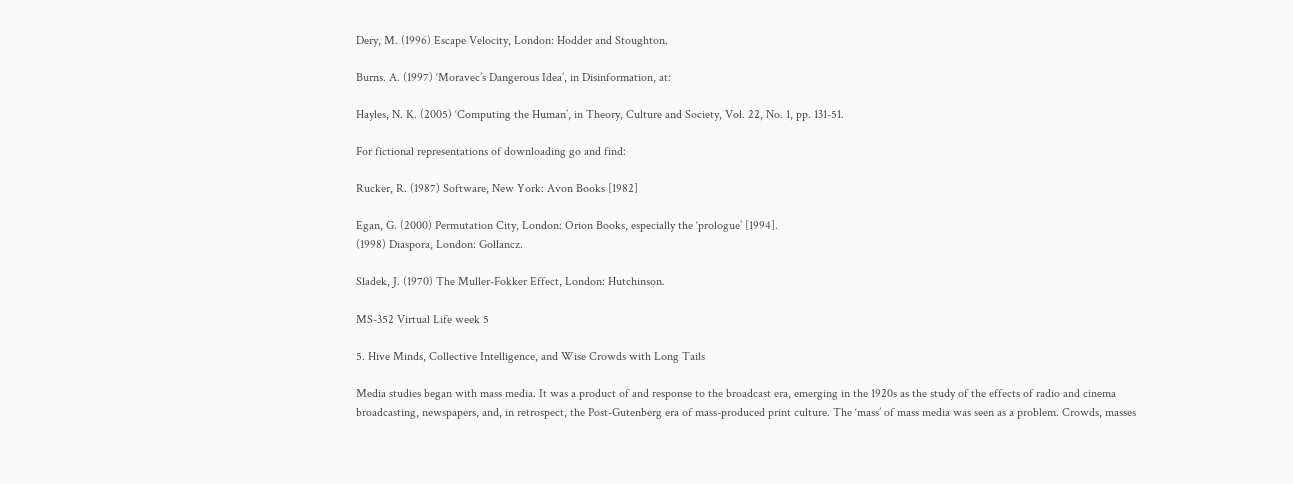Dery, M. (1996) Escape Velocity, London: Hodder and Stoughton.

Burns. A. (1997) ‘Moravec’s Dangerous Idea’, in Disinformation, at:

Hayles, N. K. (2005) ‘Computing the Human’, in Theory, Culture and Society, Vol. 22, No. 1, pp. 131-51.

For fictional representations of downloading go and find:

Rucker, R. (1987) Software, New York: Avon Books [1982]

Egan, G. (2000) Permutation City, London: Orion Books, especially the ‘prologue’ [1994].
(1998) Diaspora, London: Gollancz.

Sladek, J. (1970) The Muller-Fokker Effect, London: Hutchinson.

MS-352 Virtual Life week 5

5. Hive Minds, Collective Intelligence, and Wise Crowds with Long Tails

Media studies began with mass media. It was a product of and response to the broadcast era, emerging in the 1920s as the study of the effects of radio and cinema broadcasting, newspapers, and, in retrospect, the Post-Gutenberg era of mass-produced print culture. The ‘mass’ of mass media was seen as a problem. Crowds, masses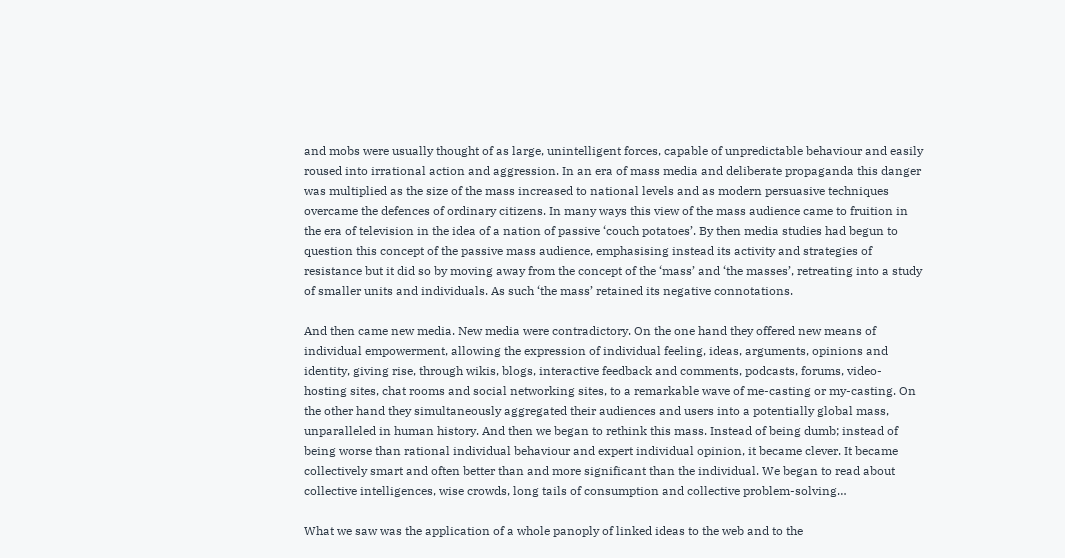and mobs were usually thought of as large, unintelligent forces, capable of unpredictable behaviour and easily roused into irrational action and aggression. In an era of mass media and deliberate propaganda this danger was multiplied as the size of the mass increased to national levels and as modern persuasive techniques overcame the defences of ordinary citizens. In many ways this view of the mass audience came to fruition in the era of television in the idea of a nation of passive ‘couch potatoes’. By then media studies had begun to question this concept of the passive mass audience, emphasising instead its activity and strategies of resistance but it did so by moving away from the concept of the ‘mass’ and ‘the masses’, retreating into a study of smaller units and individuals. As such ‘the mass’ retained its negative connotations.

And then came new media. New media were contradictory. On the one hand they offered new means of individual empowerment, allowing the expression of individual feeling, ideas, arguments, opinions and identity, giving rise, through wikis, blogs, interactive feedback and comments, podcasts, forums, video-hosting sites, chat rooms and social networking sites, to a remarkable wave of me-casting or my-casting. On the other hand they simultaneously aggregated their audiences and users into a potentially global mass, unparalleled in human history. And then we began to rethink this mass. Instead of being dumb; instead of being worse than rational individual behaviour and expert individual opinion, it became clever. It became collectively smart and often better than and more significant than the individual. We began to read about collective intelligences, wise crowds, long tails of consumption and collective problem-solving…

What we saw was the application of a whole panoply of linked ideas to the web and to the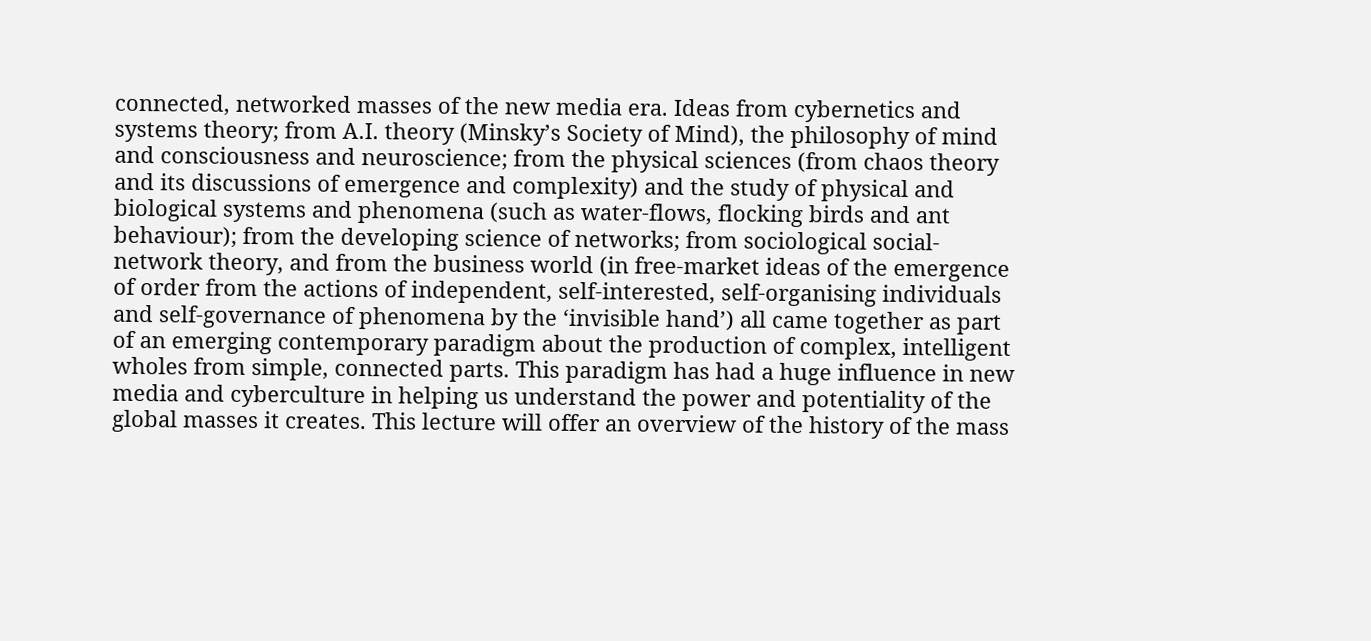connected, networked masses of the new media era. Ideas from cybernetics and systems theory; from A.I. theory (Minsky’s Society of Mind), the philosophy of mind and consciousness and neuroscience; from the physical sciences (from chaos theory and its discussions of emergence and complexity) and the study of physical and biological systems and phenomena (such as water-flows, flocking birds and ant behaviour); from the developing science of networks; from sociological social-network theory, and from the business world (in free-market ideas of the emergence of order from the actions of independent, self-interested, self-organising individuals and self-governance of phenomena by the ‘invisible hand’) all came together as part of an emerging contemporary paradigm about the production of complex, intelligent wholes from simple, connected parts. This paradigm has had a huge influence in new media and cyberculture in helping us understand the power and potentiality of the global masses it creates. This lecture will offer an overview of the history of the mass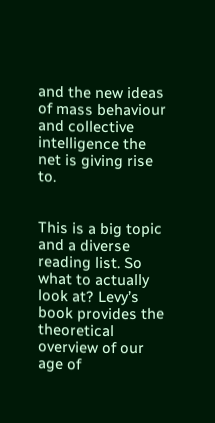and the new ideas of mass behaviour and collective intelligence the net is giving rise to.


This is a big topic and a diverse reading list. So what to actually look at? Levy’s book provides the theoretical overview of our age of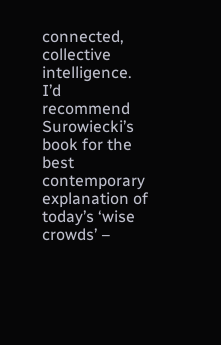connected, collective intelligence. I’d recommend Surowiecki’s book for the best contemporary explanation of today’s ‘wise crowds’ –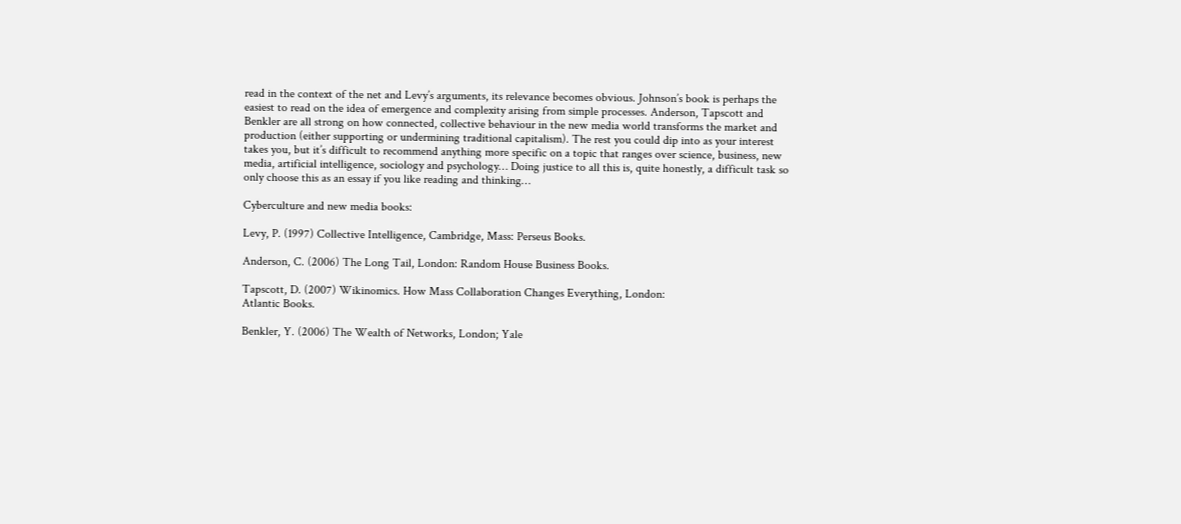read in the context of the net and Levy’s arguments, its relevance becomes obvious. Johnson’s book is perhaps the easiest to read on the idea of emergence and complexity arising from simple processes. Anderson, Tapscott and Benkler are all strong on how connected, collective behaviour in the new media world transforms the market and production (either supporting or undermining traditional capitalism). The rest you could dip into as your interest takes you, but it’s difficult to recommend anything more specific on a topic that ranges over science, business, new media, artificial intelligence, sociology and psychology… Doing justice to all this is, quite honestly, a difficult task so only choose this as an essay if you like reading and thinking…

Cyberculture and new media books:

Levy, P. (1997) Collective Intelligence, Cambridge, Mass: Perseus Books.

Anderson, C. (2006) The Long Tail, London: Random House Business Books.

Tapscott, D. (2007) Wikinomics. How Mass Collaboration Changes Everything, London:
Atlantic Books.

Benkler, Y. (2006) The Wealth of Networks, London; Yale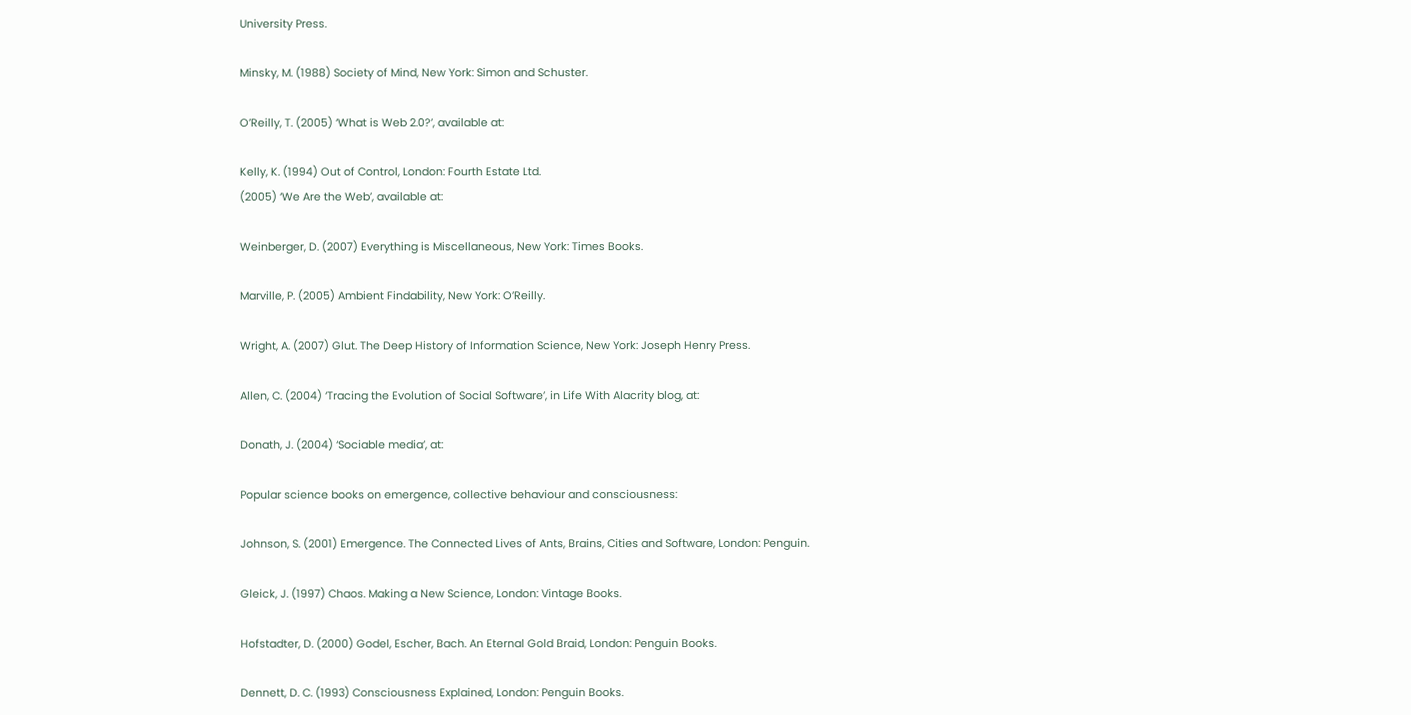University Press.

Minsky, M. (1988) Society of Mind, New York: Simon and Schuster.

O’Reilly, T. (2005) ‘What is Web 2.0?’, available at:

Kelly, K. (1994) Out of Control, London: Fourth Estate Ltd.
(2005) ‘We Are the Web’, available at:

Weinberger, D. (2007) Everything is Miscellaneous, New York: Times Books.

Marville, P. (2005) Ambient Findability, New York: O’Reilly.

Wright, A. (2007) Glut. The Deep History of Information Science, New York: Joseph Henry Press.

Allen, C. (2004) ‘Tracing the Evolution of Social Software’, in Life With Alacrity blog, at:

Donath, J. (2004) ‘Sociable media’, at:

Popular science books on emergence, collective behaviour and consciousness:

Johnson, S. (2001) Emergence. The Connected Lives of Ants, Brains, Cities and Software, London: Penguin.

Gleick, J. (1997) Chaos. Making a New Science, London: Vintage Books.

Hofstadter, D. (2000) Godel, Escher, Bach. An Eternal Gold Braid, London: Penguin Books.

Dennett, D. C. (1993) Consciousness Explained, London: Penguin Books.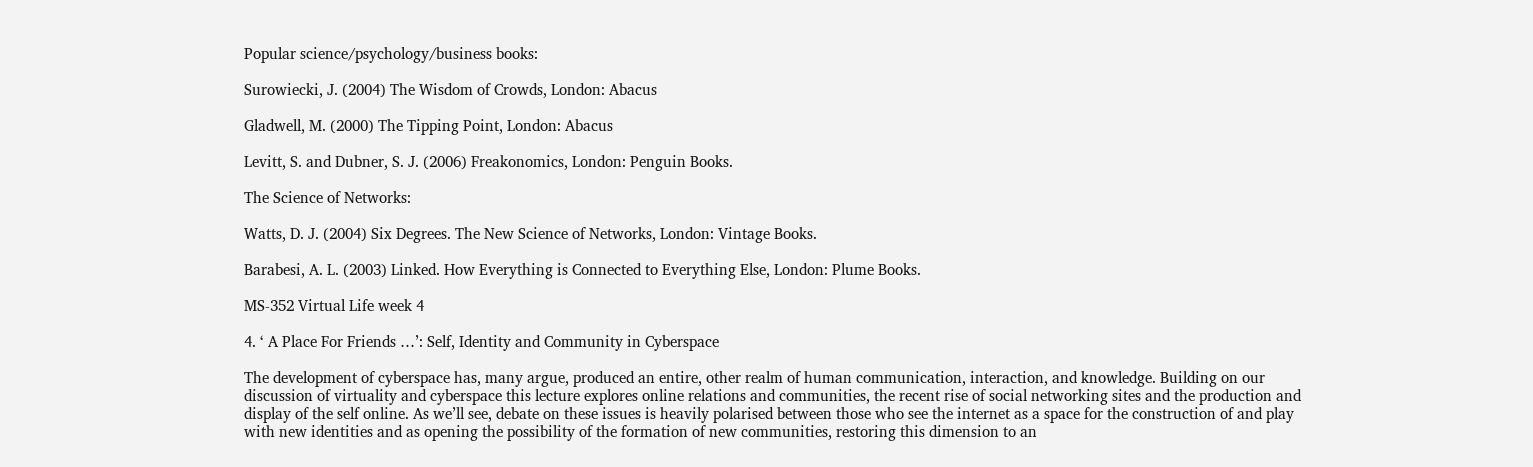Popular science/psychology/business books:

Surowiecki, J. (2004) The Wisdom of Crowds, London: Abacus

Gladwell, M. (2000) The Tipping Point, London: Abacus

Levitt, S. and Dubner, S. J. (2006) Freakonomics, London: Penguin Books.

The Science of Networks:

Watts, D. J. (2004) Six Degrees. The New Science of Networks, London: Vintage Books.

Barabesi, A. L. (2003) Linked. How Everything is Connected to Everything Else, London: Plume Books.

MS-352 Virtual Life week 4

4. ‘ A Place For Friends …’: Self, Identity and Community in Cyberspace

The development of cyberspace has, many argue, produced an entire, other realm of human communication, interaction, and knowledge. Building on our discussion of virtuality and cyberspace this lecture explores online relations and communities, the recent rise of social networking sites and the production and display of the self online. As we’ll see, debate on these issues is heavily polarised between those who see the internet as a space for the construction of and play with new identities and as opening the possibility of the formation of new communities, restoring this dimension to an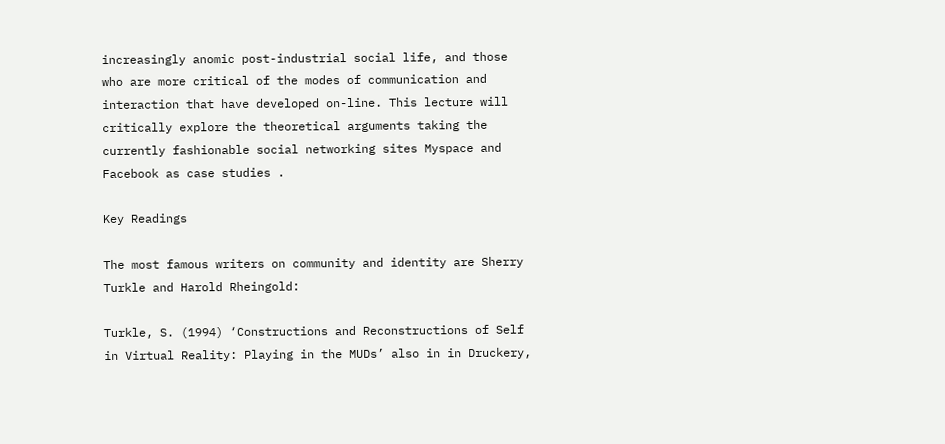increasingly anomic post-industrial social life, and those who are more critical of the modes of communication and interaction that have developed on-line. This lecture will critically explore the theoretical arguments taking the currently fashionable social networking sites Myspace and Facebook as case studies .

Key Readings

The most famous writers on community and identity are Sherry Turkle and Harold Rheingold:

Turkle, S. (1994) ‘Constructions and Reconstructions of Self in Virtual Reality: Playing in the MUDs’ also in in Druckery,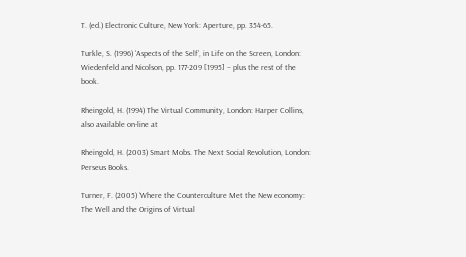T. (ed.) Electronic Culture, New York: Aperture, pp. 354-65.

Turkle, S. (1996) ‘Aspects of the Self’, in Life on the Screen, London: Wiedenfeld and Nicolson, pp. 177-209 [1995] – plus the rest of the book.

Rheingold, H. (1994) The Virtual Community, London: Harper Collins, also available on-line at

Rheingold, H. (2003) Smart Mobs. The Next Social Revolution, London: Perseus Books.

Turner, F. (2005) ‘Where the Counterculture Met the New economy: The Well and the Origins of Virtual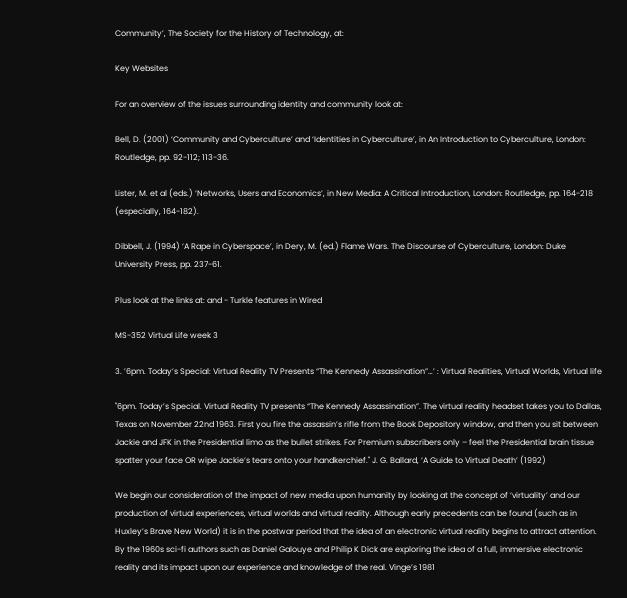Community’, The Society for the History of Technology, at:

Key Websites

For an overview of the issues surrounding identity and community look at:

Bell, D. (2001) ‘Community and Cyberculture’ and ‘Identities in Cyberculture’, in An Introduction to Cyberculture, London: Routledge, pp. 92-112; 113-36.

Lister, M. et al (eds.) ‘Networks, Users and Economics’, in New Media: A Critical Introduction, London: Routledge, pp. 164-218 (especially, 164-182).

Dibbell, J. (1994) ‘A Rape in Cyberspace’, in Dery, M. (ed.) Flame Wars. The Discourse of Cyberculture, London: Duke University Press, pp. 237-61.

Plus look at the links at: and - Turkle features in Wired

MS-352 Virtual Life week 3

3. ’6pm. Today’s Special: Virtual Reality TV Presents “The Kennedy Assassination”…’ : Virtual Realities, Virtual Worlds, Virtual life

"6pm. Today’s Special. Virtual Reality TV presents “The Kennedy Assassination”. The virtual reality headset takes you to Dallas, Texas on November 22nd 1963. First you fire the assassin’s rifle from the Book Depository window, and then you sit between Jackie and JFK in the Presidential limo as the bullet strikes. For Premium subscribers only – feel the Presidential brain tissue spatter your face OR wipe Jackie’s tears onto your handkerchief." J. G. Ballard, ‘A Guide to Virtual Death’ (1992)

We begin our consideration of the impact of new media upon humanity by looking at the concept of ‘virtuality’ and our production of virtual experiences, virtual worlds and virtual reality. Although early precedents can be found (such as in Huxley’s Brave New World) it is in the postwar period that the idea of an electronic virtual reality begins to attract attention. By the 1960s sci-fi authors such as Daniel Galouye and Philip K Dick are exploring the idea of a full, immersive electronic reality and its impact upon our experience and knowledge of the real. Vinge’s 1981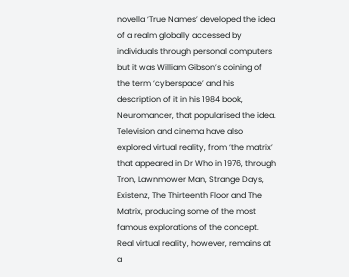novella ‘True Names’ developed the idea of a realm globally accessed by individuals through personal computers but it was William Gibson’s coining of the term ‘cyberspace’ and his description of it in his 1984 book, Neuromancer, that popularised the idea. Television and cinema have also explored virtual reality, from ‘the matrix’ that appeared in Dr Who in 1976, through Tron, Lawnmower Man, Strange Days, Existenz, The Thirteenth Floor and The Matrix, producing some of the most famous explorations of the concept. Real virtual reality, however, remains at a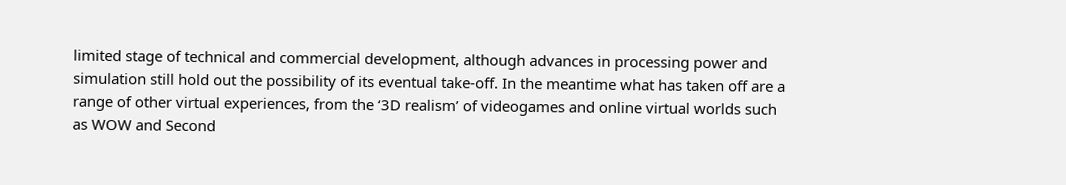limited stage of technical and commercial development, although advances in processing power and simulation still hold out the possibility of its eventual take-off. In the meantime what has taken off are a range of other virtual experiences, from the ‘3D realism’ of videogames and online virtual worlds such as WOW and Second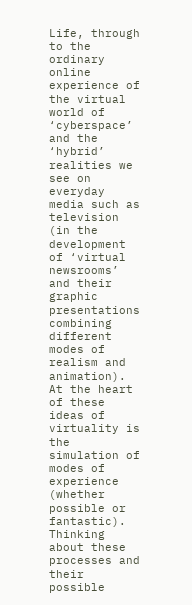Life, through to the ordinary online experience of the virtual world of ‘cyberspace’ and the ‘hybrid’ realities we see on everyday media such as television (in the development of ‘virtual newsrooms’ and their graphic presentations combining different modes of realism and animation). At the heart of these ideas of virtuality is the simulation of modes of experience (whether possible or fantastic). Thinking about these processes and their possible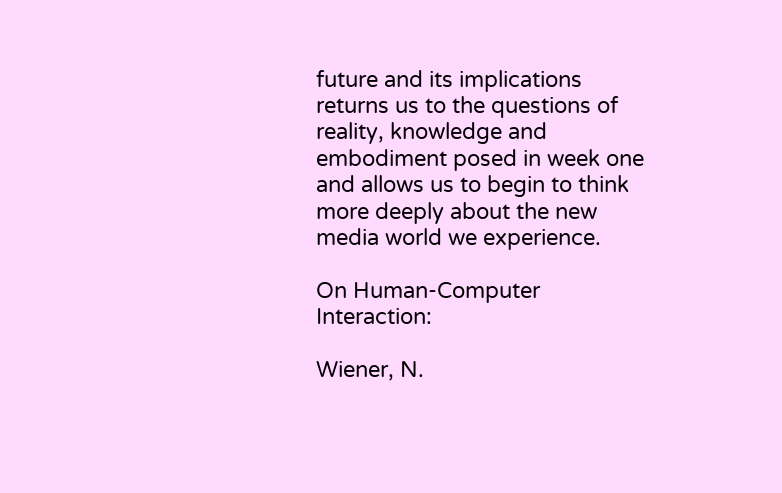future and its implications returns us to the questions of reality, knowledge and embodiment posed in week one and allows us to begin to think more deeply about the new media world we experience.

On Human-Computer Interaction:

Wiener, N.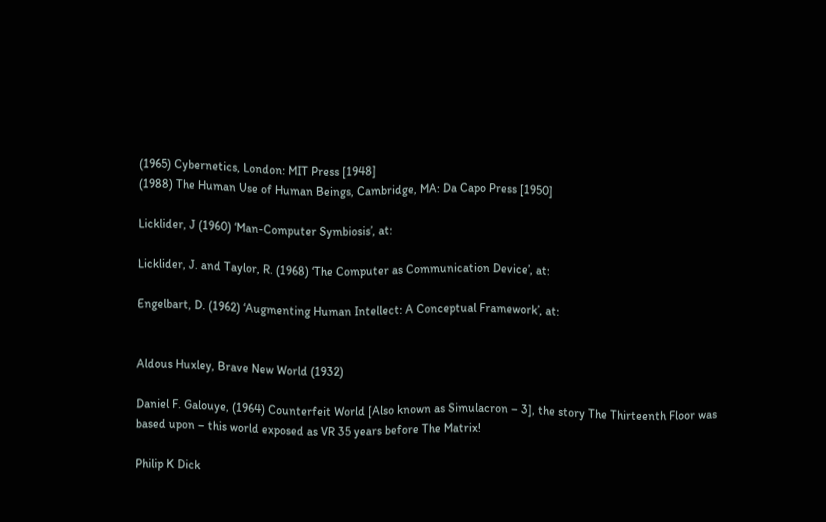(1965) Cybernetics, London: MIT Press [1948]
(1988) The Human Use of Human Beings, Cambridge, MA: Da Capo Press [1950]

Licklider, J (1960) ‘Man-Computer Symbiosis’, at:

Licklider, J. and Taylor, R. (1968) ‘The Computer as Communication Device’, at:

Engelbart, D. (1962) ‘Augmenting Human Intellect: A Conceptual Framework’, at:


Aldous Huxley, Brave New World (1932)

Daniel F. Galouye, (1964) Counterfeit World [Also known as Simulacron – 3], the story The Thirteenth Floor was based upon – this world exposed as VR 35 years before The Matrix!

Philip K Dick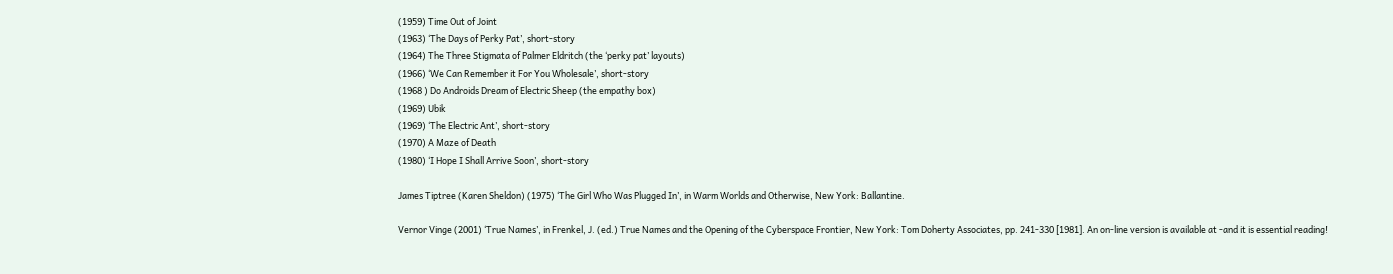(1959) Time Out of Joint
(1963) ‘The Days of Perky Pat’, short-story
(1964) The Three Stigmata of Palmer Eldritch (the ‘perky pat’ layouts)
(1966) ‘We Can Remember it For You Wholesale’, short-story
(1968 ) Do Androids Dream of Electric Sheep (the empathy box)
(1969) Ubik
(1969) ‘The Electric Ant’, short-story
(1970) A Maze of Death
(1980) ‘I Hope I Shall Arrive Soon’, short-story

James Tiptree (Karen Sheldon) (1975) ‘The Girl Who Was Plugged In’, in Warm Worlds and Otherwise, New York: Ballantine.

Vernor Vinge (2001) ‘True Names’, in Frenkel, J. (ed.) True Names and the Opening of the Cyberspace Frontier, New York: Tom Doherty Associates, pp. 241-330 [1981]. An on-line version is available at -and it is essential reading!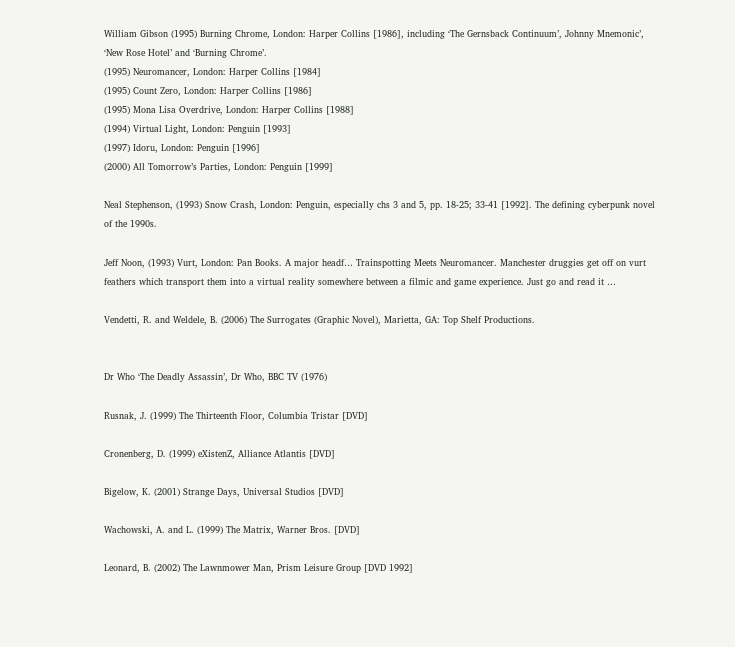William Gibson (1995) Burning Chrome, London: Harper Collins [1986], including ‘The Gernsback Continuum’, Johnny Mnemonic’, ‘New Rose Hotel’ and ‘Burning Chrome’.
(1995) Neuromancer, London: Harper Collins [1984]
(1995) Count Zero, London: Harper Collins [1986]
(1995) Mona Lisa Overdrive, London: Harper Collins [1988]
(1994) Virtual Light, London: Penguin [1993]
(1997) Idoru, London: Penguin [1996]
(2000) All Tomorrow’s Parties, London: Penguin [1999]

Neal Stephenson, (1993) Snow Crash, London: Penguin, especially chs 3 and 5, pp. 18-25; 33-41 [1992]. The defining cyberpunk novel of the 1990s.

Jeff Noon, (1993) Vurt, London: Pan Books. A major headf… Trainspotting Meets Neuromancer. Manchester druggies get off on vurt feathers which transport them into a virtual reality somewhere between a filmic and game experience. Just go and read it …

Vendetti, R. and Weldele, B. (2006) The Surrogates (Graphic Novel), Marietta, GA: Top Shelf Productions.


Dr Who ‘The Deadly Assassin’, Dr Who, BBC TV (1976)

Rusnak, J. (1999) The Thirteenth Floor, Columbia Tristar [DVD]

Cronenberg, D. (1999) eXistenZ, Alliance Atlantis [DVD]

Bigelow, K. (2001) Strange Days, Universal Studios [DVD]

Wachowski, A. and L. (1999) The Matrix, Warner Bros. [DVD]

Leonard, B. (2002) The Lawnmower Man, Prism Leisure Group [DVD 1992]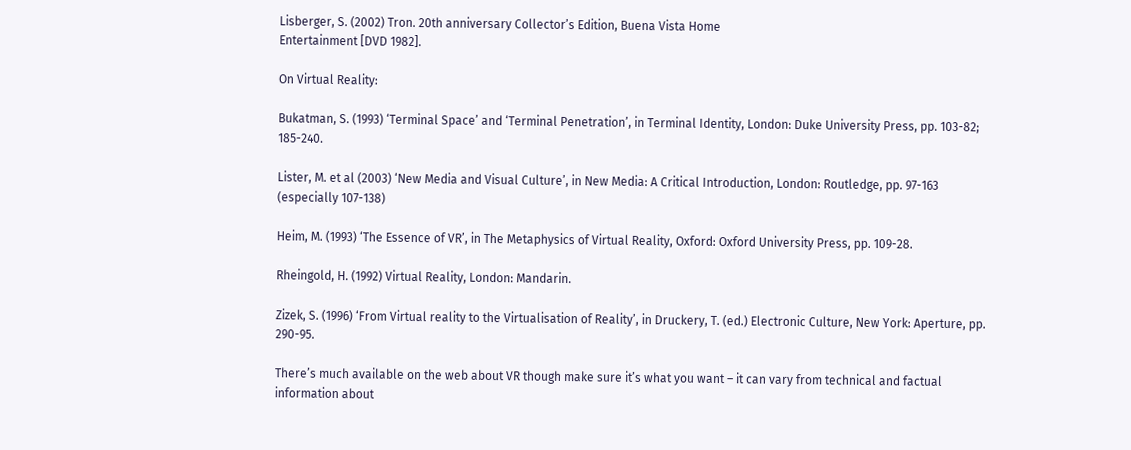Lisberger, S. (2002) Tron. 20th anniversary Collector’s Edition, Buena Vista Home
Entertainment [DVD 1982].

On Virtual Reality:

Bukatman, S. (1993) ‘Terminal Space’ and ‘Terminal Penetration’, in Terminal Identity, London: Duke University Press, pp. 103-82; 185-240.

Lister, M. et al (2003) ‘New Media and Visual Culture’, in New Media: A Critical Introduction, London: Routledge, pp. 97-163 (especially 107-138)

Heim, M. (1993) ‘The Essence of VR’, in The Metaphysics of Virtual Reality, Oxford: Oxford University Press, pp. 109-28.

Rheingold, H. (1992) Virtual Reality, London: Mandarin.

Zizek, S. (1996) ‘From Virtual reality to the Virtualisation of Reality’, in Druckery, T. (ed.) Electronic Culture, New York: Aperture, pp. 290-95.

There’s much available on the web about VR though make sure it’s what you want – it can vary from technical and factual information about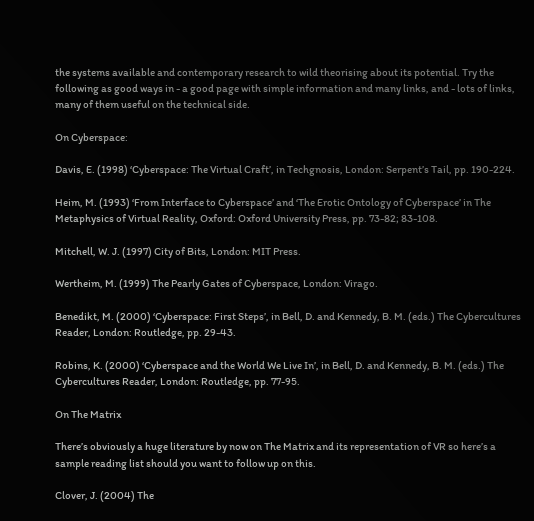the systems available and contemporary research to wild theorising about its potential. Try the following as good ways in - a good page with simple information and many links, and - lots of links, many of them useful on the technical side.

On Cyberspace:

Davis, E. (1998) ‘Cyberspace: The Virtual Craft’, in Techgnosis, London: Serpent’s Tail, pp. 190-224.

Heim, M. (1993) ‘From Interface to Cyberspace’ and ‘The Erotic Ontology of Cyberspace’ in The Metaphysics of Virtual Reality, Oxford: Oxford University Press, pp. 73-82; 83-108.

Mitchell, W. J. (1997) City of Bits, London: MIT Press.

Wertheim, M. (1999) The Pearly Gates of Cyberspace, London: Virago.

Benedikt, M. (2000) ‘Cyberspace: First Steps’, in Bell, D. and Kennedy, B. M. (eds.) The Cybercultures Reader, London: Routledge, pp. 29-43.

Robins, K. (2000) ‘Cyberspace and the World We Live In’, in Bell, D. and Kennedy, B. M. (eds.) The Cybercultures Reader, London: Routledge, pp. 77-95.

On The Matrix

There’s obviously a huge literature by now on The Matrix and its representation of VR so here’s a sample reading list should you want to follow up on this.

Clover, J. (2004) The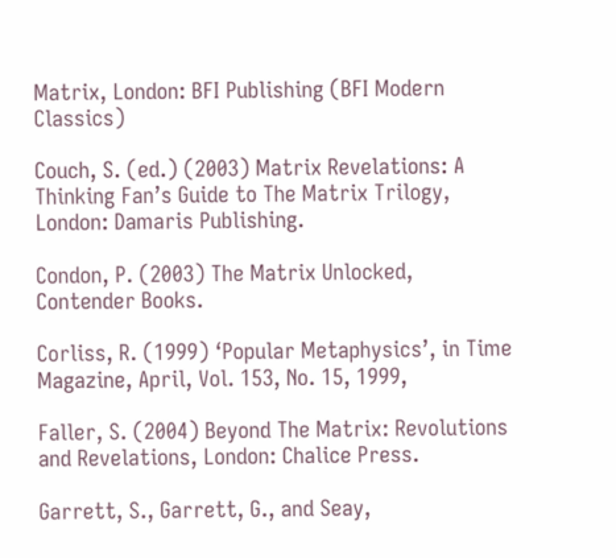Matrix, London: BFI Publishing (BFI Modern Classics)

Couch, S. (ed.) (2003) Matrix Revelations: A Thinking Fan’s Guide to The Matrix Trilogy, London: Damaris Publishing.

Condon, P. (2003) The Matrix Unlocked, Contender Books.

Corliss, R. (1999) ‘Popular Metaphysics’, in Time Magazine, April, Vol. 153, No. 15, 1999,

Faller, S. (2004) Beyond The Matrix: Revolutions and Revelations, London: Chalice Press.

Garrett, S., Garrett, G., and Seay,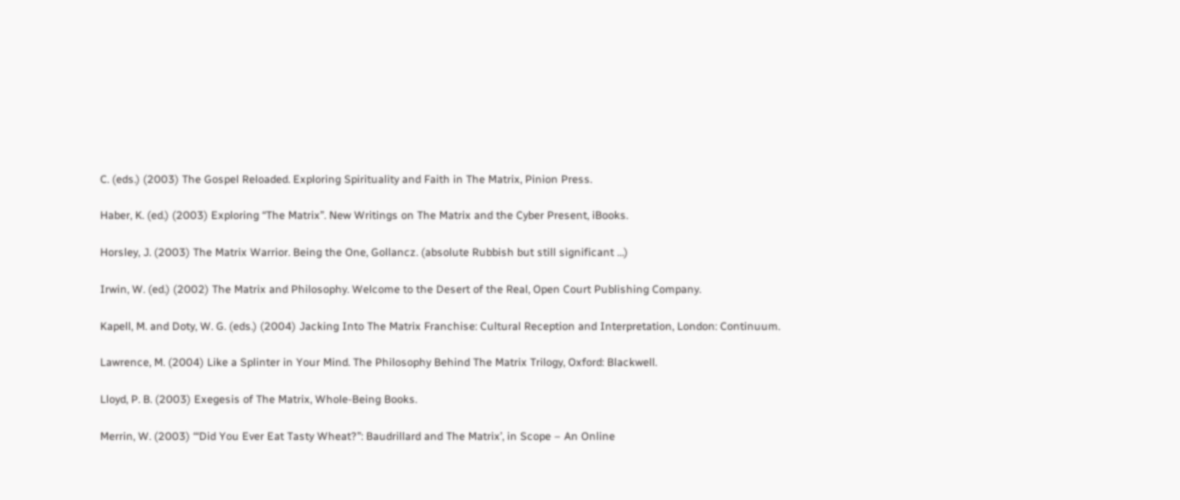C. (eds.) (2003) The Gospel Reloaded. Exploring Spirituality and Faith in The Matrix, Pinion Press.

Haber, K. (ed.) (2003) Exploring “The Matrix”. New Writings on The Matrix and the Cyber Present, iBooks.

Horsley, J. (2003) The Matrix Warrior. Being the One, Gollancz. (absolute Rubbish but still significant …)

Irwin, W. (ed.) (2002) The Matrix and Philosophy. Welcome to the Desert of the Real, Open Court Publishing Company.

Kapell, M. and Doty, W. G. (eds.) (2004) Jacking Into The Matrix Franchise: Cultural Reception and Interpretation, London: Continuum.

Lawrence, M. (2004) Like a Splinter in Your Mind. The Philosophy Behind The Matrix Trilogy, Oxford: Blackwell.

Lloyd, P. B. (2003) Exegesis of The Matrix, Whole-Being Books.

Merrin, W. (2003) ‘“Did You Ever Eat Tasty Wheat?”: Baudrillard and The Matrix’, in Scope – An Online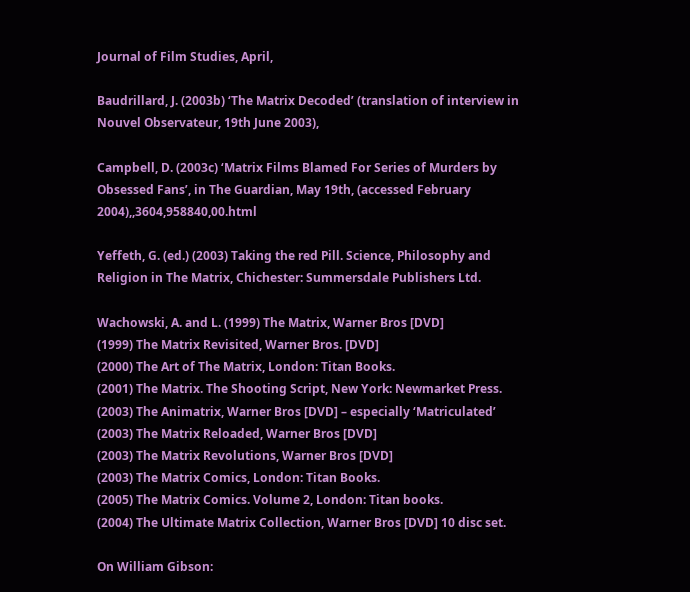Journal of Film Studies, April,

Baudrillard, J. (2003b) ‘The Matrix Decoded’ (translation of interview in Nouvel Observateur, 19th June 2003),

Campbell, D. (2003c) ‘Matrix Films Blamed For Series of Murders by Obsessed Fans’, in The Guardian, May 19th, (accessed February 2004),,3604,958840,00.html

Yeffeth, G. (ed.) (2003) Taking the red Pill. Science, Philosophy and Religion in The Matrix, Chichester: Summersdale Publishers Ltd.

Wachowski, A. and L. (1999) The Matrix, Warner Bros [DVD]
(1999) The Matrix Revisited, Warner Bros. [DVD]
(2000) The Art of The Matrix, London: Titan Books.
(2001) The Matrix. The Shooting Script, New York: Newmarket Press.
(2003) The Animatrix, Warner Bros [DVD] – especially ‘Matriculated’
(2003) The Matrix Reloaded, Warner Bros [DVD]
(2003) The Matrix Revolutions, Warner Bros [DVD]
(2003) The Matrix Comics, London: Titan Books.
(2005) The Matrix Comics. Volume 2, London: Titan books.
(2004) The Ultimate Matrix Collection, Warner Bros [DVD] 10 disc set.

On William Gibson: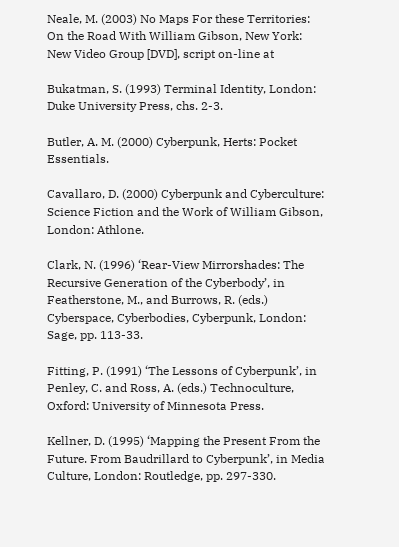Neale, M. (2003) No Maps For these Territories: On the Road With William Gibson, New York: New Video Group [DVD], script on-line at

Bukatman, S. (1993) Terminal Identity, London: Duke University Press, chs. 2-3.

Butler, A. M. (2000) Cyberpunk, Herts: Pocket Essentials.

Cavallaro, D. (2000) Cyberpunk and Cyberculture: Science Fiction and the Work of William Gibson, London: Athlone.

Clark, N. (1996) ‘Rear-View Mirrorshades: The Recursive Generation of the Cyberbody’, in Featherstone, M., and Burrows, R. (eds.) Cyberspace, Cyberbodies, Cyberpunk, London: Sage, pp. 113-33.

Fitting, P. (1991) ‘The Lessons of Cyberpunk’, in Penley, C. and Ross, A. (eds.) Technoculture, Oxford: University of Minnesota Press.

Kellner, D. (1995) ‘Mapping the Present From the Future. From Baudrillard to Cyberpunk’, in Media Culture, London: Routledge, pp. 297-330.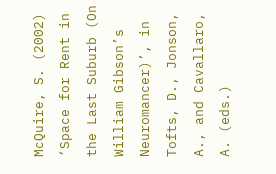McQuire, S. (2002) ‘Space for Rent in the Last Suburb (On William Gibson’s Neuromancer)’, in Tofts, D., Jonson, A., and Cavallaro, A. (eds.)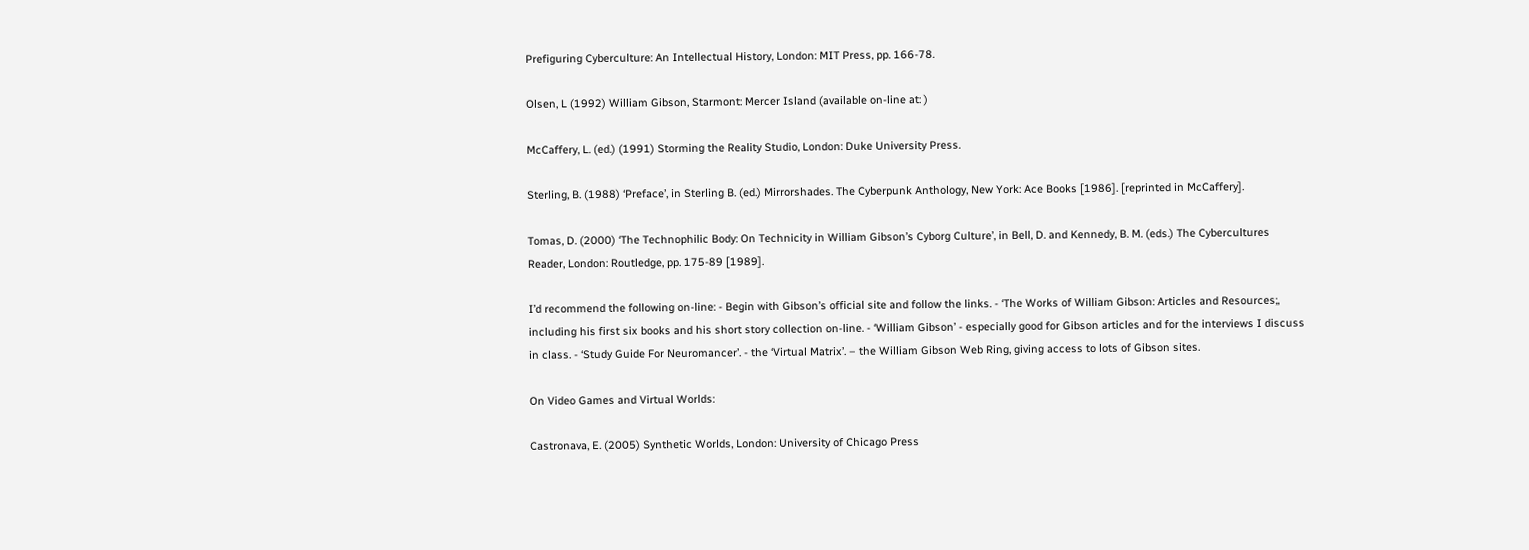Prefiguring Cyberculture: An Intellectual History, London: MIT Press, pp. 166-78.

Olsen, L (1992) William Gibson, Starmont: Mercer Island (available on-line at: )

McCaffery, L. (ed.) (1991) Storming the Reality Studio, London: Duke University Press.

Sterling, B. (1988) ‘Preface’, in Sterling B. (ed.) Mirrorshades. The Cyberpunk Anthology, New York: Ace Books [1986]. [reprinted in McCaffery].

Tomas, D. (2000) ‘The Technophilic Body: On Technicity in William Gibson’s Cyborg Culture’, in Bell, D. and Kennedy, B. M. (eds.) The Cybercultures Reader, London: Routledge, pp. 175-89 [1989].

I’d recommend the following on-line: - Begin with Gibson’s official site and follow the links. - ‘The Works of William Gibson: Articles and Resources;, including his first six books and his short story collection on-line. - ‘William Gibson’ - especially good for Gibson articles and for the interviews I discuss in class. - ‘Study Guide For Neuromancer’. - the ‘Virtual Matrix’. – the William Gibson Web Ring, giving access to lots of Gibson sites.

On Video Games and Virtual Worlds:

Castronava, E. (2005) Synthetic Worlds, London: University of Chicago Press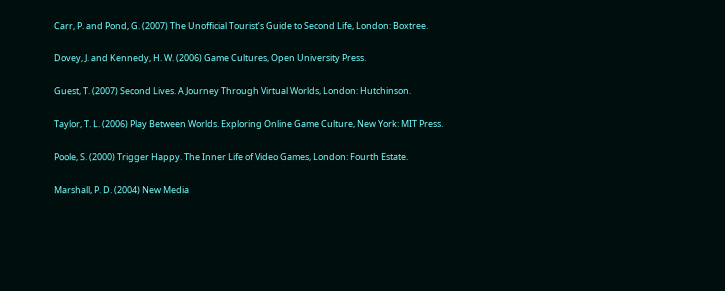Carr, P. and Pond, G. (2007) The Unofficial Tourist’s Guide to Second Life, London: Boxtree.

Dovey, J. and Kennedy, H. W. (2006) Game Cultures, Open University Press.

Guest, T. (2007) Second Lives. A Journey Through Virtual Worlds, London: Hutchinson.

Taylor, T. L. (2006) Play Between Worlds. Exploring Online Game Culture, New York: MIT Press.

Poole, S. (2000) Trigger Happy. The Inner Life of Video Games, London: Fourth Estate.

Marshall, P. D. (2004) New Media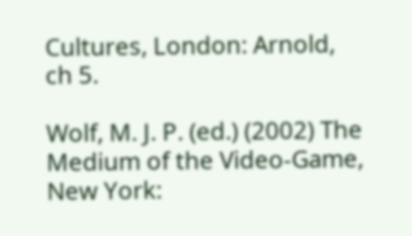Cultures, London: Arnold, ch 5.

Wolf, M. J. P. (ed.) (2002) The Medium of the Video-Game, New York: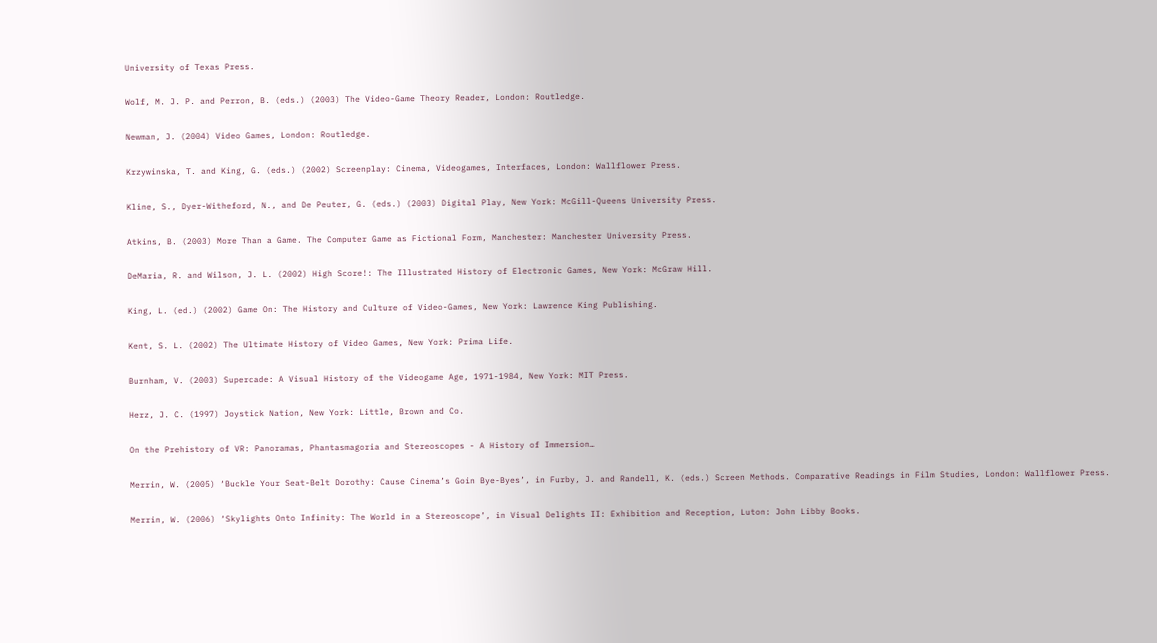University of Texas Press.

Wolf, M. J. P. and Perron, B. (eds.) (2003) The Video-Game Theory Reader, London: Routledge.

Newman, J. (2004) Video Games, London: Routledge.

Krzywinska, T. and King, G. (eds.) (2002) Screenplay: Cinema, Videogames, Interfaces, London: Wallflower Press.

Kline, S., Dyer-Witheford, N., and De Peuter, G. (eds.) (2003) Digital Play, New York: McGill-Queens University Press.

Atkins, B. (2003) More Than a Game. The Computer Game as Fictional Form, Manchester: Manchester University Press.

DeMaria, R. and Wilson, J. L. (2002) High Score!: The Illustrated History of Electronic Games, New York: McGraw Hill.

King, L. (ed.) (2002) Game On: The History and Culture of Video-Games, New York: Lawrence King Publishing.

Kent, S. L. (2002) The Ultimate History of Video Games, New York: Prima Life.

Burnham, V. (2003) Supercade: A Visual History of the Videogame Age, 1971-1984, New York: MIT Press.

Herz, J. C. (1997) Joystick Nation, New York: Little, Brown and Co.

On the Prehistory of VR: Panoramas, Phantasmagoria and Stereoscopes - A History of Immersion…

Merrin, W. (2005) ‘Buckle Your Seat-Belt Dorothy: Cause Cinema’s Goin Bye-Byes’, in Furby, J. and Randell, K. (eds.) Screen Methods. Comparative Readings in Film Studies, London: Wallflower Press.

Merrin, W. (2006) ‘Skylights Onto Infinity: The World in a Stereoscope’, in Visual Delights II: Exhibition and Reception, Luton: John Libby Books.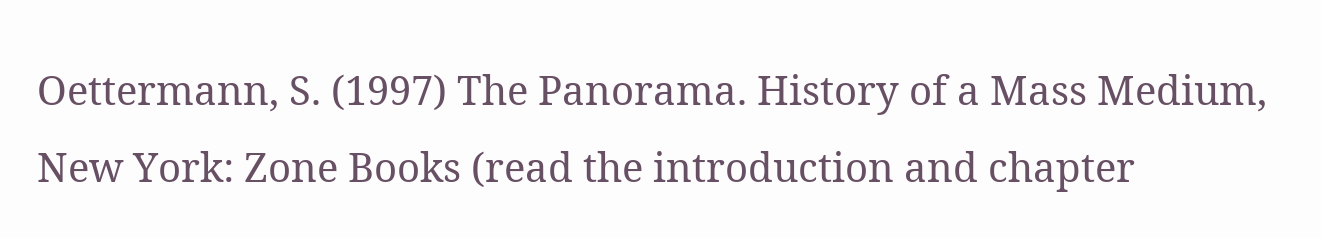Oettermann, S. (1997) The Panorama. History of a Mass Medium, New York: Zone Books (read the introduction and chapter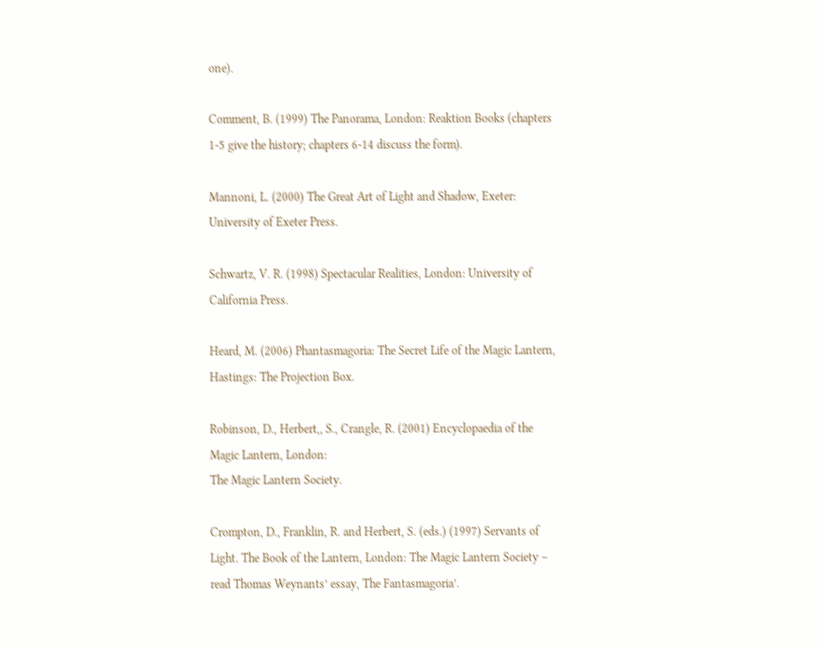one).

Comment, B. (1999) The Panorama, London: Reaktion Books (chapters 1-5 give the history; chapters 6-14 discuss the form).

Mannoni, L. (2000) The Great Art of Light and Shadow, Exeter: University of Exeter Press.

Schwartz, V. R. (1998) Spectacular Realities, London: University of California Press.

Heard, M. (2006) Phantasmagoria: The Secret Life of the Magic Lantern, Hastings: The Projection Box.

Robinson, D., Herbert,, S., Crangle, R. (2001) Encyclopaedia of the Magic Lantern, London:
The Magic Lantern Society.

Crompton, D., Franklin, R. and Herbert, S. (eds.) (1997) Servants of Light. The Book of the Lantern, London: The Magic Lantern Society – read Thomas Weynants’ essay, The Fantasmagoria’.